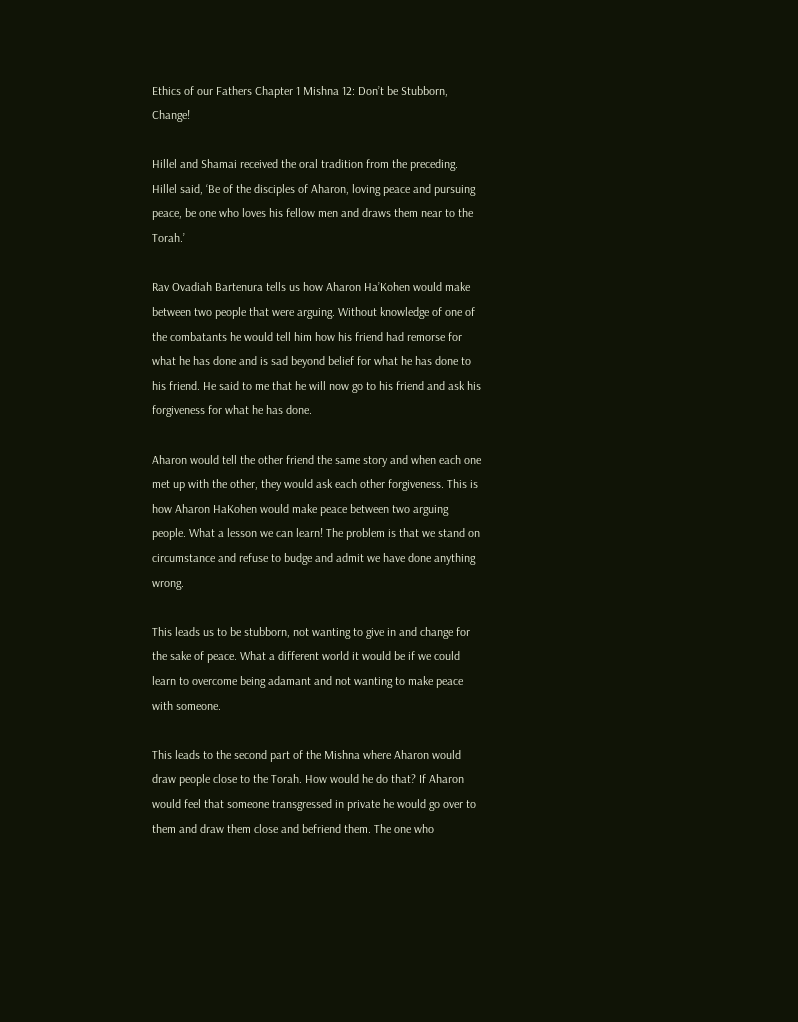Ethics of our Fathers Chapter 1 Mishna 12: Don’t be Stubborn, Change!

Hillel and Shamai received the oral tradition from the preceding. Hillel said, ‘Be of the disciples of Aharon, loving peace and pursuing peace, be one who loves his fellow men and draws them near to the Torah.’

Rav Ovadiah Bartenura tells us how Aharon Ha’Kohen would make between two people that were arguing. Without knowledge of one of the combatants he would tell him how his friend had remorse for what he has done and is sad beyond belief for what he has done to his friend. He said to me that he will now go to his friend and ask his forgiveness for what he has done.

Aharon would tell the other friend the same story and when each one met up with the other, they would ask each other forgiveness. This is how Aharon HaKohen would make peace between two arguing people. What a lesson we can learn! The problem is that we stand on circumstance and refuse to budge and admit we have done anything wrong.

This leads us to be stubborn, not wanting to give in and change for the sake of peace. What a different world it would be if we could learn to overcome being adamant and not wanting to make peace with someone.

This leads to the second part of the Mishna where Aharon would draw people close to the Torah. How would he do that? If Aharon would feel that someone transgressed in private he would go over to them and draw them close and befriend them. The one who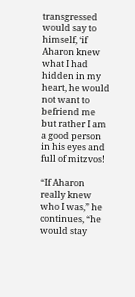transgressed would say to himself, ‘if Aharon knew what I had hidden in my heart, he would not want to befriend me but rather I am a good person in his eyes and full of mitzvos!

“If Aharon really knew who I was,” he continues, “he would stay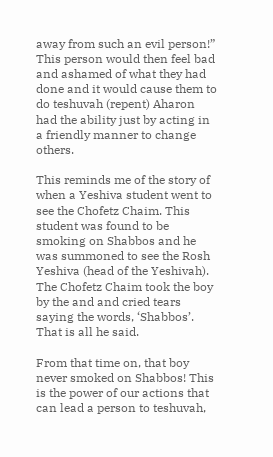away from such an evil person!” This person would then feel bad and ashamed of what they had done and it would cause them to do teshuvah (repent) Aharon had the ability just by acting in a friendly manner to change others.

This reminds me of the story of when a Yeshiva student went to see the Chofetz Chaim. This student was found to be smoking on Shabbos and he was summoned to see the Rosh Yeshiva (head of the Yeshivah). The Chofetz Chaim took the boy by the and and cried tears saying the words, ‘Shabbos’.
That is all he said.

From that time on, that boy never smoked on Shabbos! This is the power of our actions that can lead a person to teshuvah,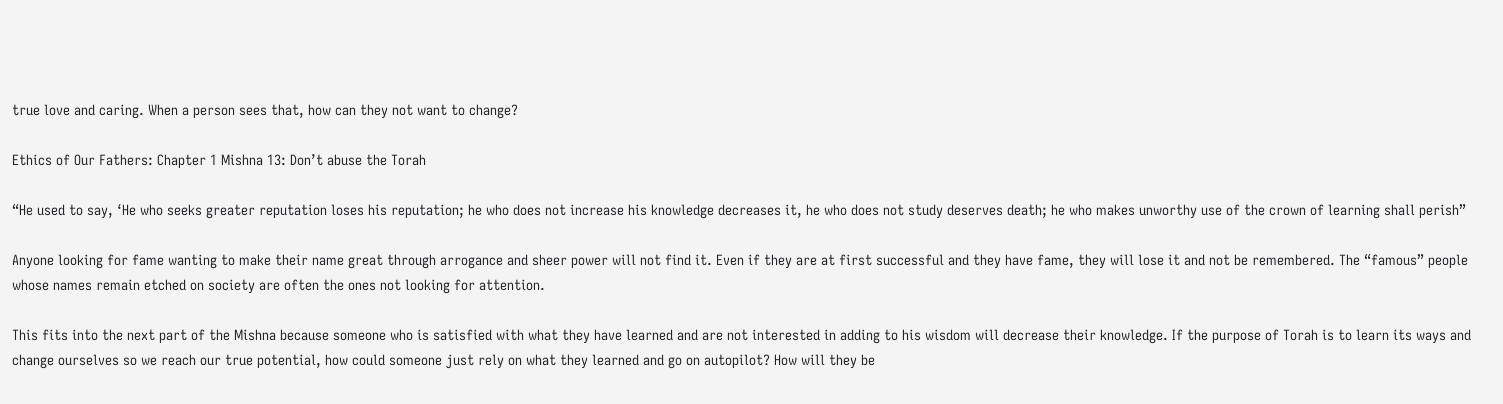true love and caring. When a person sees that, how can they not want to change?

Ethics of Our Fathers: Chapter 1 Mishna 13: Don’t abuse the Torah

“He used to say, ‘He who seeks greater reputation loses his reputation; he who does not increase his knowledge decreases it, he who does not study deserves death; he who makes unworthy use of the crown of learning shall perish”

Anyone looking for fame wanting to make their name great through arrogance and sheer power will not find it. Even if they are at first successful and they have fame, they will lose it and not be remembered. The “famous” people whose names remain etched on society are often the ones not looking for attention.

This fits into the next part of the Mishna because someone who is satisfied with what they have learned and are not interested in adding to his wisdom will decrease their knowledge. If the purpose of Torah is to learn its ways and change ourselves so we reach our true potential, how could someone just rely on what they learned and go on autopilot? How will they be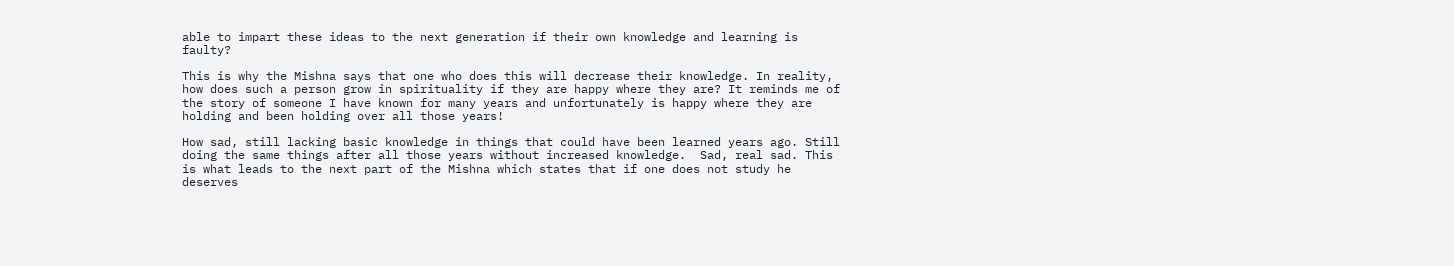able to impart these ideas to the next generation if their own knowledge and learning is faulty?

This is why the Mishna says that one who does this will decrease their knowledge. In reality, how does such a person grow in spirituality if they are happy where they are? It reminds me of the story of someone I have known for many years and unfortunately is happy where they are holding and been holding over all those years!

How sad, still lacking basic knowledge in things that could have been learned years ago. Still doing the same things after all those years without increased knowledge.  Sad, real sad. This is what leads to the next part of the Mishna which states that if one does not study he deserves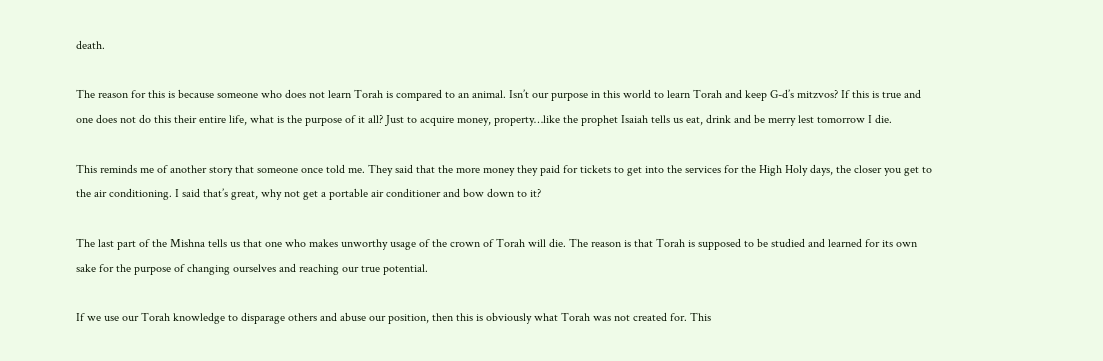death.

The reason for this is because someone who does not learn Torah is compared to an animal. Isn’t our purpose in this world to learn Torah and keep G-d’s mitzvos? If this is true and one does not do this their entire life, what is the purpose of it all? Just to acquire money, property…like the prophet Isaiah tells us eat, drink and be merry lest tomorrow I die.

This reminds me of another story that someone once told me. They said that the more money they paid for tickets to get into the services for the High Holy days, the closer you get to the air conditioning. I said that’s great, why not get a portable air conditioner and bow down to it?

The last part of the Mishna tells us that one who makes unworthy usage of the crown of Torah will die. The reason is that Torah is supposed to be studied and learned for its own sake for the purpose of changing ourselves and reaching our true potential.

If we use our Torah knowledge to disparage others and abuse our position, then this is obviously what Torah was not created for. This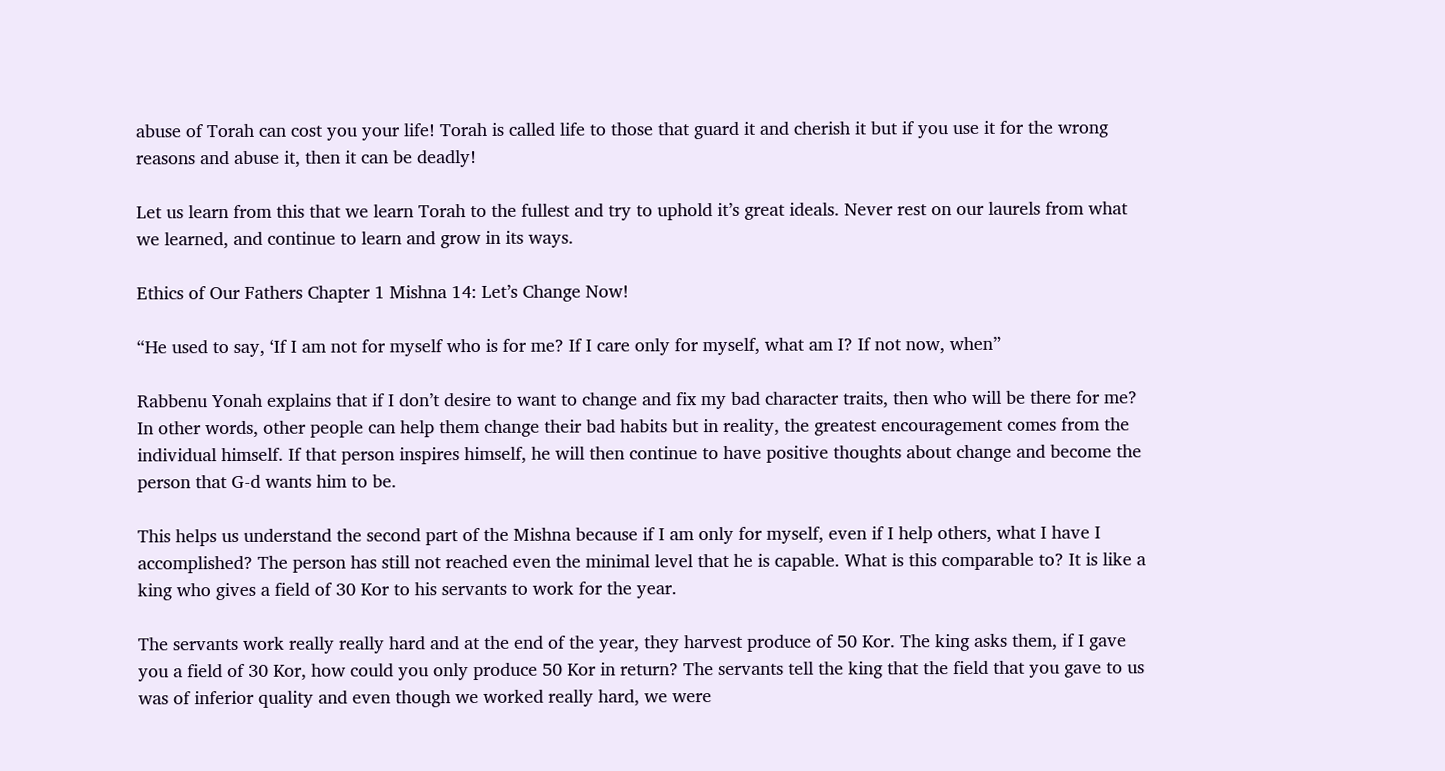abuse of Torah can cost you your life! Torah is called life to those that guard it and cherish it but if you use it for the wrong reasons and abuse it, then it can be deadly!

Let us learn from this that we learn Torah to the fullest and try to uphold it’s great ideals. Never rest on our laurels from what we learned, and continue to learn and grow in its ways.

Ethics of Our Fathers Chapter 1 Mishna 14: Let’s Change Now!

“He used to say, ‘If I am not for myself who is for me? If I care only for myself, what am I? If not now, when”

Rabbenu Yonah explains that if I don’t desire to want to change and fix my bad character traits, then who will be there for me? In other words, other people can help them change their bad habits but in reality, the greatest encouragement comes from the individual himself. If that person inspires himself, he will then continue to have positive thoughts about change and become the person that G-d wants him to be.

This helps us understand the second part of the Mishna because if I am only for myself, even if I help others, what I have I accomplished? The person has still not reached even the minimal level that he is capable. What is this comparable to? It is like a king who gives a field of 30 Kor to his servants to work for the year.

The servants work really really hard and at the end of the year, they harvest produce of 50 Kor. The king asks them, if I gave you a field of 30 Kor, how could you only produce 50 Kor in return? The servants tell the king that the field that you gave to us was of inferior quality and even though we worked really hard, we were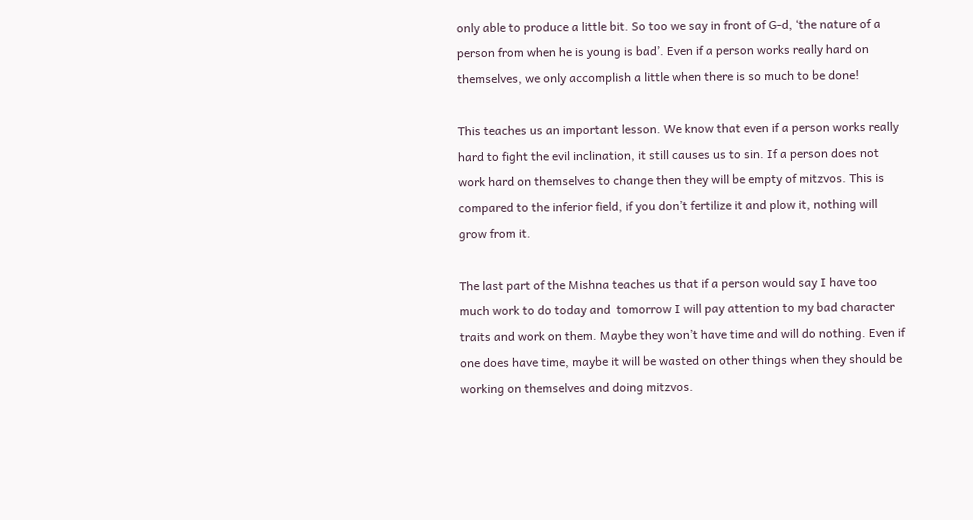only able to produce a little bit. So too we say in front of G-d, ‘the nature of a person from when he is young is bad’. Even if a person works really hard on themselves, we only accomplish a little when there is so much to be done!

This teaches us an important lesson. We know that even if a person works really hard to fight the evil inclination, it still causes us to sin. If a person does not work hard on themselves to change then they will be empty of mitzvos. This is compared to the inferior field, if you don’t fertilize it and plow it, nothing will grow from it.

The last part of the Mishna teaches us that if a person would say I have too much work to do today and  tomorrow I will pay attention to my bad character traits and work on them. Maybe they won’t have time and will do nothing. Even if one does have time, maybe it will be wasted on other things when they should be working on themselves and doing mitzvos.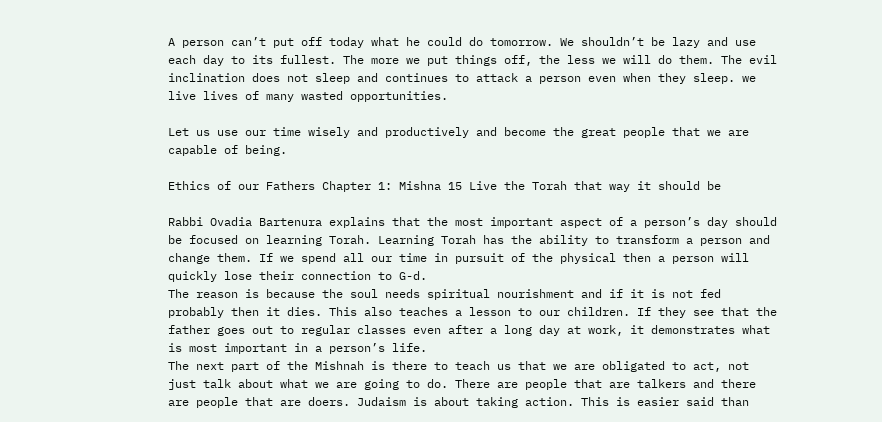A person can’t put off today what he could do tomorrow. We shouldn’t be lazy and use each day to its fullest. The more we put things off, the less we will do them. The evil inclination does not sleep and continues to attack a person even when they sleep. we live lives of many wasted opportunities.

Let us use our time wisely and productively and become the great people that we are capable of being.

Ethics of our Fathers Chapter 1: Mishna 15 Live the Torah that way it should be

Rabbi Ovadia Bartenura explains that the most important aspect of a person’s day should be focused on learning Torah. Learning Torah has the ability to transform a person and change them. If we spend all our time in pursuit of the physical then a person will quickly lose their connection to G-d.
The reason is because the soul needs spiritual nourishment and if it is not fed probably then it dies. This also teaches a lesson to our children. If they see that the father goes out to regular classes even after a long day at work, it demonstrates what is most important in a person’s life.
The next part of the Mishnah is there to teach us that we are obligated to act, not just talk about what we are going to do. There are people that are talkers and there are people that are doers. Judaism is about taking action. This is easier said than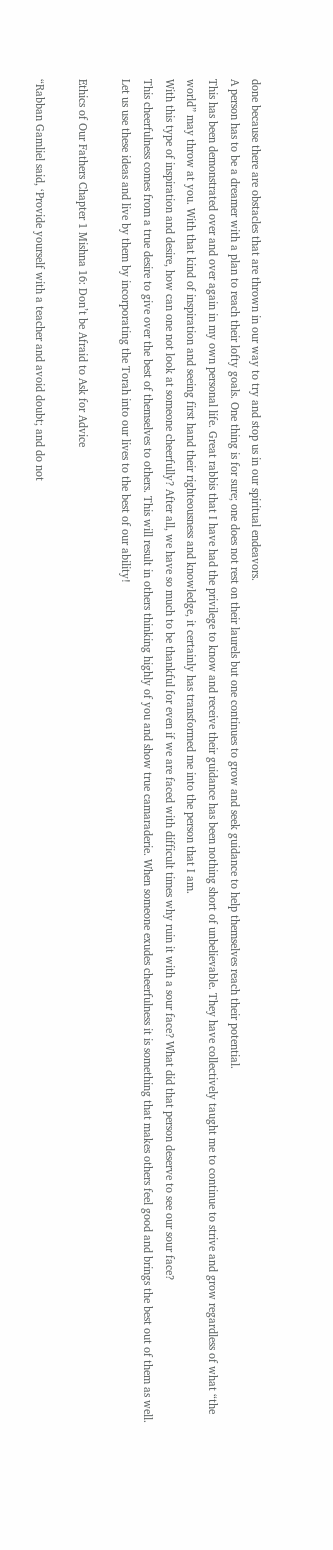done because there are obstacles that are thrown in our way to try and stop us in our spiritual endeavors.
A person has to be a dreamer with a plan to reach their lofty goals. One thing is for sure; one does not rest on their laurels but one continues to grow and seek guidance to help themselves reach their potential.
This has been demonstrated over and over again in my own personal life. Great rabbis that I have had the privilege to know and receive their guidance has been nothing short of unbelievable. They have collectively taught me to continue to strive and grow regardless of what “the world” may throw at you. With that kind of inspiration and seeing first hand their righteousness and knowledge, it certainly has transformed me into the person that I am.
With this type of inspiration and desire, how can one not look at someone cheerfully? After all, we have so much to be thankful for even if we are faced with difficult times why ruin it with a sour face? What did that person deserve to see our sour face?
This cheerfulness comes from a true desire to give over the best of themselves to others. This will result in others thinking highly of you and show true camaraderie. When someone exudes cheerfulness it is something that makes others feel good and brings the best out of them as well.
Let us use these ideas and live by them by incorporating the Torah into our lives to the best of our ability!

Ethics of Our Fathers Chapter 1 Mishna 16: Don’t be Afraid to Ask for Advice

“Rabban Gamliel said, ‘Provide yourself with a teacher and avoid doubt; and do not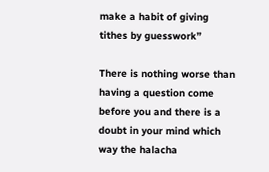make a habit of giving tithes by guesswork”

There is nothing worse than having a question come before you and there is a doubt in your mind which way the halacha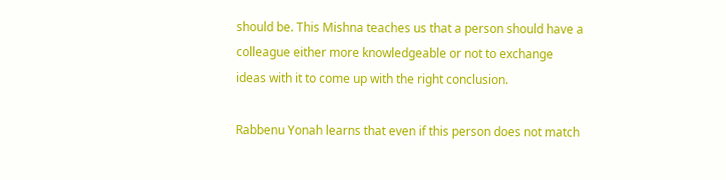should be. This Mishna teaches us that a person should have a colleague either more knowledgeable or not to exchange ideas with it to come up with the right conclusion.

Rabbenu Yonah learns that even if this person does not match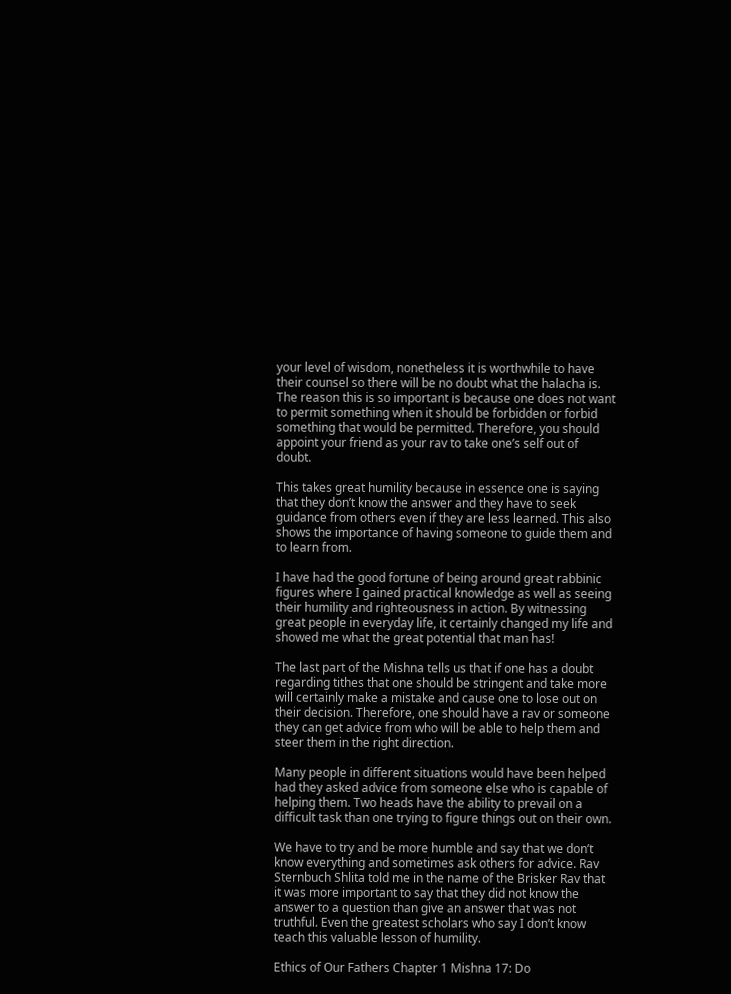your level of wisdom, nonetheless it is worthwhile to have their counsel so there will be no doubt what the halacha is. The reason this is so important is because one does not want to permit something when it should be forbidden or forbid something that would be permitted. Therefore, you should appoint your friend as your rav to take one’s self out of doubt.

This takes great humility because in essence one is saying that they don’t know the answer and they have to seek guidance from others even if they are less learned. This also shows the importance of having someone to guide them and to learn from.

I have had the good fortune of being around great rabbinic figures where I gained practical knowledge as well as seeing their humility and righteousness in action. By witnessing great people in everyday life, it certainly changed my life and showed me what the great potential that man has!

The last part of the Mishna tells us that if one has a doubt regarding tithes that one should be stringent and take more will certainly make a mistake and cause one to lose out on their decision. Therefore, one should have a rav or someone they can get advice from who will be able to help them and steer them in the right direction.

Many people in different situations would have been helped had they asked advice from someone else who is capable of helping them. Two heads have the ability to prevail on a difficult task than one trying to figure things out on their own.

We have to try and be more humble and say that we don’t know everything and sometimes ask others for advice. Rav Sternbuch Shlita told me in the name of the Brisker Rav that it was more important to say that they did not know the answer to a question than give an answer that was not truthful. Even the greatest scholars who say I don’t know teach this valuable lesson of humility.

Ethics of Our Fathers Chapter 1 Mishna 17: Do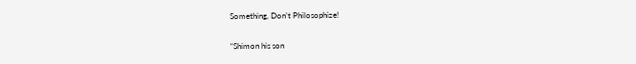Something, Don’t Philosophize!

“Shimon his son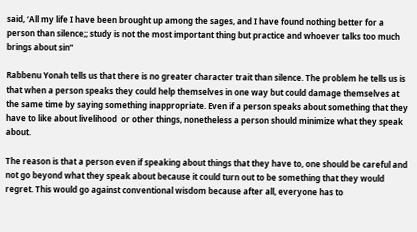said, ‘All my life I have been brought up among the sages, and I have found nothing better for a person than silence;; study is not the most important thing but practice and whoever talks too much brings about sin”

Rabbenu Yonah tells us that there is no greater character trait than silence. The problem he tells us is that when a person speaks they could help themselves in one way but could damage themselves at the same time by saying something inappropriate. Even if a person speaks about something that they have to like about livelihood  or other things, nonetheless a person should minimize what they speak about.

The reason is that a person even if speaking about things that they have to, one should be careful and not go beyond what they speak about because it could turn out to be something that they would regret. This would go against conventional wisdom because after all, everyone has to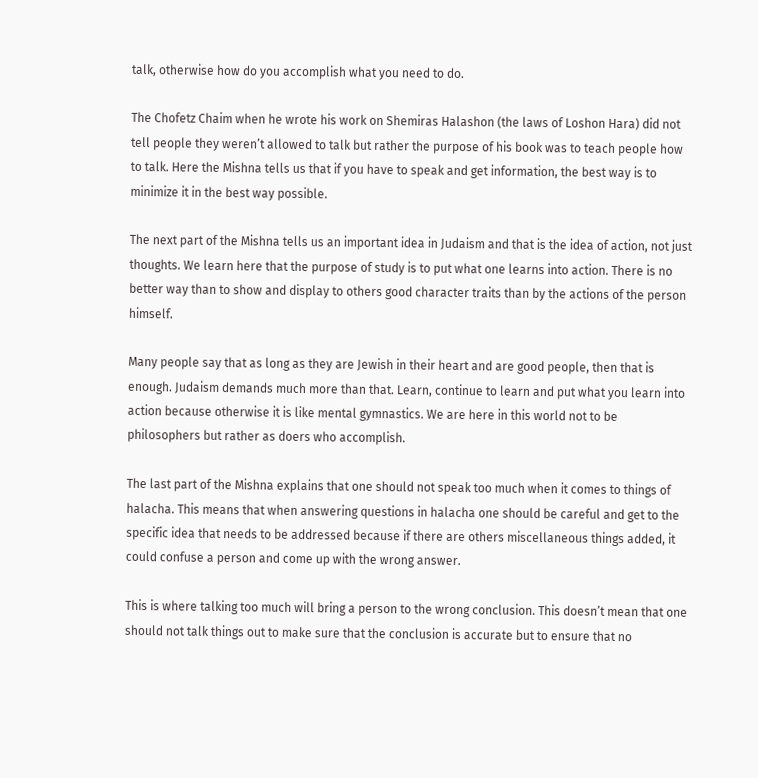talk, otherwise how do you accomplish what you need to do.

The Chofetz Chaim when he wrote his work on Shemiras Halashon (the laws of Loshon Hara) did not tell people they weren’t allowed to talk but rather the purpose of his book was to teach people how to talk. Here the Mishna tells us that if you have to speak and get information, the best way is to minimize it in the best way possible.

The next part of the Mishna tells us an important idea in Judaism and that is the idea of action, not just thoughts. We learn here that the purpose of study is to put what one learns into action. There is no better way than to show and display to others good character traits than by the actions of the person himself.

Many people say that as long as they are Jewish in their heart and are good people, then that is enough. Judaism demands much more than that. Learn, continue to learn and put what you learn into action because otherwise it is like mental gymnastics. We are here in this world not to be philosophers but rather as doers who accomplish.

The last part of the Mishna explains that one should not speak too much when it comes to things of halacha. This means that when answering questions in halacha one should be careful and get to the specific idea that needs to be addressed because if there are others miscellaneous things added, it could confuse a person and come up with the wrong answer.

This is where talking too much will bring a person to the wrong conclusion. This doesn’t mean that one should not talk things out to make sure that the conclusion is accurate but to ensure that no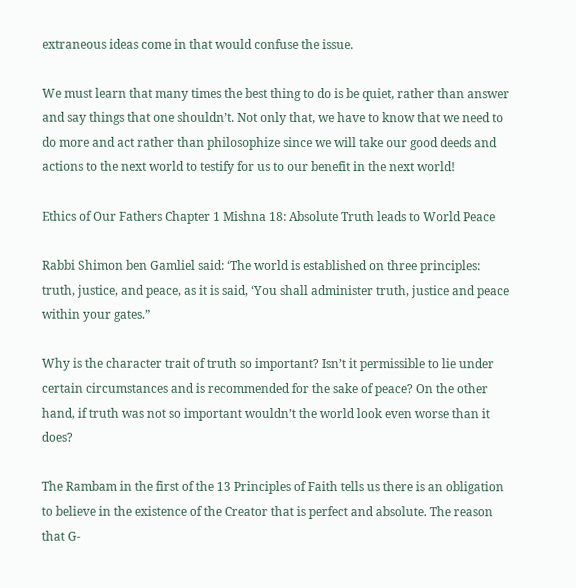extraneous ideas come in that would confuse the issue.

We must learn that many times the best thing to do is be quiet, rather than answer and say things that one shouldn’t. Not only that, we have to know that we need to do more and act rather than philosophize since we will take our good deeds and actions to the next world to testify for us to our benefit in the next world!

Ethics of Our Fathers Chapter 1 Mishna 18: Absolute Truth leads to World Peace

Rabbi Shimon ben Gamliel said: ‘The world is established on three principles: truth, justice, and peace, as it is said, ‘You shall administer truth, justice and peace within your gates.”

Why is the character trait of truth so important? Isn’t it permissible to lie under certain circumstances and is recommended for the sake of peace? On the other hand, if truth was not so important wouldn’t the world look even worse than it does?

The Rambam in the first of the 13 Principles of Faith tells us there is an obligation to believe in the existence of the Creator that is perfect and absolute. The reason that G-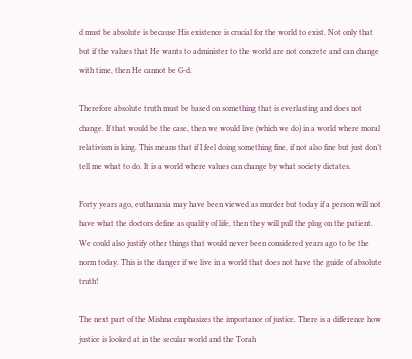d must be absolute is because His existence is crucial for the world to exist. Not only that but if the values that He wants to administer to the world are not concrete and can change with time, then He cannot be G-d.

Therefore absolute truth must be based on something that is everlasting and does not change. If that would be the case, then we would live (which we do) in a world where moral relativism is king. This means that if I feel doing something fine, if not also fine but just don’t tell me what to do. It is a world where values can change by what society dictates.

Forty years ago, euthanasia may have been viewed as murder but today if a person will not have what the doctors define as quality of life, then they will pull the plug on the patient. We could also justify other things that would never been considered years ago to be the norm today. This is the danger if we live in a world that does not have the guide of absolute truth!

The next part of the Mishna emphasizes the importance of justice. There is a difference how justice is looked at in the secular world and the Torah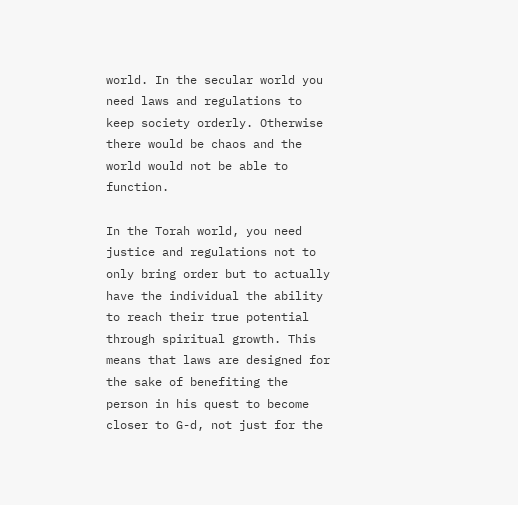world. In the secular world you need laws and regulations to keep society orderly. Otherwise there would be chaos and the world would not be able to function.

In the Torah world, you need justice and regulations not to only bring order but to actually have the individual the ability to reach their true potential through spiritual growth. This means that laws are designed for the sake of benefiting the person in his quest to become closer to G-d, not just for the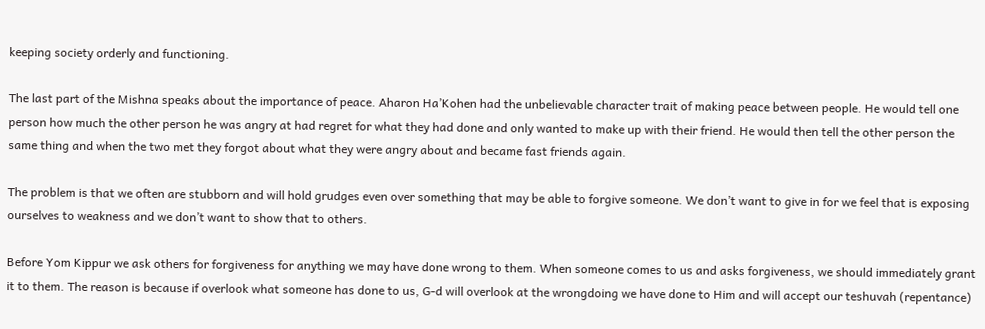keeping society orderly and functioning.

The last part of the Mishna speaks about the importance of peace. Aharon Ha’Kohen had the unbelievable character trait of making peace between people. He would tell one person how much the other person he was angry at had regret for what they had done and only wanted to make up with their friend. He would then tell the other person the same thing and when the two met they forgot about what they were angry about and became fast friends again.

The problem is that we often are stubborn and will hold grudges even over something that may be able to forgive someone. We don’t want to give in for we feel that is exposing ourselves to weakness and we don’t want to show that to others.

Before Yom Kippur we ask others for forgiveness for anything we may have done wrong to them. When someone comes to us and asks forgiveness, we should immediately grant it to them. The reason is because if overlook what someone has done to us, G-d will overlook at the wrongdoing we have done to Him and will accept our teshuvah (repentance)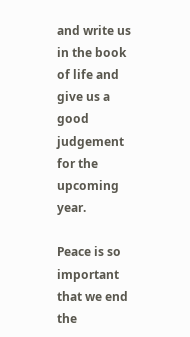and write us in the book of life and give us a good judgement for the upcoming year.

Peace is so important that we end the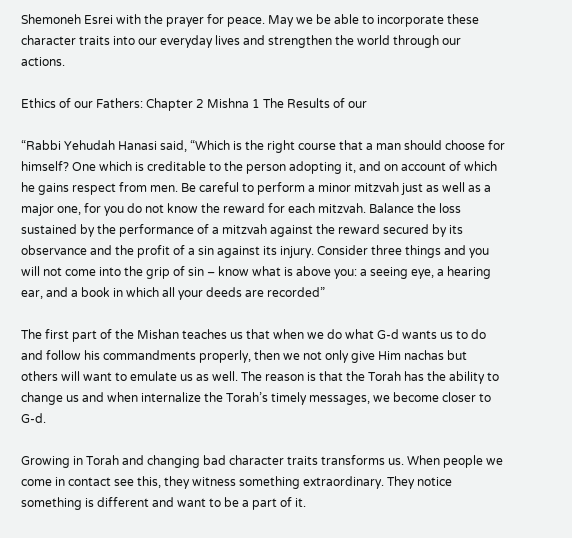Shemoneh Esrei with the prayer for peace. May we be able to incorporate these character traits into our everyday lives and strengthen the world through our actions.

Ethics of our Fathers: Chapter 2 Mishna 1 The Results of our

“Rabbi Yehudah Hanasi said, “Which is the right course that a man should choose for himself? One which is creditable to the person adopting it, and on account of which he gains respect from men. Be careful to perform a minor mitzvah just as well as a major one, for you do not know the reward for each mitzvah. Balance the loss sustained by the performance of a mitzvah against the reward secured by its observance and the profit of a sin against its injury. Consider three things and you will not come into the grip of sin – know what is above you: a seeing eye, a hearing ear, and a book in which all your deeds are recorded”

The first part of the Mishan teaches us that when we do what G-d wants us to do and follow his commandments properly, then we not only give Him nachas but others will want to emulate us as well. The reason is that the Torah has the ability to change us and when internalize the Torah’s timely messages, we become closer to G-d.

Growing in Torah and changing bad character traits transforms us. When people we come in contact see this, they witness something extraordinary. They notice something is different and want to be a part of it.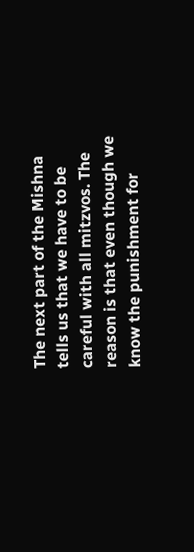The next part of the Mishna tells us that we have to be careful with all mitzvos. The reason is that even though we know the punishment for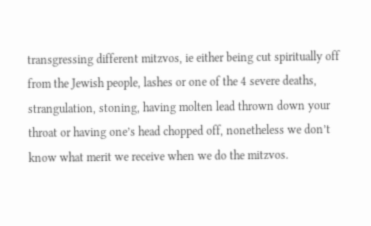transgressing different mitzvos, ie either being cut spiritually off from the Jewish people, lashes or one of the 4 severe deaths, strangulation, stoning, having molten lead thrown down your throat or having one’s head chopped off, nonetheless we don’t know what merit we receive when we do the mitzvos.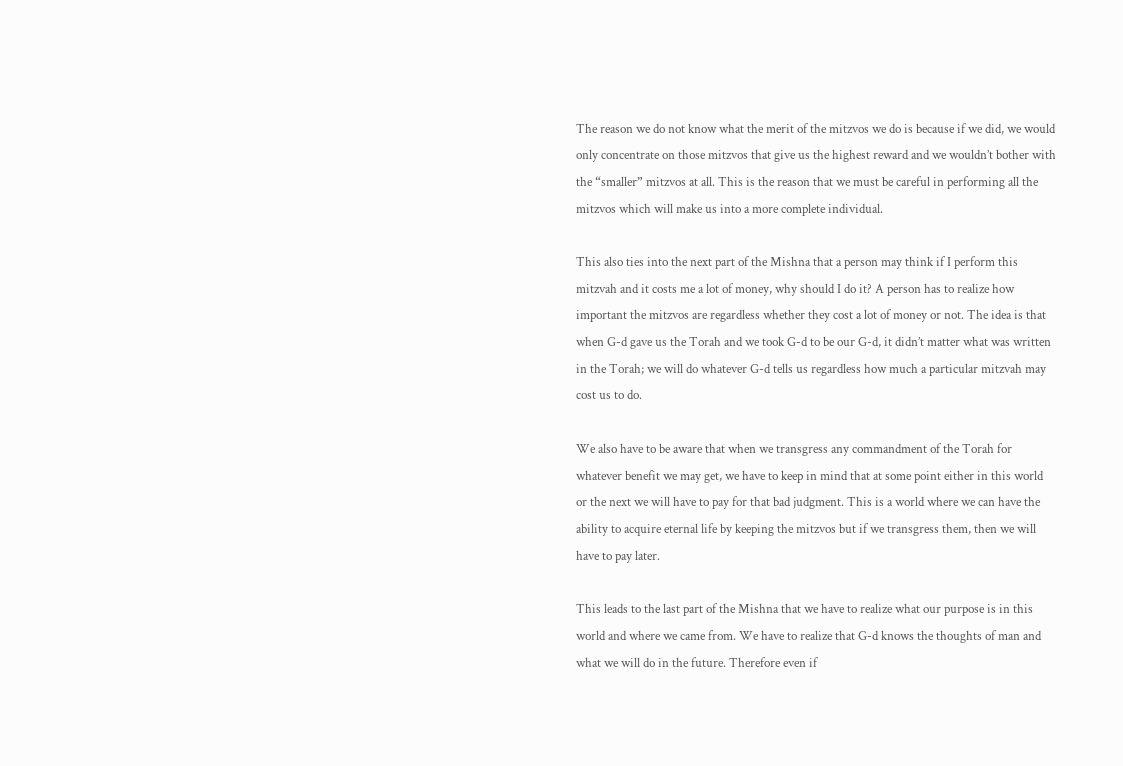The reason we do not know what the merit of the mitzvos we do is because if we did, we would only concentrate on those mitzvos that give us the highest reward and we wouldn’t bother with the “smaller” mitzvos at all. This is the reason that we must be careful in performing all the mitzvos which will make us into a more complete individual.

This also ties into the next part of the Mishna that a person may think if I perform this mitzvah and it costs me a lot of money, why should I do it? A person has to realize how important the mitzvos are regardless whether they cost a lot of money or not. The idea is that when G-d gave us the Torah and we took G-d to be our G-d, it didn’t matter what was written in the Torah; we will do whatever G-d tells us regardless how much a particular mitzvah may cost us to do.

We also have to be aware that when we transgress any commandment of the Torah for whatever benefit we may get, we have to keep in mind that at some point either in this world or the next we will have to pay for that bad judgment. This is a world where we can have the ability to acquire eternal life by keeping the mitzvos but if we transgress them, then we will have to pay later.

This leads to the last part of the Mishna that we have to realize what our purpose is in this world and where we came from. We have to realize that G-d knows the thoughts of man and what we will do in the future. Therefore even if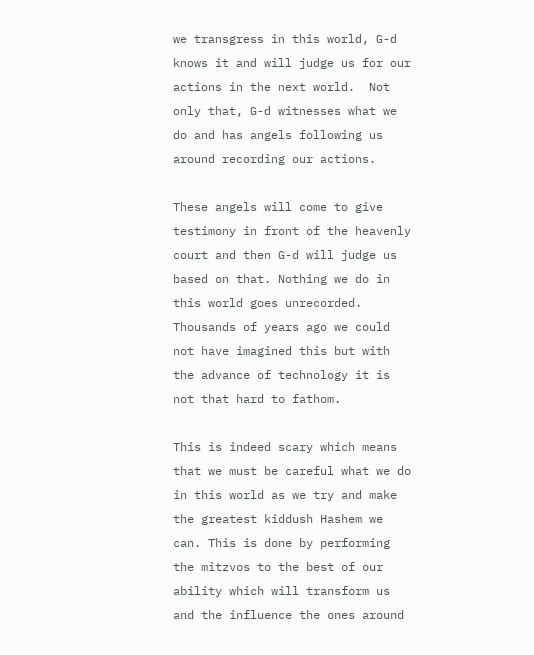we transgress in this world, G-d knows it and will judge us for our actions in the next world.  Not only that, G-d witnesses what we do and has angels following us around recording our actions.

These angels will come to give testimony in front of the heavenly court and then G-d will judge us based on that. Nothing we do in this world goes unrecorded. Thousands of years ago we could not have imagined this but with the advance of technology it is not that hard to fathom.

This is indeed scary which means that we must be careful what we do in this world as we try and make the greatest kiddush Hashem we can. This is done by performing the mitzvos to the best of our ability which will transform us and the influence the ones around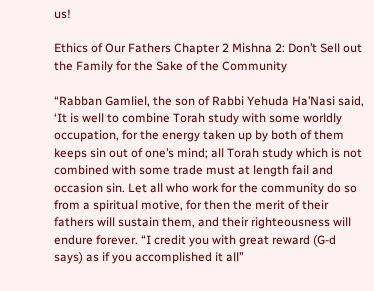us!

Ethics of Our Fathers Chapter 2 Mishna 2: Don’t Sell out the Family for the Sake of the Community

“Rabban Gamliel, the son of Rabbi Yehuda Ha’Nasi said, ‘It is well to combine Torah study with some worldly occupation, for the energy taken up by both of them keeps sin out of one’s mind; all Torah study which is not combined with some trade must at length fail and occasion sin. Let all who work for the community do so from a spiritual motive, for then the merit of their fathers will sustain them, and their righteousness will endure forever. “I credit you with great reward (G-d says) as if you accomplished it all”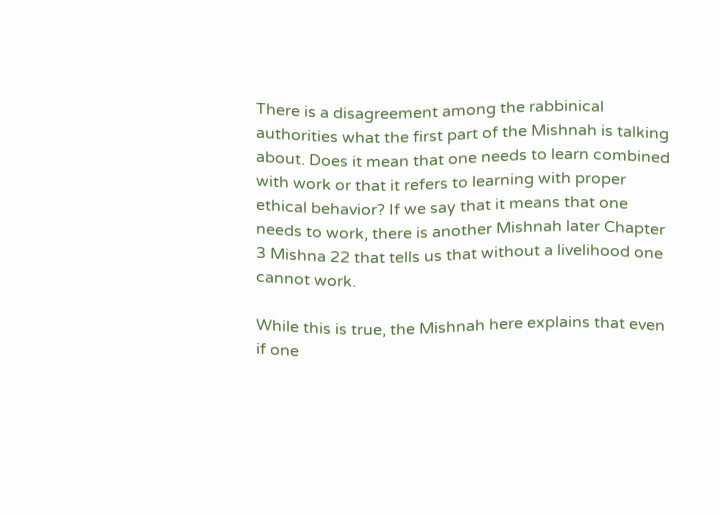There is a disagreement among the rabbinical authorities what the first part of the Mishnah is talking about. Does it mean that one needs to learn combined with work or that it refers to learning with proper ethical behavior? If we say that it means that one needs to work, there is another Mishnah later Chapter 3 Mishna 22 that tells us that without a livelihood one cannot work.

While this is true, the Mishnah here explains that even if one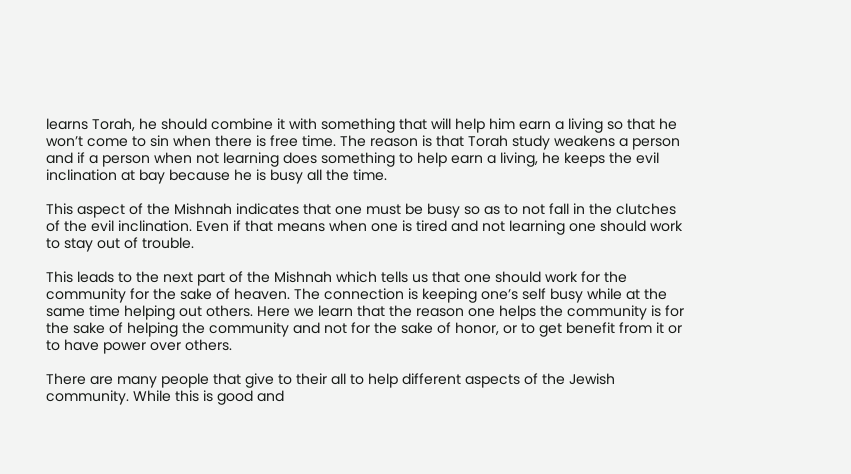learns Torah, he should combine it with something that will help him earn a living so that he won’t come to sin when there is free time. The reason is that Torah study weakens a person and if a person when not learning does something to help earn a living, he keeps the evil inclination at bay because he is busy all the time.

This aspect of the Mishnah indicates that one must be busy so as to not fall in the clutches of the evil inclination. Even if that means when one is tired and not learning one should work to stay out of trouble.

This leads to the next part of the Mishnah which tells us that one should work for the community for the sake of heaven. The connection is keeping one’s self busy while at the same time helping out others. Here we learn that the reason one helps the community is for the sake of helping the community and not for the sake of honor, or to get benefit from it or to have power over others.

There are many people that give to their all to help different aspects of the Jewish community. While this is good and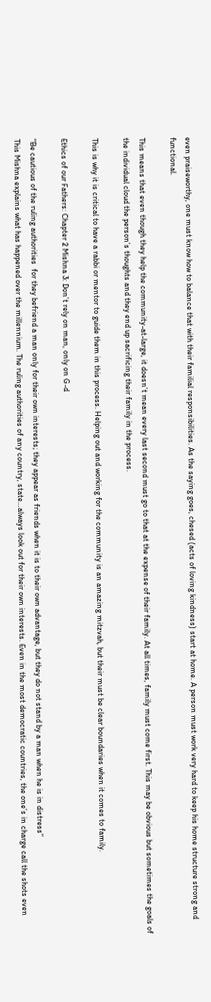even praiseworthy, one must know how to balance that with their familial responsibilities. As the saying goes, chesed (acts of loving kindness) start at home. A person must work very hard to keep his home structure strong and functional.

This means that even though they help the community-at-large, it doesn’t mean every last second must go to that at the expense of their family. At all times, family must come first. This may be obvious but sometimes the goals of the individual cloud the person’s thoughts and they end up sacrificing their family in the process.

This is why it is critical to have a rabbi or mentor to guide them in this process. Helping out and working for the community is an amazing mitzvah, but their must be clear boundaries when it comes to family.

Ethics of our Fathers: Chapter 2 Mishna 3: Don’t rely on man, only on G-d

“Be cautious of the ruling authorities  for they befriend a man only for their own interests; they appear as friends when it is to their own advantage, but they do not stand by a man when he is in distress”
This Mishna explains what has happened over the millennium. The ruling authorities of any country, state…always look out for their own interests. Even in the most democratic countries, the one’s in charge call the shots even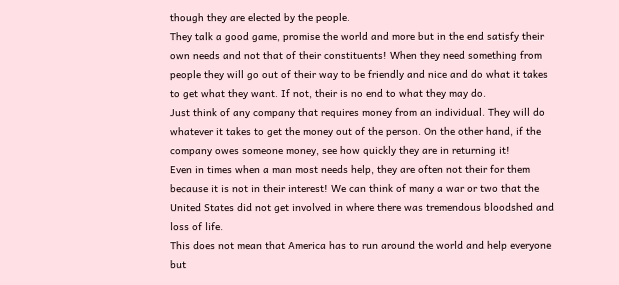though they are elected by the people.
They talk a good game, promise the world and more but in the end satisfy their own needs and not that of their constituents! When they need something from people they will go out of their way to be friendly and nice and do what it takes to get what they want. If not, their is no end to what they may do.
Just think of any company that requires money from an individual. They will do whatever it takes to get the money out of the person. On the other hand, if the company owes someone money, see how quickly they are in returning it!
Even in times when a man most needs help, they are often not their for them because it is not in their interest! We can think of many a war or two that the United States did not get involved in where there was tremendous bloodshed and loss of life.
This does not mean that America has to run around the world and help everyone but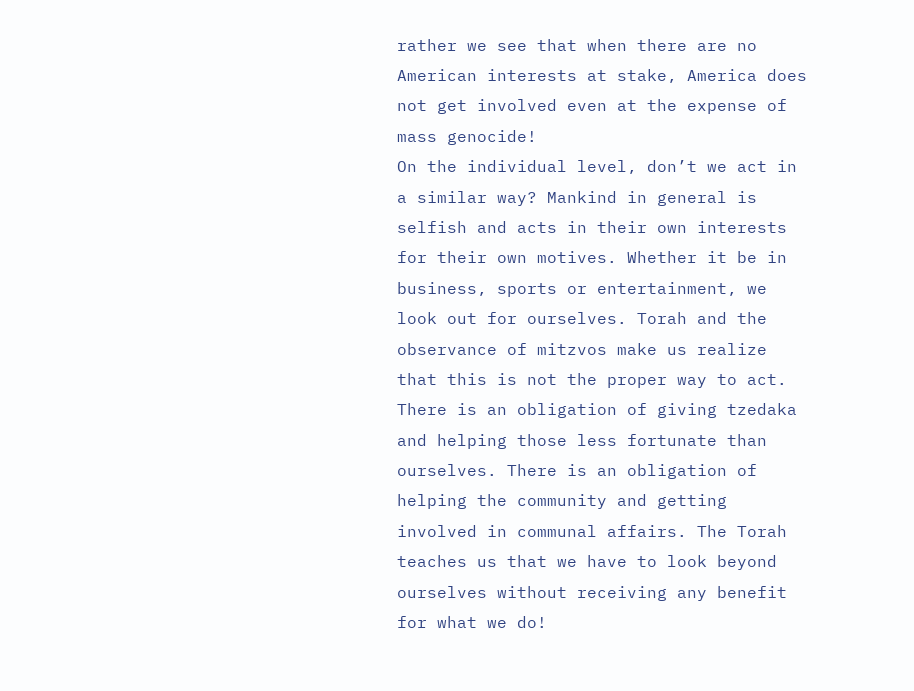rather we see that when there are no American interests at stake, America does not get involved even at the expense of mass genocide!
On the individual level, don’t we act in a similar way? Mankind in general is selfish and acts in their own interests for their own motives. Whether it be in business, sports or entertainment, we look out for ourselves. Torah and the observance of mitzvos make us realize that this is not the proper way to act.
There is an obligation of giving tzedaka and helping those less fortunate than ourselves. There is an obligation of helping the community and getting involved in communal affairs. The Torah teaches us that we have to look beyond ourselves without receiving any benefit for what we do!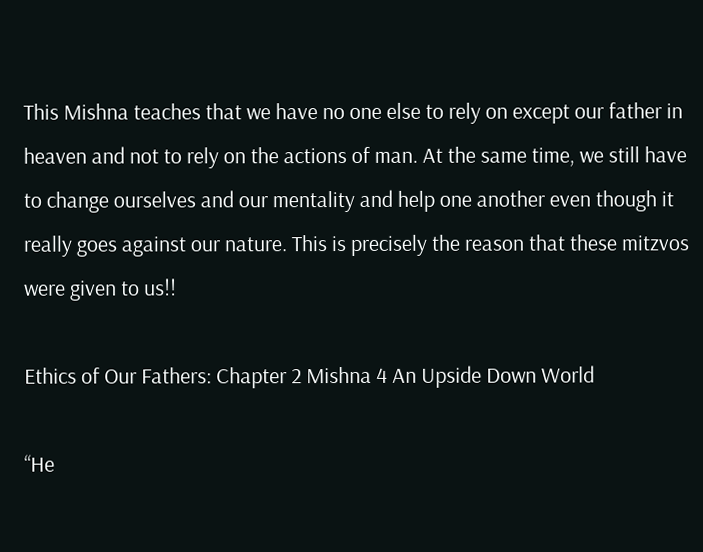This Mishna teaches that we have no one else to rely on except our father in heaven and not to rely on the actions of man. At the same time, we still have to change ourselves and our mentality and help one another even though it really goes against our nature. This is precisely the reason that these mitzvos were given to us!!

Ethics of Our Fathers: Chapter 2 Mishna 4 An Upside Down World

“He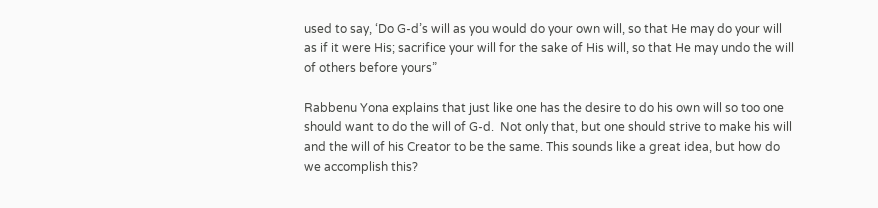used to say, ‘Do G-d’s will as you would do your own will, so that He may do your will  as if it were His; sacrifice your will for the sake of His will, so that He may undo the will of others before yours”

Rabbenu Yona explains that just like one has the desire to do his own will so too one should want to do the will of G-d.  Not only that, but one should strive to make his will and the will of his Creator to be the same. This sounds like a great idea, but how do we accomplish this?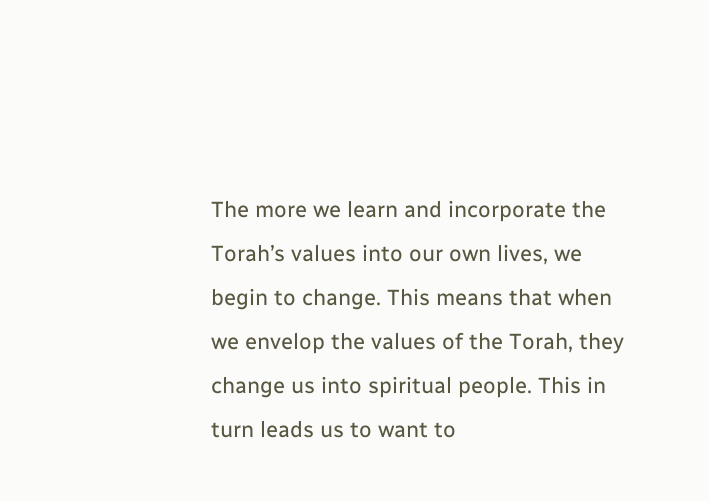The more we learn and incorporate the Torah’s values into our own lives, we begin to change. This means that when we envelop the values of the Torah, they change us into spiritual people. This in turn leads us to want to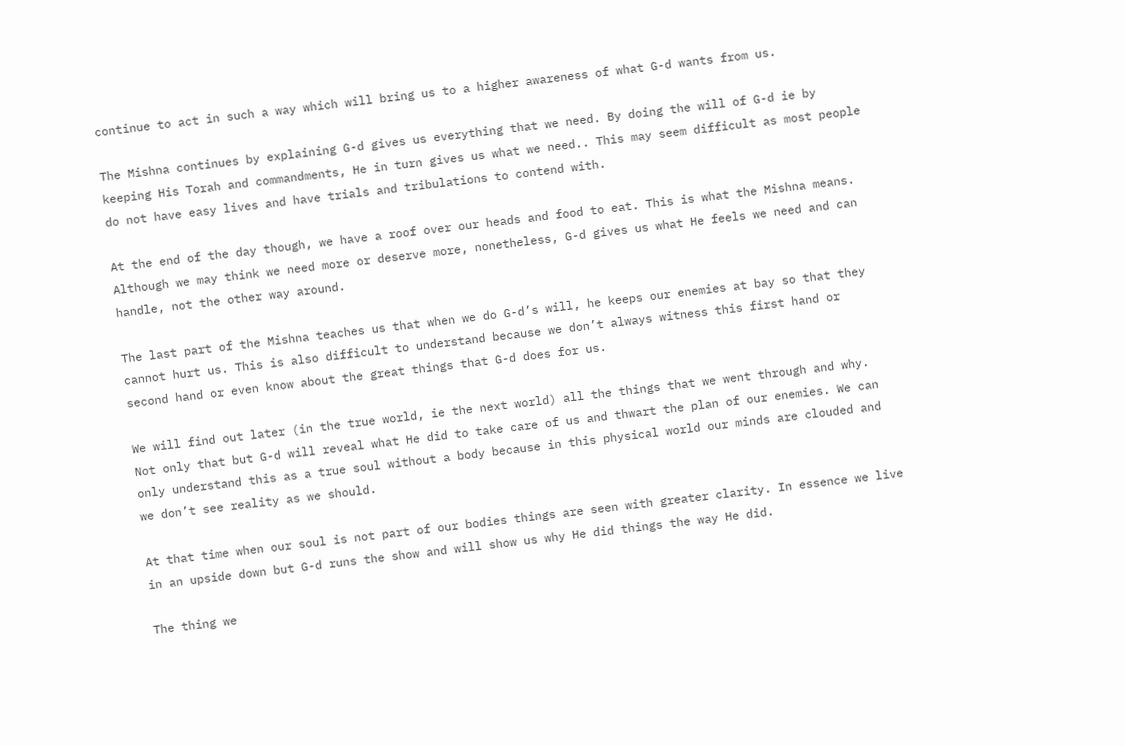continue to act in such a way which will bring us to a higher awareness of what G-d wants from us.

The Mishna continues by explaining G-d gives us everything that we need. By doing the will of G-d ie by keeping His Torah and commandments, He in turn gives us what we need.. This may seem difficult as most people do not have easy lives and have trials and tribulations to contend with.

At the end of the day though, we have a roof over our heads and food to eat. This is what the Mishna means. Although we may think we need more or deserve more, nonetheless, G-d gives us what He feels we need and can handle, not the other way around.

The last part of the Mishna teaches us that when we do G-d’s will, he keeps our enemies at bay so that they cannot hurt us. This is also difficult to understand because we don’t always witness this first hand or second hand or even know about the great things that G-d does for us.

We will find out later (in the true world, ie the next world) all the things that we went through and why. Not only that but G-d will reveal what He did to take care of us and thwart the plan of our enemies. We can only understand this as a true soul without a body because in this physical world our minds are clouded and we don’t see reality as we should.

At that time when our soul is not part of our bodies things are seen with greater clarity. In essence we live in an upside down but G-d runs the show and will show us why He did things the way He did.

The thing we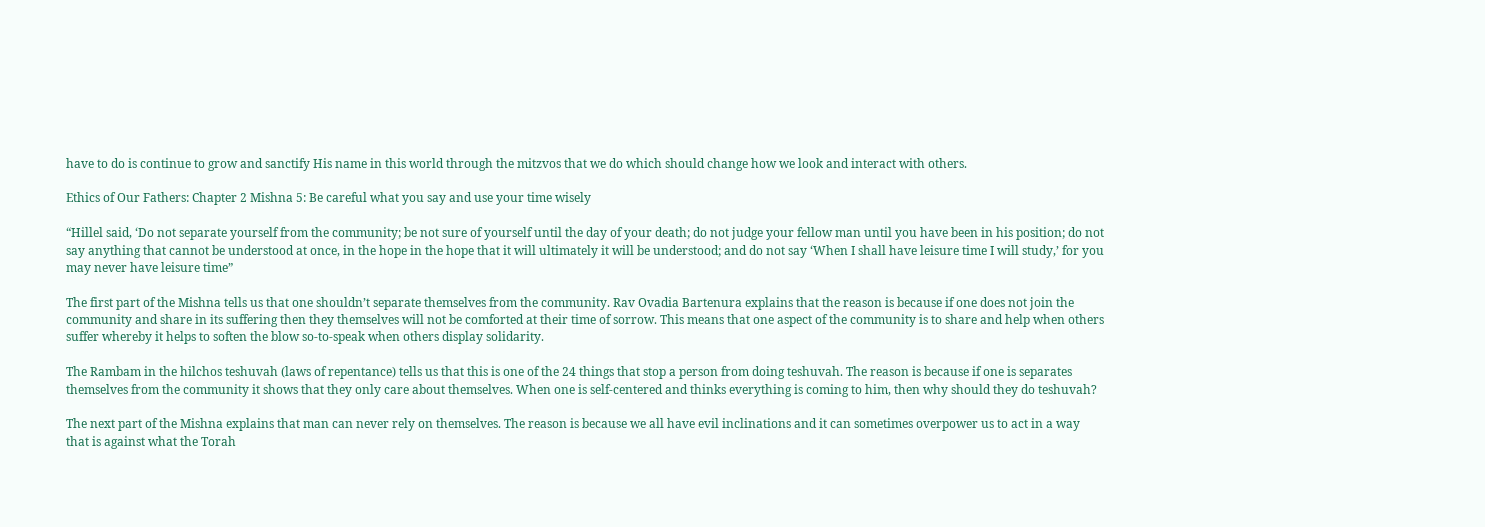have to do is continue to grow and sanctify His name in this world through the mitzvos that we do which should change how we look and interact with others.

Ethics of Our Fathers: Chapter 2 Mishna 5: Be careful what you say and use your time wisely

“Hillel said, ‘Do not separate yourself from the community; be not sure of yourself until the day of your death; do not judge your fellow man until you have been in his position; do not say anything that cannot be understood at once, in the hope in the hope that it will ultimately it will be understood; and do not say ‘When I shall have leisure time I will study,’ for you may never have leisure time”

The first part of the Mishna tells us that one shouldn’t separate themselves from the community. Rav Ovadia Bartenura explains that the reason is because if one does not join the community and share in its suffering then they themselves will not be comforted at their time of sorrow. This means that one aspect of the community is to share and help when others suffer whereby it helps to soften the blow so-to-speak when others display solidarity.

The Rambam in the hilchos teshuvah (laws of repentance) tells us that this is one of the 24 things that stop a person from doing teshuvah. The reason is because if one is separates themselves from the community it shows that they only care about themselves. When one is self-centered and thinks everything is coming to him, then why should they do teshuvah?

The next part of the Mishna explains that man can never rely on themselves. The reason is because we all have evil inclinations and it can sometimes overpower us to act in a way that is against what the Torah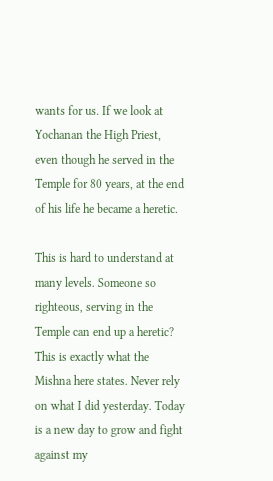wants for us. If we look at Yochanan the High Priest, even though he served in the Temple for 80 years, at the end of his life he became a heretic.

This is hard to understand at many levels. Someone so righteous, serving in the Temple can end up a heretic? This is exactly what the Mishna here states. Never rely on what I did yesterday. Today is a new day to grow and fight against my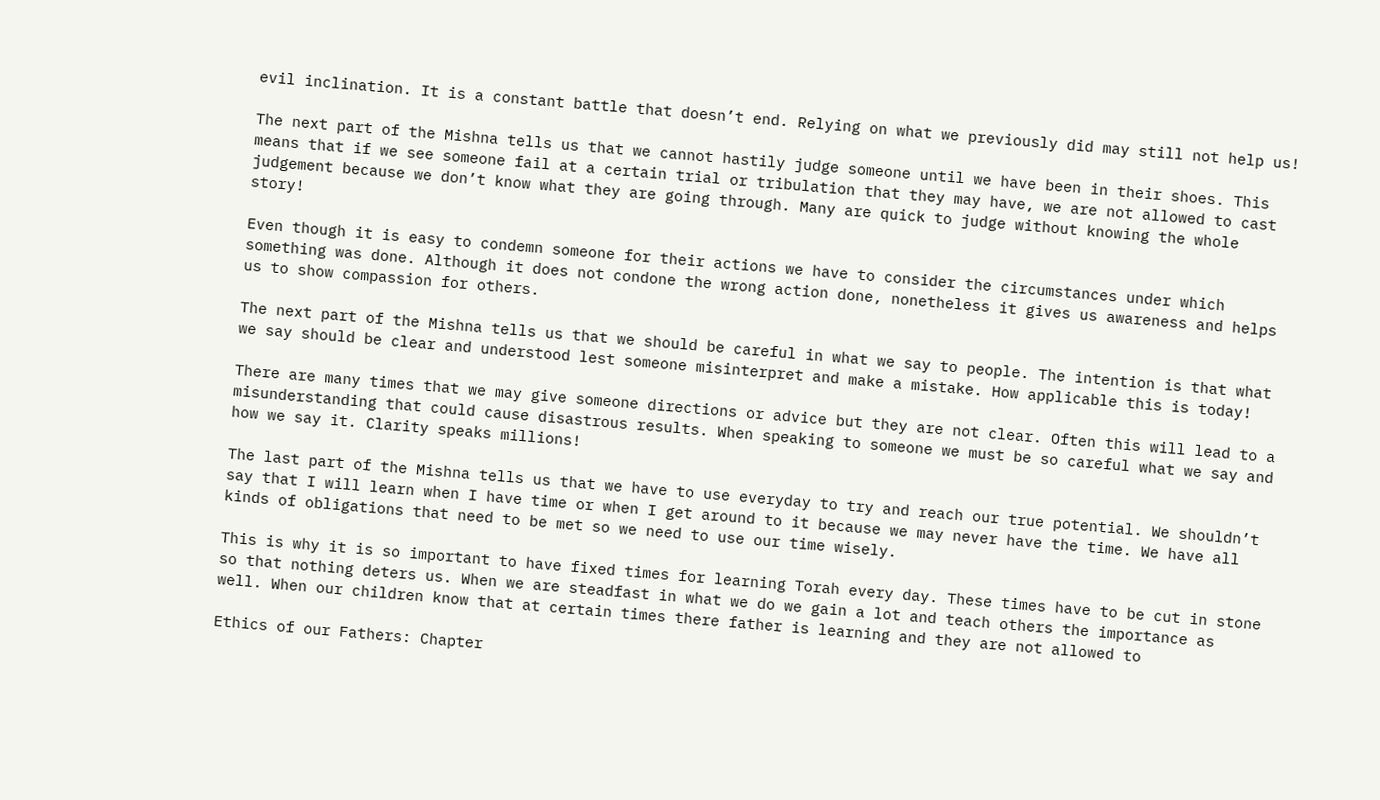evil inclination. It is a constant battle that doesn’t end. Relying on what we previously did may still not help us!

The next part of the Mishna tells us that we cannot hastily judge someone until we have been in their shoes. This means that if we see someone fail at a certain trial or tribulation that they may have, we are not allowed to cast judgement because we don’t know what they are going through. Many are quick to judge without knowing the whole story!

Even though it is easy to condemn someone for their actions we have to consider the circumstances under which something was done. Although it does not condone the wrong action done, nonetheless it gives us awareness and helps us to show compassion for others.

The next part of the Mishna tells us that we should be careful in what we say to people. The intention is that what we say should be clear and understood lest someone misinterpret and make a mistake. How applicable this is today!

There are many times that we may give someone directions or advice but they are not clear. Often this will lead to a misunderstanding that could cause disastrous results. When speaking to someone we must be so careful what we say and how we say it. Clarity speaks millions!

The last part of the Mishna tells us that we have to use everyday to try and reach our true potential. We shouldn’t say that I will learn when I have time or when I get around to it because we may never have the time. We have all kinds of obligations that need to be met so we need to use our time wisely.

This is why it is so important to have fixed times for learning Torah every day. These times have to be cut in stone so that nothing deters us. When we are steadfast in what we do we gain a lot and teach others the importance as well. When our children know that at certain times there father is learning and they are not allowed to

Ethics of our Fathers: Chapter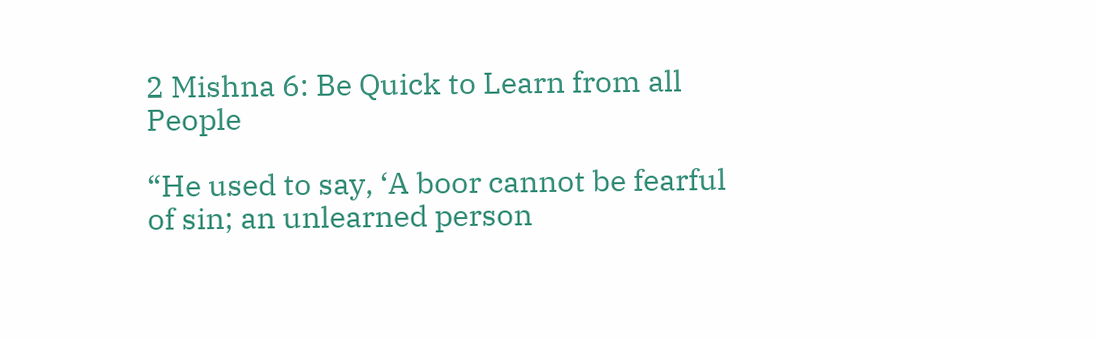2 Mishna 6: Be Quick to Learn from all People

“He used to say, ‘A boor cannot be fearful of sin; an unlearned person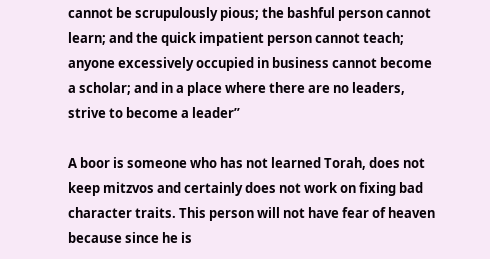cannot be scrupulously pious; the bashful person cannot learn; and the quick impatient person cannot teach; anyone excessively occupied in business cannot become a scholar; and in a place where there are no leaders, strive to become a leader”

A boor is someone who has not learned Torah, does not keep mitzvos and certainly does not work on fixing bad character traits. This person will not have fear of heaven because since he is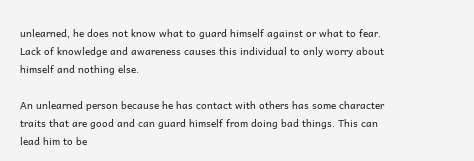unlearned, he does not know what to guard himself against or what to fear. Lack of knowledge and awareness causes this individual to only worry about himself and nothing else.

An unlearned person because he has contact with others has some character traits that are good and can guard himself from doing bad things. This can lead him to be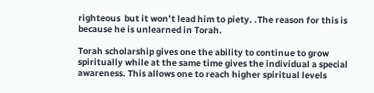righteous  but it won’t lead him to piety. .The reason for this is because he is unlearned in Torah.

Torah scholarship gives one the ability to continue to grow spiritually while at the same time gives the individual a special awareness. This allows one to reach higher spiritual levels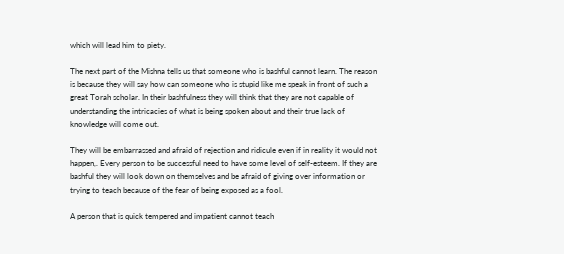which will lead him to piety.

The next part of the Mishna tells us that someone who is bashful cannot learn. The reason is because they will say how can someone who is stupid like me speak in front of such a great Torah scholar. In their bashfulness they will think that they are not capable of understanding the intricacies of what is being spoken about and their true lack of knowledge will come out.

They will be embarrassed and afraid of rejection and ridicule even if in reality it would not happen,. Every person to be successful need to have some level of self-esteem. If they are bashful they will look down on themselves and be afraid of giving over information or trying to teach because of the fear of being exposed as a fool.

A person that is quick tempered and impatient cannot teach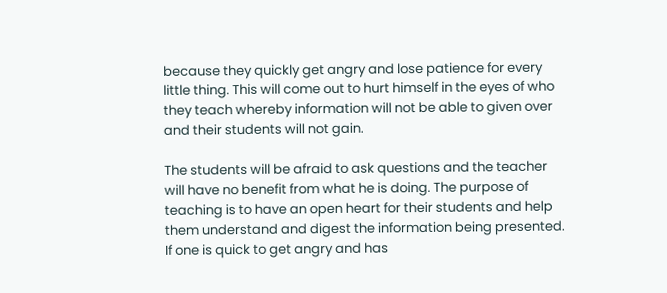because they quickly get angry and lose patience for every little thing. This will come out to hurt himself in the eyes of who they teach whereby information will not be able to given over and their students will not gain.

The students will be afraid to ask questions and the teacher will have no benefit from what he is doing. The purpose of teaching is to have an open heart for their students and help them understand and digest the information being presented. If one is quick to get angry and has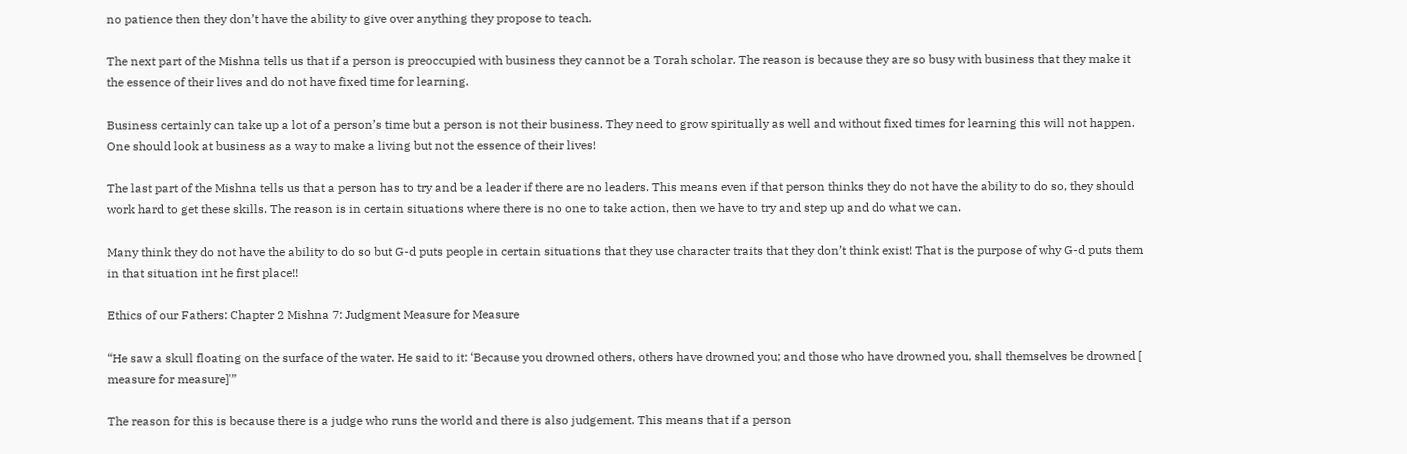no patience then they don’t have the ability to give over anything they propose to teach.

The next part of the Mishna tells us that if a person is preoccupied with business they cannot be a Torah scholar. The reason is because they are so busy with business that they make it the essence of their lives and do not have fixed time for learning.

Business certainly can take up a lot of a person’s time but a person is not their business. They need to grow spiritually as well and without fixed times for learning this will not happen. One should look at business as a way to make a living but not the essence of their lives!

The last part of the Mishna tells us that a person has to try and be a leader if there are no leaders. This means even if that person thinks they do not have the ability to do so, they should work hard to get these skills. The reason is in certain situations where there is no one to take action, then we have to try and step up and do what we can.

Many think they do not have the ability to do so but G-d puts people in certain situations that they use character traits that they don’t think exist! That is the purpose of why G-d puts them in that situation int he first place!!

Ethics of our Fathers: Chapter 2 Mishna 7: Judgment Measure for Measure

“He saw a skull floating on the surface of the water. He said to it: ‘Because you drowned others, others have drowned you; and those who have drowned you, shall themselves be drowned [ measure for measure]'”

The reason for this is because there is a judge who runs the world and there is also judgement. This means that if a person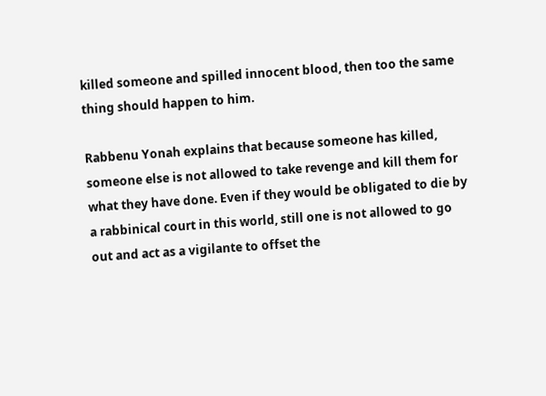killed someone and spilled innocent blood, then too the same thing should happen to him.

Rabbenu Yonah explains that because someone has killed, someone else is not allowed to take revenge and kill them for what they have done. Even if they would be obligated to die by a rabbinical court in this world, still one is not allowed to go out and act as a vigilante to offset the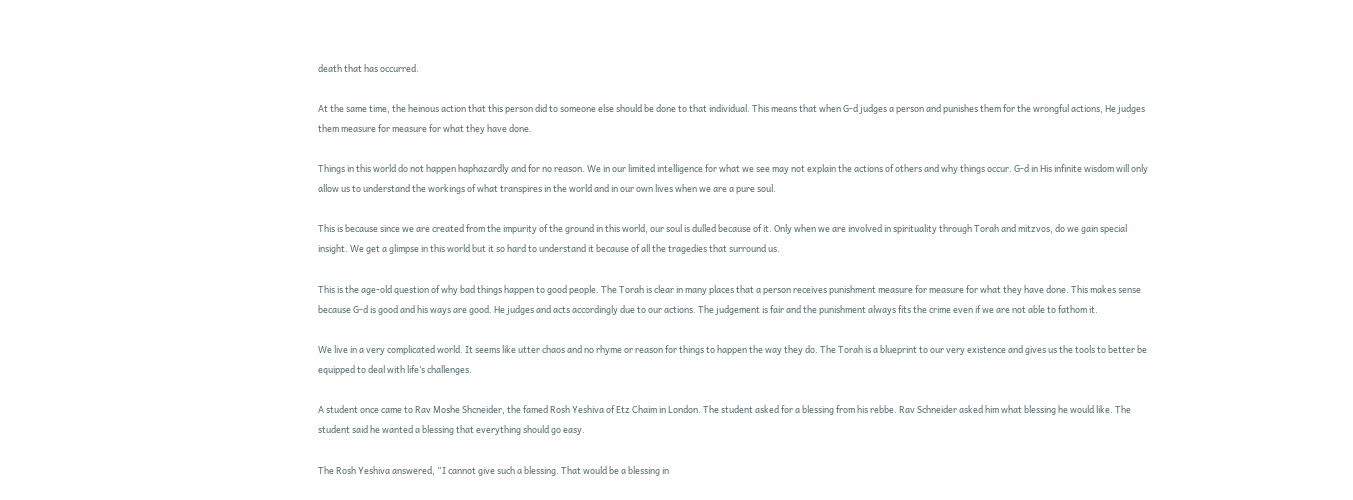death that has occurred.

At the same time, the heinous action that this person did to someone else should be done to that individual. This means that when G-d judges a person and punishes them for the wrongful actions, He judges them measure for measure for what they have done.

Things in this world do not happen haphazardly and for no reason. We in our limited intelligence for what we see may not explain the actions of others and why things occur. G-d in His infinite wisdom will only allow us to understand the workings of what transpires in the world and in our own lives when we are a pure soul.

This is because since we are created from the impurity of the ground in this world, our soul is dulled because of it. Only when we are involved in spirituality through Torah and mitzvos, do we gain special insight. We get a glimpse in this world but it so hard to understand it because of all the tragedies that surround us.

This is the age-old question of why bad things happen to good people. The Torah is clear in many places that a person receives punishment measure for measure for what they have done. This makes sense because G-d is good and his ways are good. He judges and acts accordingly due to our actions. The judgement is fair and the punishment always fits the crime even if we are not able to fathom it.

We live in a very complicated world. It seems like utter chaos and no rhyme or reason for things to happen the way they do. The Torah is a blueprint to our very existence and gives us the tools to better be equipped to deal with life’s challenges.

A student once came to Rav Moshe Shcneider, the famed Rosh Yeshiva of Etz Chaim in London. The student asked for a blessing from his rebbe. Rav Schneider asked him what blessing he would like. The student said he wanted a blessing that everything should go easy.

The Rosh Yeshiva answered, “I cannot give such a blessing. That would be a blessing in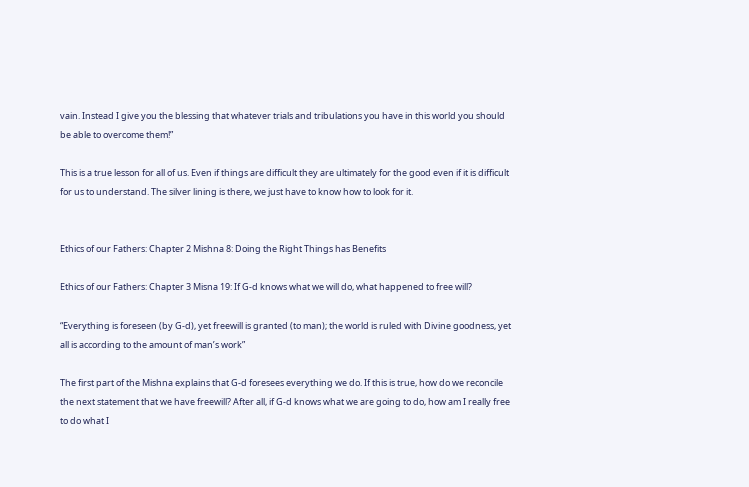vain. Instead I give you the blessing that whatever trials and tribulations you have in this world you should be able to overcome them!”

This is a true lesson for all of us. Even if things are difficult they are ultimately for the good even if it is difficult for us to understand. The silver lining is there, we just have to know how to look for it.


Ethics of our Fathers: Chapter 2 Mishna 8: Doing the Right Things has Benefits

Ethics of our Fathers: Chapter 3 Misna 19: If G-d knows what we will do, what happened to free will?

“Everything is foreseen (by G-d), yet freewill is granted (to man); the world is ruled with Divine goodness, yet all is according to the amount of man’s work”

The first part of the Mishna explains that G-d foresees everything we do. If this is true, how do we reconcile the next statement that we have freewill? After all, if G-d knows what we are going to do, how am I really free to do what I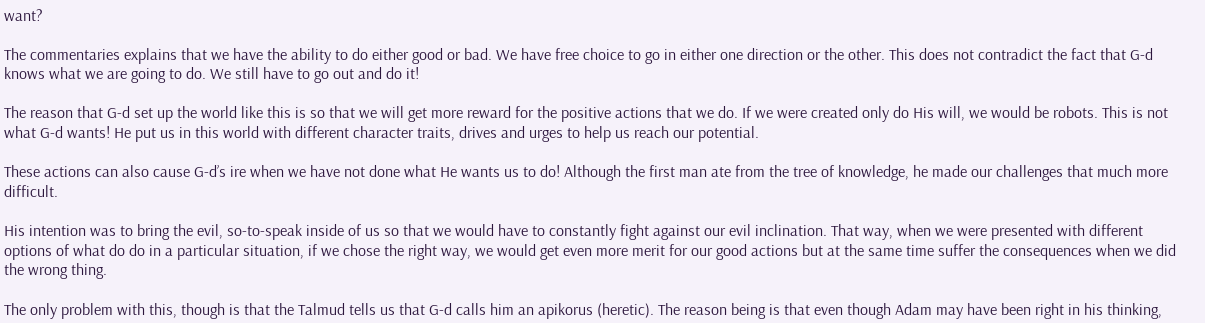want?

The commentaries explains that we have the ability to do either good or bad. We have free choice to go in either one direction or the other. This does not contradict the fact that G-d knows what we are going to do. We still have to go out and do it!

The reason that G-d set up the world like this is so that we will get more reward for the positive actions that we do. If we were created only do His will, we would be robots. This is not what G-d wants! He put us in this world with different character traits, drives and urges to help us reach our potential.

These actions can also cause G-d’s ire when we have not done what He wants us to do! Although the first man ate from the tree of knowledge, he made our challenges that much more difficult.

His intention was to bring the evil, so-to-speak inside of us so that we would have to constantly fight against our evil inclination. That way, when we were presented with different options of what do do in a particular situation, if we chose the right way, we would get even more merit for our good actions but at the same time suffer the consequences when we did the wrong thing.

The only problem with this, though is that the Talmud tells us that G-d calls him an apikorus (heretic). The reason being is that even though Adam may have been right in his thinking,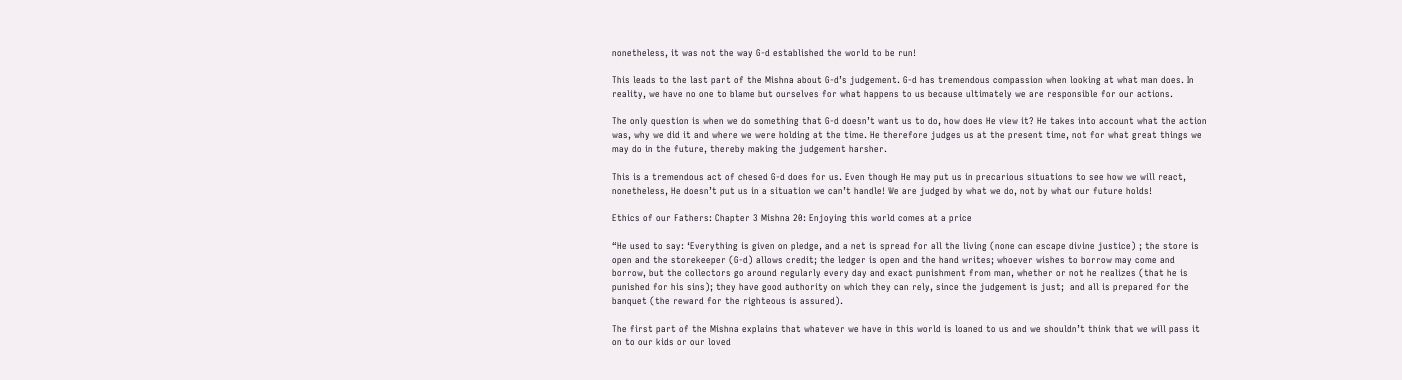nonetheless, it was not the way G-d established the world to be run!

This leads to the last part of the Mishna about G-d’s judgement. G-d has tremendous compassion when looking at what man does. In reality, we have no one to blame but ourselves for what happens to us because ultimately we are responsible for our actions.

The only question is when we do something that G-d doesn’t want us to do, how does He view it? He takes into account what the action was, why we did it and where we were holding at the time. He therefore judges us at the present time, not for what great things we may do in the future, thereby making the judgement harsher.

This is a tremendous act of chesed G-d does for us. Even though He may put us in precarious situations to see how we will react, nonetheless, He doesn’t put us in a situation we can’t handle! We are judged by what we do, not by what our future holds!

Ethics of our Fathers: Chapter 3 Mishna 20: Enjoying this world comes at a price

“He used to say: ‘Everything is given on pledge, and a net is spread for all the living (none can escape divine justice) ; the store is open and the storekeeper (G-d) allows credit; the ledger is open and the hand writes; whoever wishes to borrow may come and borrow, but the collectors go around regularly every day and exact punishment from man, whether or not he realizes (that he is punished for his sins); they have good authority on which they can rely, since the judgement is just;  and all is prepared for the banquet (the reward for the righteous is assured).

The first part of the Mishna explains that whatever we have in this world is loaned to us and we shouldn’t think that we will pass it on to our kids or our loved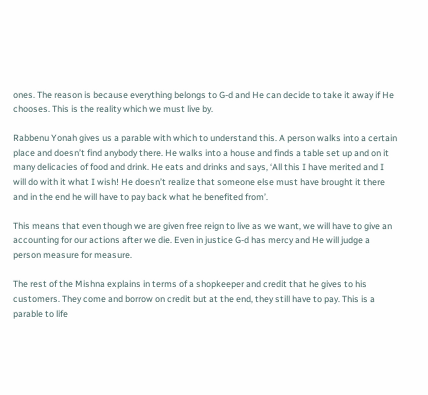ones. The reason is because everything belongs to G-d and He can decide to take it away if He chooses. This is the reality which we must live by.

Rabbenu Yonah gives us a parable with which to understand this. A person walks into a certain place and doesn’t find anybody there. He walks into a house and finds a table set up and on it many delicacies of food and drink. He eats and drinks and says, ‘All this I have merited and I will do with it what I wish! He doesn’t realize that someone else must have brought it there and in the end he will have to pay back what he benefited from’.

This means that even though we are given free reign to live as we want, we will have to give an accounting for our actions after we die. Even in justice G-d has mercy and He will judge a person measure for measure.

The rest of the Mishna explains in terms of a shopkeeper and credit that he gives to his customers. They come and borrow on credit but at the end, they still have to pay. This is a parable to life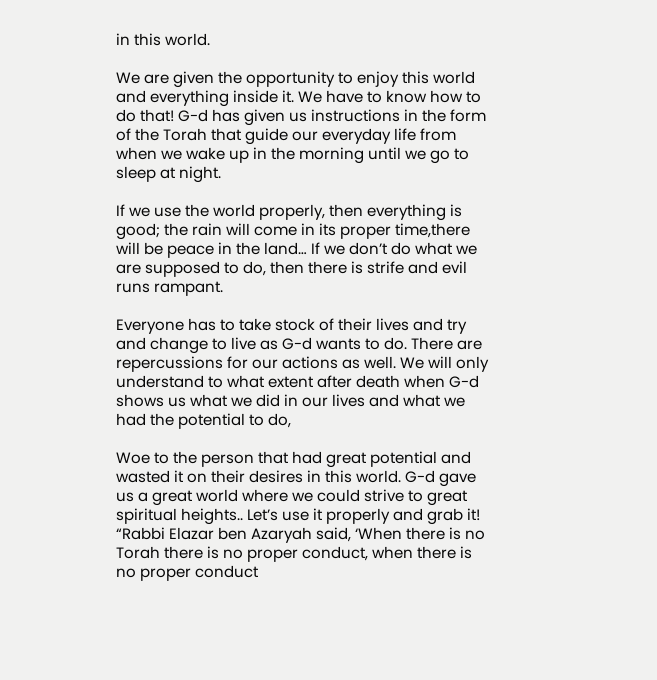in this world.

We are given the opportunity to enjoy this world and everything inside it. We have to know how to do that! G-d has given us instructions in the form of the Torah that guide our everyday life from when we wake up in the morning until we go to sleep at night.

If we use the world properly, then everything is good; the rain will come in its proper time,there will be peace in the land… If we don’t do what we are supposed to do, then there is strife and evil runs rampant.

Everyone has to take stock of their lives and try and change to live as G-d wants to do. There are repercussions for our actions as well. We will only understand to what extent after death when G-d shows us what we did in our lives and what we had the potential to do,

Woe to the person that had great potential and wasted it on their desires in this world. G-d gave us a great world where we could strive to great spiritual heights.. Let’s use it properly and grab it!
“Rabbi Elazar ben Azaryah said, ‘When there is no Torah there is no proper conduct, when there is no proper conduct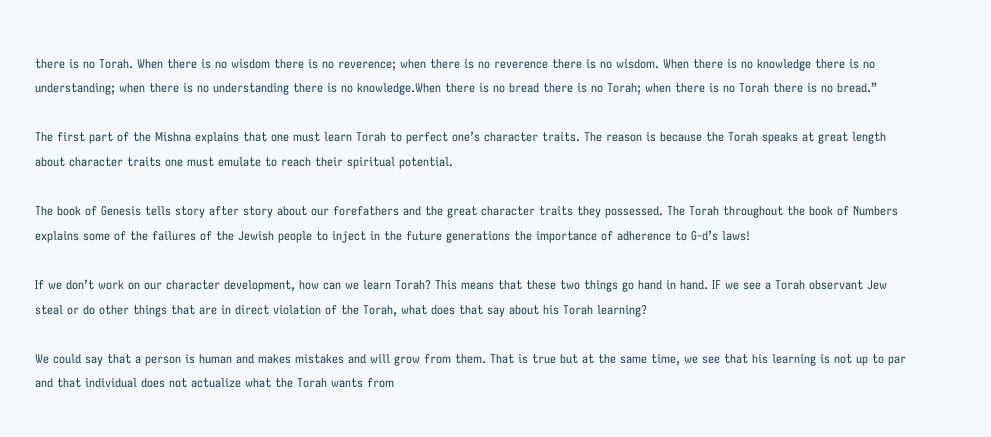there is no Torah. When there is no wisdom there is no reverence; when there is no reverence there is no wisdom. When there is no knowledge there is no understanding; when there is no understanding there is no knowledge.When there is no bread there is no Torah; when there is no Torah there is no bread.”

The first part of the Mishna explains that one must learn Torah to perfect one’s character traits. The reason is because the Torah speaks at great length about character traits one must emulate to reach their spiritual potential.

The book of Genesis tells story after story about our forefathers and the great character traits they possessed. The Torah throughout the book of Numbers explains some of the failures of the Jewish people to inject in the future generations the importance of adherence to G-d’s laws!

If we don’t work on our character development, how can we learn Torah? This means that these two things go hand in hand. IF we see a Torah observant Jew steal or do other things that are in direct violation of the Torah, what does that say about his Torah learning?

We could say that a person is human and makes mistakes and will grow from them. That is true but at the same time, we see that his learning is not up to par and that individual does not actualize what the Torah wants from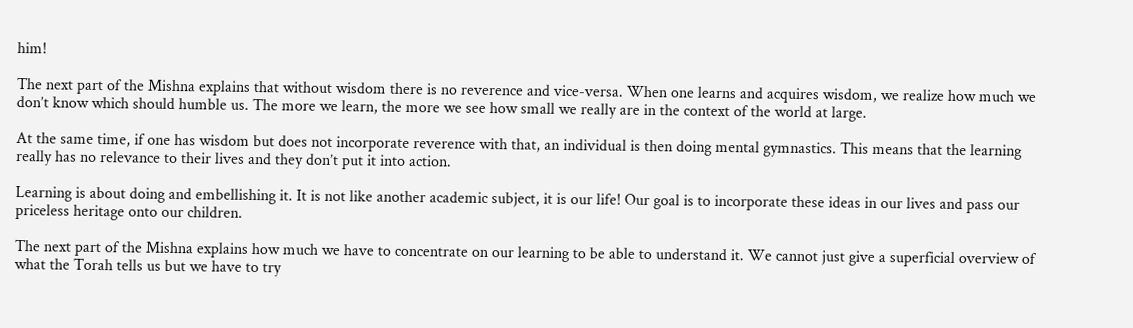him!

The next part of the Mishna explains that without wisdom there is no reverence and vice-versa. When one learns and acquires wisdom, we realize how much we don’t know which should humble us. The more we learn, the more we see how small we really are in the context of the world at large.

At the same time, if one has wisdom but does not incorporate reverence with that, an individual is then doing mental gymnastics. This means that the learning really has no relevance to their lives and they don’t put it into action.

Learning is about doing and embellishing it. It is not like another academic subject, it is our life! Our goal is to incorporate these ideas in our lives and pass our priceless heritage onto our children.

The next part of the Mishna explains how much we have to concentrate on our learning to be able to understand it. We cannot just give a superficial overview of what the Torah tells us but we have to try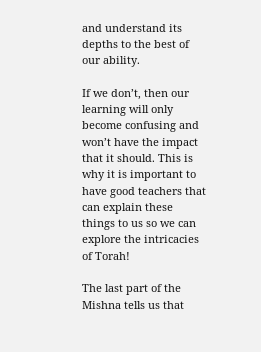and understand its depths to the best of our ability.

If we don’t, then our learning will only become confusing and won’t have the impact that it should. This is why it is important to have good teachers that can explain these things to us so we can explore the intricacies of Torah!

The last part of the Mishna tells us that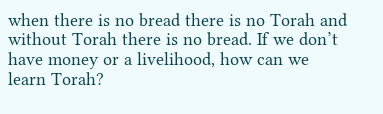when there is no bread there is no Torah and without Torah there is no bread. If we don’t have money or a livelihood, how can we learn Torah?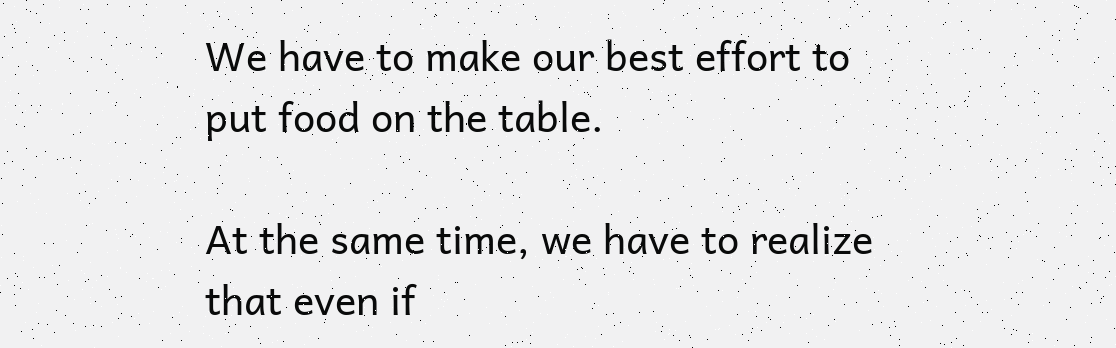We have to make our best effort to put food on the table.

At the same time, we have to realize that even if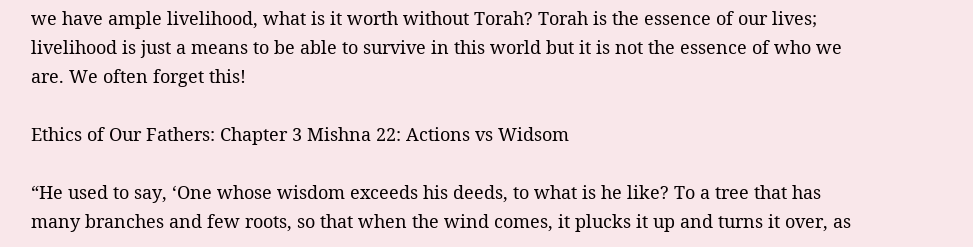we have ample livelihood, what is it worth without Torah? Torah is the essence of our lives; livelihood is just a means to be able to survive in this world but it is not the essence of who we are. We often forget this!

Ethics of Our Fathers: Chapter 3 Mishna 22: Actions vs Widsom

“He used to say, ‘One whose wisdom exceeds his deeds, to what is he like? To a tree that has many branches and few roots, so that when the wind comes, it plucks it up and turns it over, as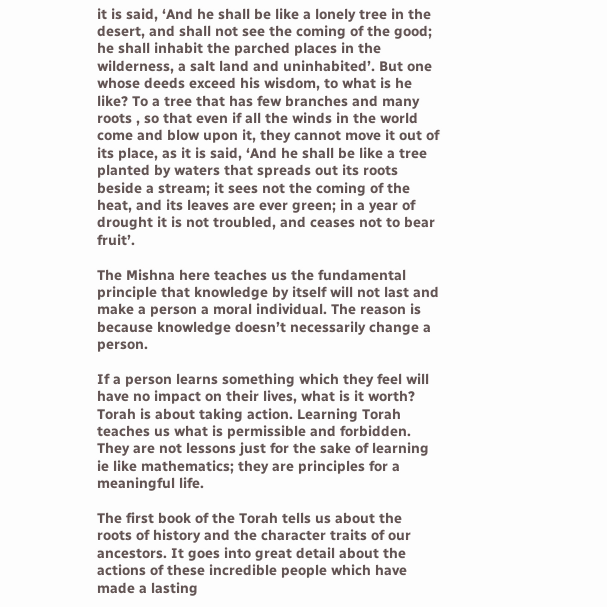it is said, ‘And he shall be like a lonely tree in the desert, and shall not see the coming of the good; he shall inhabit the parched places in the wilderness, a salt land and uninhabited’. But one whose deeds exceed his wisdom, to what is he like? To a tree that has few branches and many roots , so that even if all the winds in the world come and blow upon it, they cannot move it out of its place, as it is said, ‘And he shall be like a tree planted by waters that spreads out its roots beside a stream; it sees not the coming of the heat, and its leaves are ever green; in a year of drought it is not troubled, and ceases not to bear fruit’.

The Mishna here teaches us the fundamental principle that knowledge by itself will not last and make a person a moral individual. The reason is because knowledge doesn’t necessarily change a person.

If a person learns something which they feel will have no impact on their lives, what is it worth? Torah is about taking action. Learning Torah teaches us what is permissible and forbidden. They are not lessons just for the sake of learning ie like mathematics; they are principles for a meaningful life.

The first book of the Torah tells us about the roots of history and the character traits of our ancestors. It goes into great detail about the actions of these incredible people which have made a lasting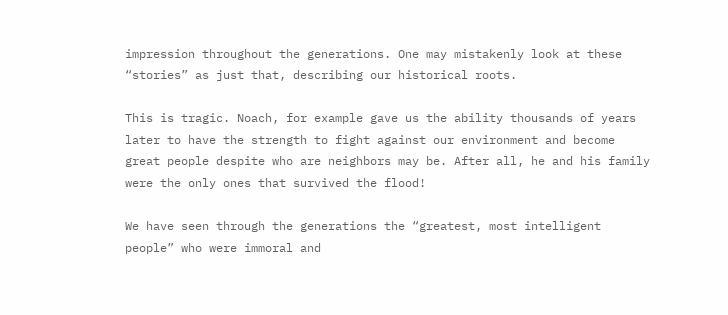impression throughout the generations. One may mistakenly look at these “stories” as just that, describing our historical roots.

This is tragic. Noach, for example gave us the ability thousands of years later to have the strength to fight against our environment and become great people despite who are neighbors may be. After all, he and his family were the only ones that survived the flood!

We have seen through the generations the “greatest, most intelligent people” who were immoral and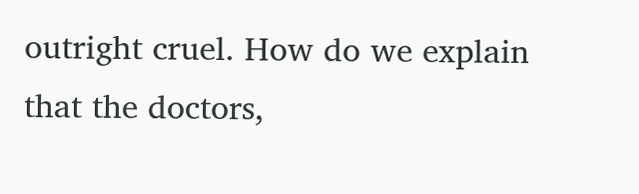outright cruel. How do we explain that the doctors,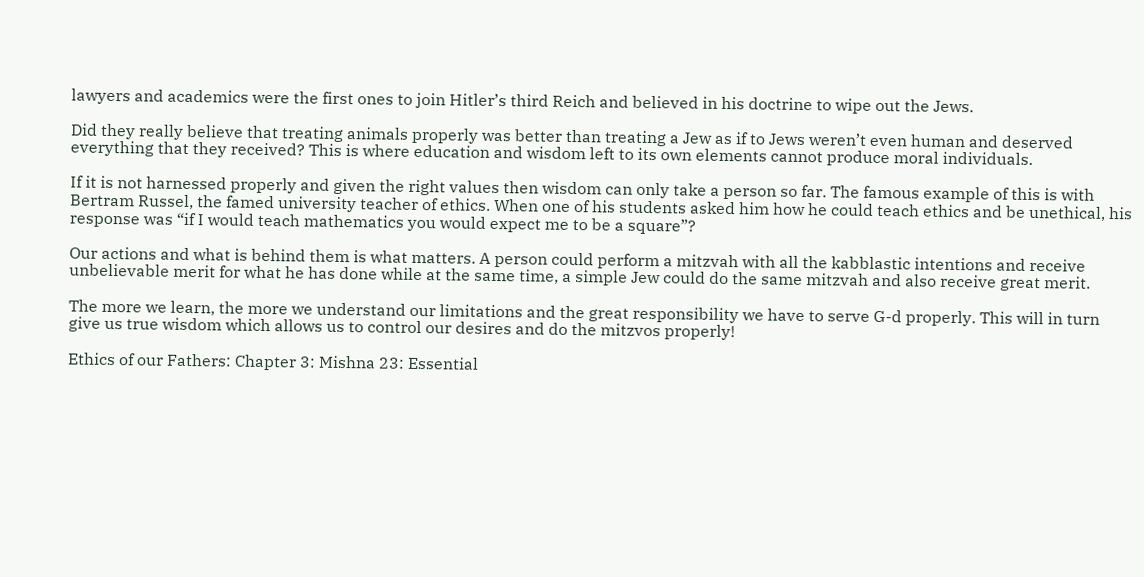lawyers and academics were the first ones to join Hitler’s third Reich and believed in his doctrine to wipe out the Jews.

Did they really believe that treating animals properly was better than treating a Jew as if to Jews weren’t even human and deserved everything that they received? This is where education and wisdom left to its own elements cannot produce moral individuals.

If it is not harnessed properly and given the right values then wisdom can only take a person so far. The famous example of this is with Bertram Russel, the famed university teacher of ethics. When one of his students asked him how he could teach ethics and be unethical, his response was “if I would teach mathematics you would expect me to be a square”?

Our actions and what is behind them is what matters. A person could perform a mitzvah with all the kabblastic intentions and receive unbelievable merit for what he has done while at the same time, a simple Jew could do the same mitzvah and also receive great merit.

The more we learn, the more we understand our limitations and the great responsibility we have to serve G-d properly. This will in turn give us true wisdom which allows us to control our desires and do the mitzvos properly!

Ethics of our Fathers: Chapter 3: Mishna 23: Essential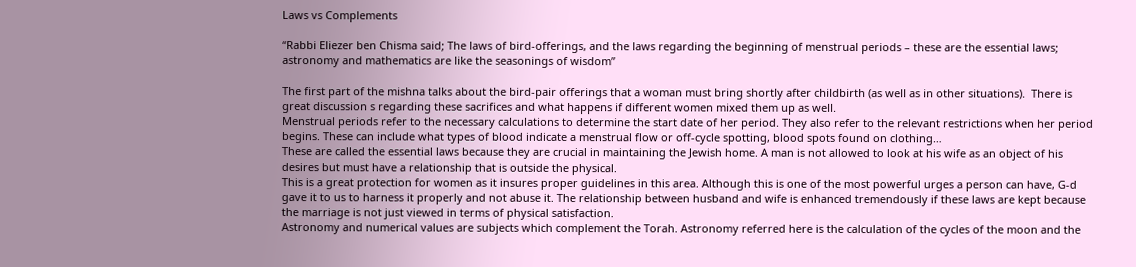Laws vs Complements

“Rabbi Eliezer ben Chisma said; The laws of bird-offerings, and the laws regarding the beginning of menstrual periods – these are the essential laws; astronomy and mathematics are like the seasonings of wisdom”

The first part of the mishna talks about the bird-pair offerings that a woman must bring shortly after childbirth (as well as in other situations).  There is great discussion s regarding these sacrifices and what happens if different women mixed them up as well.
Menstrual periods refer to the necessary calculations to determine the start date of her period. They also refer to the relevant restrictions when her period begins. These can include what types of blood indicate a menstrual flow or off-cycle spotting, blood spots found on clothing…
These are called the essential laws because they are crucial in maintaining the Jewish home. A man is not allowed to look at his wife as an object of his desires but must have a relationship that is outside the physical.
This is a great protection for women as it insures proper guidelines in this area. Although this is one of the most powerful urges a person can have, G-d gave it to us to harness it properly and not abuse it. The relationship between husband and wife is enhanced tremendously if these laws are kept because the marriage is not just viewed in terms of physical satisfaction.
Astronomy and numerical values are subjects which complement the Torah. Astronomy referred here is the calculation of the cycles of the moon and the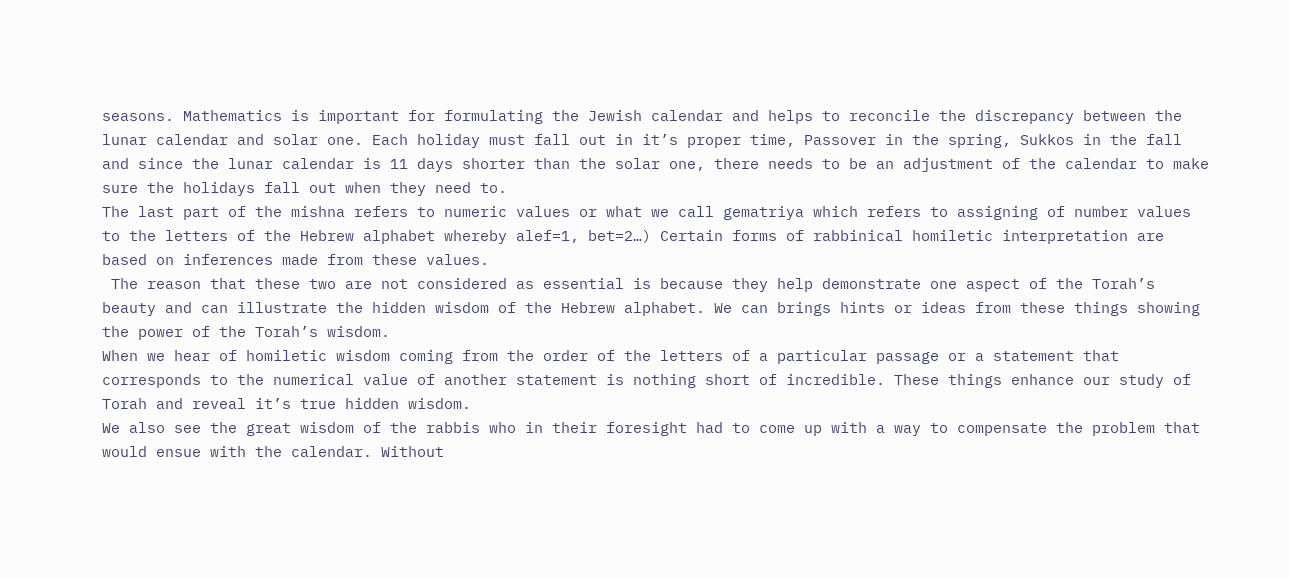seasons. Mathematics is important for formulating the Jewish calendar and helps to reconcile the discrepancy between the lunar calendar and solar one. Each holiday must fall out in it’s proper time, Passover in the spring, Sukkos in the fall and since the lunar calendar is 11 days shorter than the solar one, there needs to be an adjustment of the calendar to make sure the holidays fall out when they need to.
The last part of the mishna refers to numeric values or what we call gematriya which refers to assigning of number values to the letters of the Hebrew alphabet whereby alef=1, bet=2…) Certain forms of rabbinical homiletic interpretation are based on inferences made from these values.
 The reason that these two are not considered as essential is because they help demonstrate one aspect of the Torah’s beauty and can illustrate the hidden wisdom of the Hebrew alphabet. We can brings hints or ideas from these things showing the power of the Torah’s wisdom.
When we hear of homiletic wisdom coming from the order of the letters of a particular passage or a statement that corresponds to the numerical value of another statement is nothing short of incredible. These things enhance our study of Torah and reveal it’s true hidden wisdom.
We also see the great wisdom of the rabbis who in their foresight had to come up with a way to compensate the problem that would ensue with the calendar. Without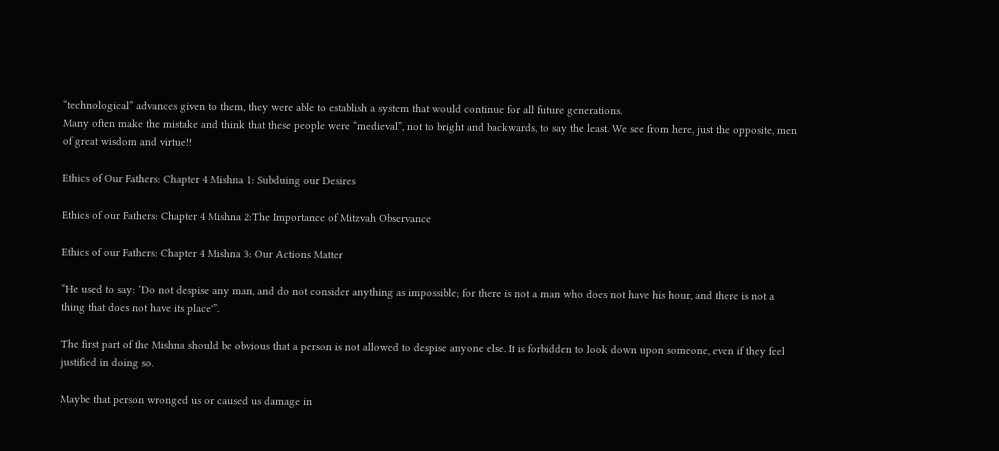“technological” advances given to them, they were able to establish a system that would continue for all future generations.
Many often make the mistake and think that these people were “medieval”, not to bright and backwards, to say the least. We see from here, just the opposite, men of great wisdom and virtue!!

Ethics of Our Fathers: Chapter 4 Mishna 1: Subduing our Desires

Ethics of our Fathers: Chapter 4 Mishna 2:The Importance of Mitzvah Observance

Ethics of our Fathers: Chapter 4 Mishna 3: Our Actions Matter

“He used to say: ‘Do not despise any man, and do not consider anything as impossible; for there is not a man who does not have his hour, and there is not a thing that does not have its place'”.

The first part of the Mishna should be obvious that a person is not allowed to despise anyone else. It is forbidden to look down upon someone, even if they feel justified in doing so.

Maybe that person wronged us or caused us damage in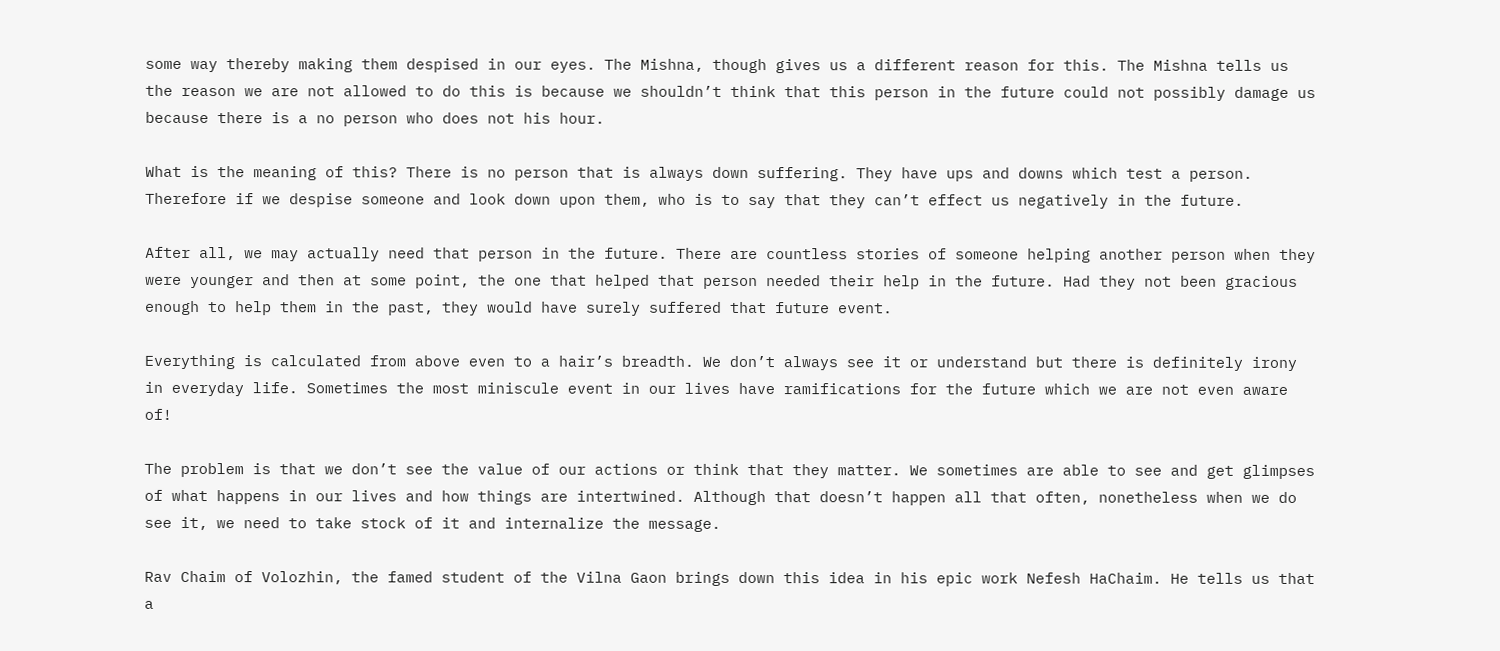some way thereby making them despised in our eyes. The Mishna, though gives us a different reason for this. The Mishna tells us the reason we are not allowed to do this is because we shouldn’t think that this person in the future could not possibly damage us because there is a no person who does not his hour.

What is the meaning of this? There is no person that is always down suffering. They have ups and downs which test a person. Therefore if we despise someone and look down upon them, who is to say that they can’t effect us negatively in the future.

After all, we may actually need that person in the future. There are countless stories of someone helping another person when they were younger and then at some point, the one that helped that person needed their help in the future. Had they not been gracious enough to help them in the past, they would have surely suffered that future event.

Everything is calculated from above even to a hair’s breadth. We don’t always see it or understand but there is definitely irony in everyday life. Sometimes the most miniscule event in our lives have ramifications for the future which we are not even aware of!

The problem is that we don’t see the value of our actions or think that they matter. We sometimes are able to see and get glimpses of what happens in our lives and how things are intertwined. Although that doesn’t happen all that often, nonetheless when we do see it, we need to take stock of it and internalize the message.

Rav Chaim of Volozhin, the famed student of the Vilna Gaon brings down this idea in his epic work Nefesh HaChaim. He tells us that a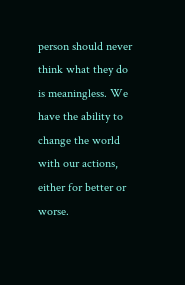person should never think what they do is meaningless. We have the ability to change the world with our actions, either for better or worse.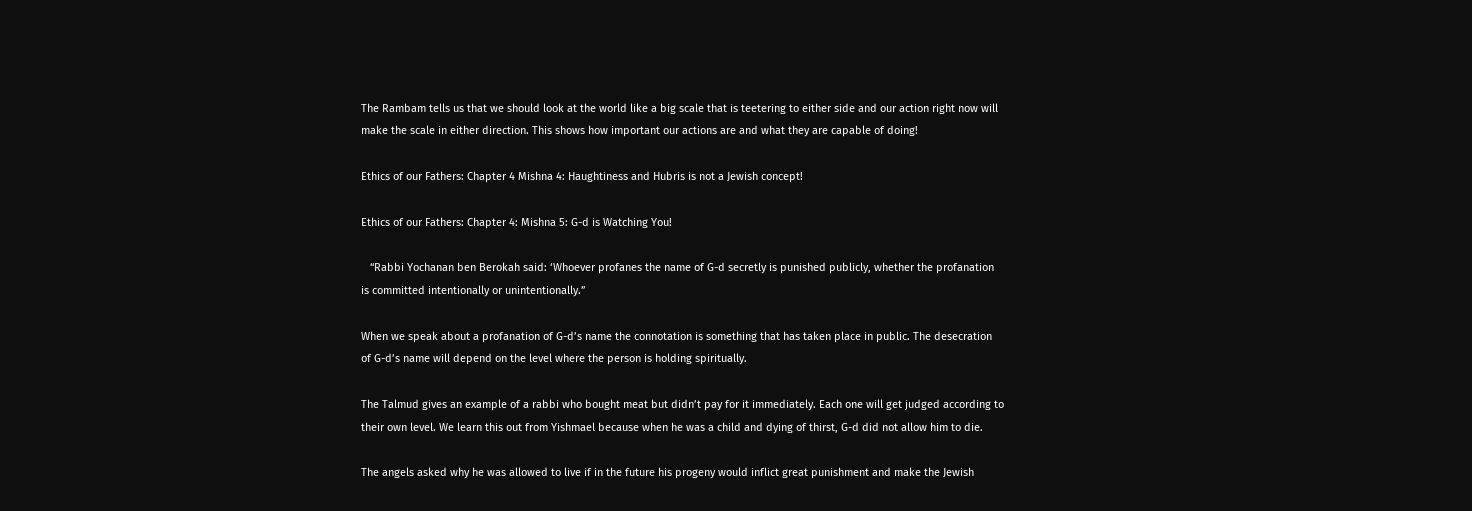The Rambam tells us that we should look at the world like a big scale that is teetering to either side and our action right now will make the scale in either direction. This shows how important our actions are and what they are capable of doing!

Ethics of our Fathers: Chapter 4 Mishna 4: Haughtiness and Hubris is not a Jewish concept!

Ethics of our Fathers: Chapter 4: Mishna 5: G-d is Watching You!

   “Rabbi Yochanan ben Berokah said: ‘Whoever profanes the name of G-d secretly is punished publicly, whether the profanation is committed intentionally or unintentionally.”

When we speak about a profanation of G-d’s name the connotation is something that has taken place in public. The desecration of G-d’s name will depend on the level where the person is holding spiritually.

The Talmud gives an example of a rabbi who bought meat but didn’t pay for it immediately. Each one will get judged according to their own level. We learn this out from Yishmael because when he was a child and dying of thirst, G-d did not allow him to die.

The angels asked why he was allowed to live if in the future his progeny would inflict great punishment and make the Jewish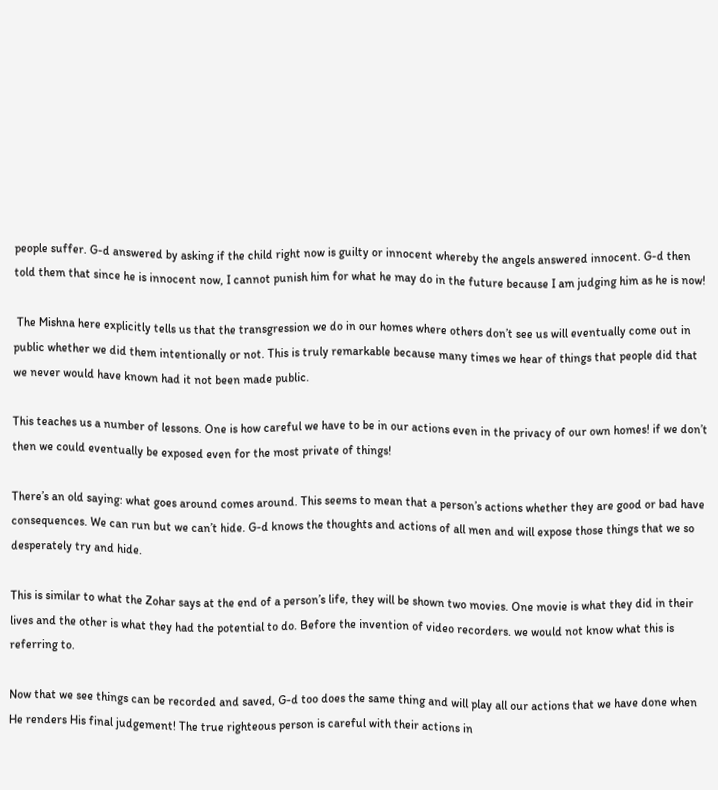people suffer. G-d answered by asking if the child right now is guilty or innocent whereby the angels answered innocent. G-d then told them that since he is innocent now, I cannot punish him for what he may do in the future because I am judging him as he is now!

 The Mishna here explicitly tells us that the transgression we do in our homes where others don’t see us will eventually come out in public whether we did them intentionally or not. This is truly remarkable because many times we hear of things that people did that we never would have known had it not been made public.

This teaches us a number of lessons. One is how careful we have to be in our actions even in the privacy of our own homes! if we don’t then we could eventually be exposed even for the most private of things!

There’s an old saying: what goes around comes around. This seems to mean that a person’s actions whether they are good or bad have consequences. We can run but we can’t hide. G-d knows the thoughts and actions of all men and will expose those things that we so desperately try and hide.

This is similar to what the Zohar says at the end of a person’s life, they will be shown two movies. One movie is what they did in their lives and the other is what they had the potential to do. Before the invention of video recorders. we would not know what this is referring to.

Now that we see things can be recorded and saved, G-d too does the same thing and will play all our actions that we have done when He renders His final judgement! The true righteous person is careful with their actions in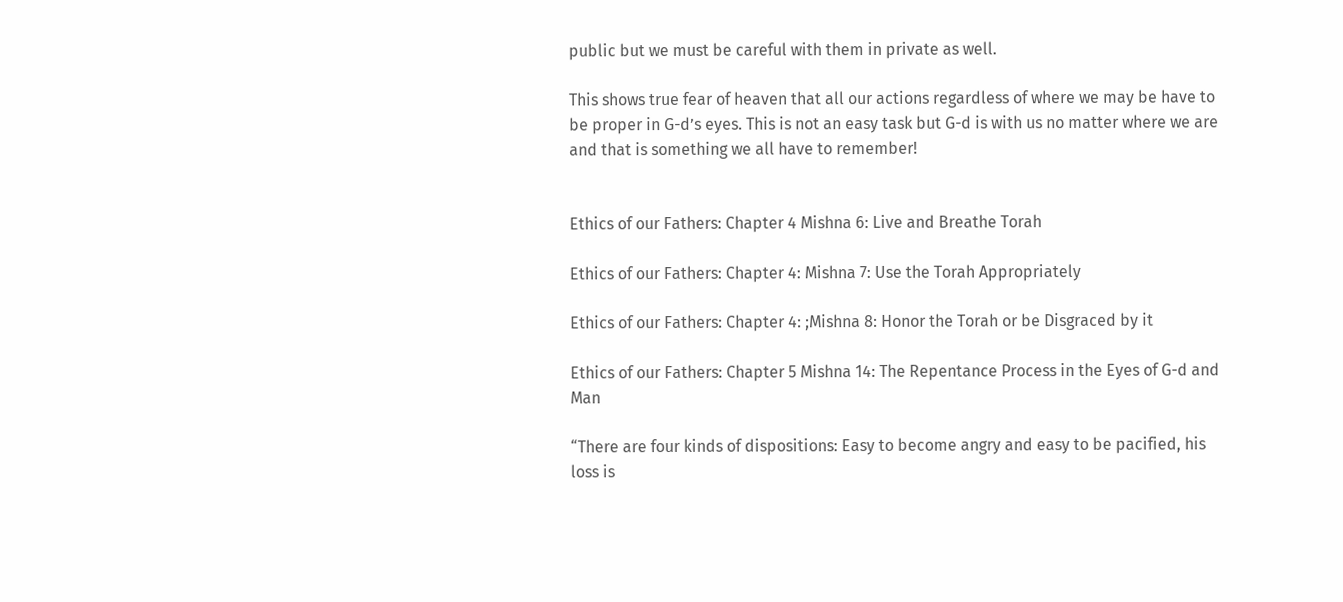public but we must be careful with them in private as well.

This shows true fear of heaven that all our actions regardless of where we may be have to be proper in G-d’s eyes. This is not an easy task but G-d is with us no matter where we are and that is something we all have to remember!


Ethics of our Fathers: Chapter 4 Mishna 6: Live and Breathe Torah

Ethics of our Fathers: Chapter 4: Mishna 7: Use the Torah Appropriately

Ethics of our Fathers: Chapter 4: ;Mishna 8: Honor the Torah or be Disgraced by it

Ethics of our Fathers: Chapter 5 Mishna 14: The Repentance Process in the Eyes of G-d and Man

“There are four kinds of dispositions: Easy to become angry and easy to be pacified, his loss is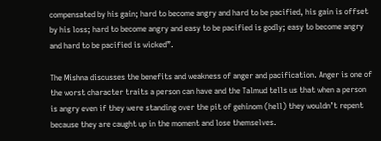compensated by his gain; hard to become angry and hard to be pacified, his gain is offset by his loss; hard to become angry and easy to be pacified is godly; easy to become angry and hard to be pacified is wicked”.

The Mishna discusses the benefits and weakness of anger and pacification. Anger is one of the worst character traits a person can have and the Talmud tells us that when a person is angry even if they were standing over the pit of gehinom (hell) they wouldn’t repent because they are caught up in the moment and lose themselves.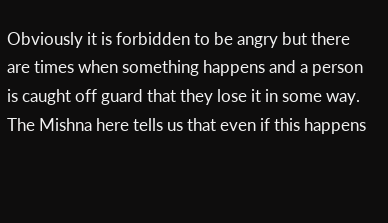Obviously it is forbidden to be angry but there are times when something happens and a person is caught off guard that they lose it in some way. The Mishna here tells us that even if this happens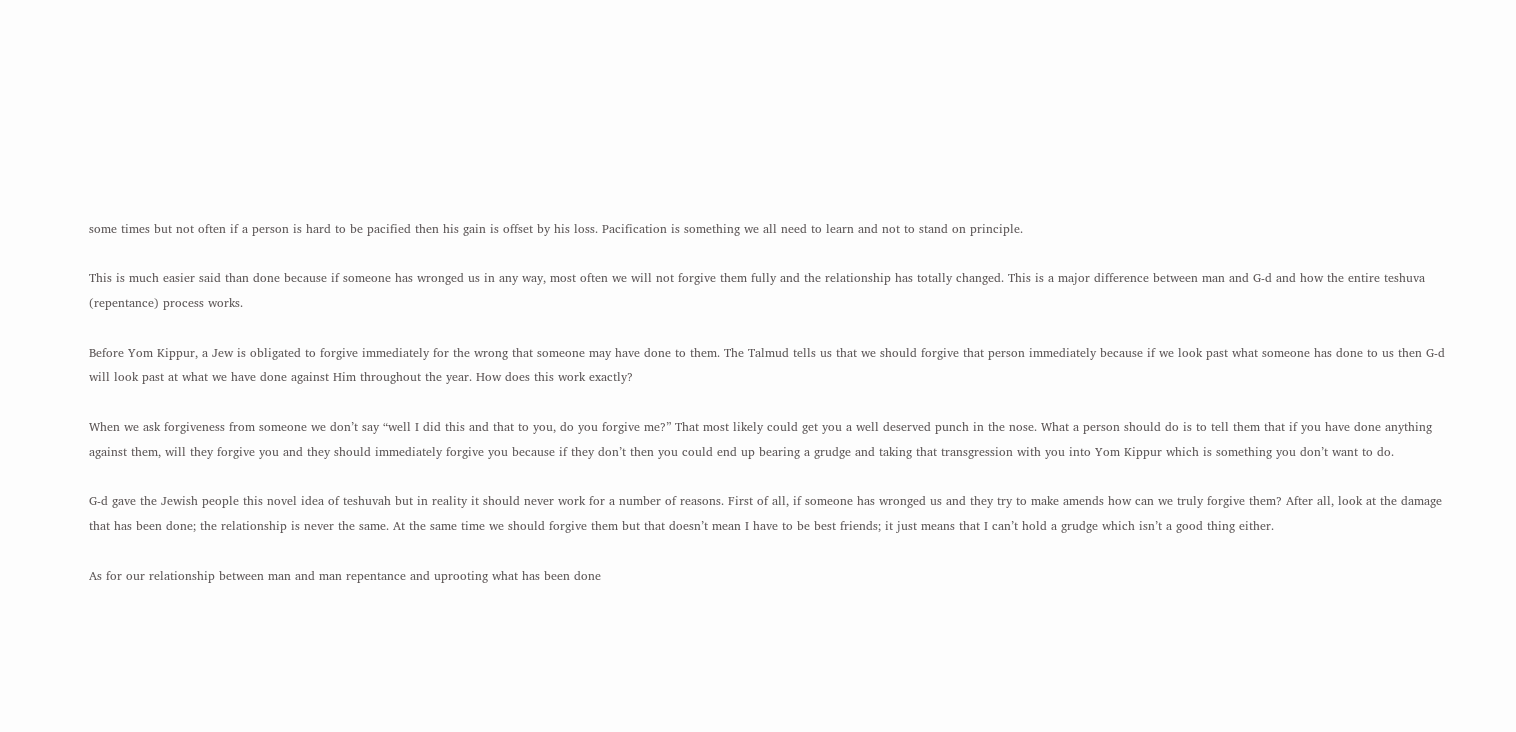some times but not often if a person is hard to be pacified then his gain is offset by his loss. Pacification is something we all need to learn and not to stand on principle.

This is much easier said than done because if someone has wronged us in any way, most often we will not forgive them fully and the relationship has totally changed. This is a major difference between man and G-d and how the entire teshuva (repentance) process works.

Before Yom Kippur, a Jew is obligated to forgive immediately for the wrong that someone may have done to them. The Talmud tells us that we should forgive that person immediately because if we look past what someone has done to us then G-d will look past at what we have done against Him throughout the year. How does this work exactly?

When we ask forgiveness from someone we don’t say “well I did this and that to you, do you forgive me?” That most likely could get you a well deserved punch in the nose. What a person should do is to tell them that if you have done anything against them, will they forgive you and they should immediately forgive you because if they don’t then you could end up bearing a grudge and taking that transgression with you into Yom Kippur which is something you don’t want to do.

G-d gave the Jewish people this novel idea of teshuvah but in reality it should never work for a number of reasons. First of all, if someone has wronged us and they try to make amends how can we truly forgive them? After all, look at the damage that has been done; the relationship is never the same. At the same time we should forgive them but that doesn’t mean I have to be best friends; it just means that I can’t hold a grudge which isn’t a good thing either.

As for our relationship between man and man repentance and uprooting what has been done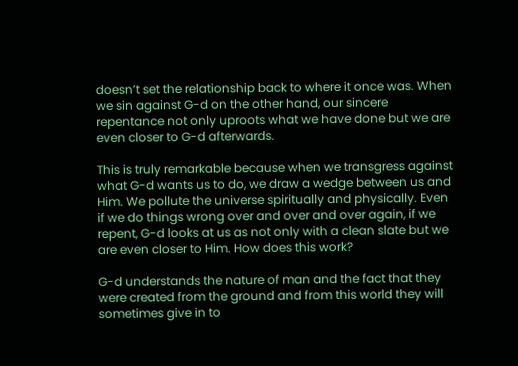doesn’t set the relationship back to where it once was. When we sin against G-d on the other hand, our sincere repentance not only uproots what we have done but we are even closer to G-d afterwards.

This is truly remarkable because when we transgress against what G-d wants us to do, we draw a wedge between us and Him. We pollute the universe spiritually and physically. Even if we do things wrong over and over and over again, if we repent, G-d looks at us as not only with a clean slate but we are even closer to Him. How does this work?

G-d understands the nature of man and the fact that they were created from the ground and from this world they will sometimes give in to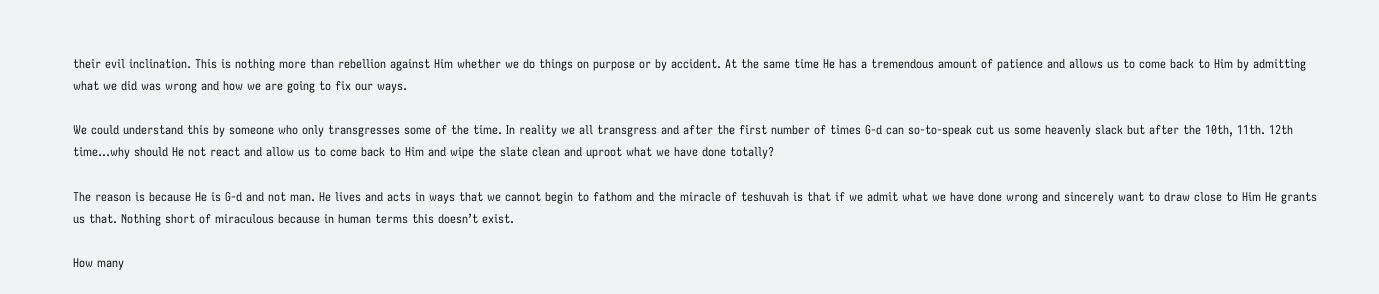their evil inclination. This is nothing more than rebellion against Him whether we do things on purpose or by accident. At the same time He has a tremendous amount of patience and allows us to come back to Him by admitting what we did was wrong and how we are going to fix our ways.

We could understand this by someone who only transgresses some of the time. In reality we all transgress and after the first number of times G-d can so-to-speak cut us some heavenly slack but after the 10th, 11th. 12th time…why should He not react and allow us to come back to Him and wipe the slate clean and uproot what we have done totally?

The reason is because He is G-d and not man. He lives and acts in ways that we cannot begin to fathom and the miracle of teshuvah is that if we admit what we have done wrong and sincerely want to draw close to Him He grants us that. Nothing short of miraculous because in human terms this doesn’t exist.

How many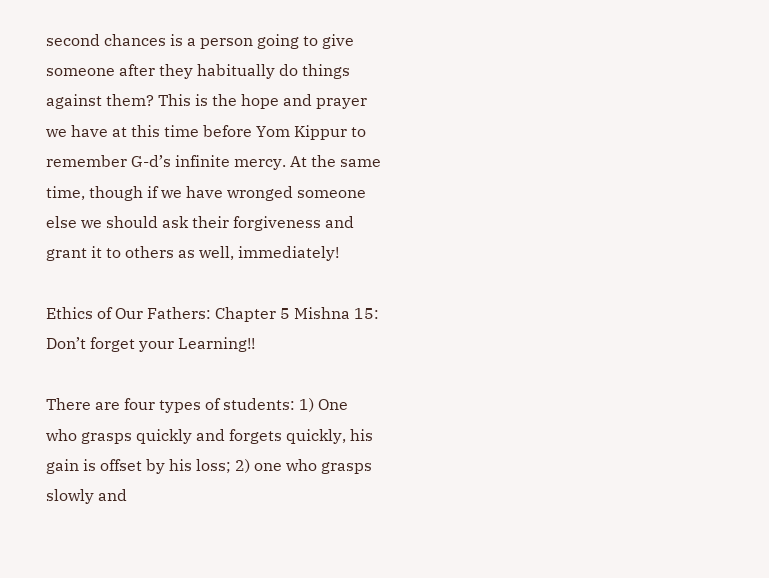second chances is a person going to give someone after they habitually do things against them? This is the hope and prayer we have at this time before Yom Kippur to remember G-d’s infinite mercy. At the same time, though if we have wronged someone else we should ask their forgiveness and grant it to others as well, immediately!

Ethics of Our Fathers: Chapter 5 Mishna 15: Don’t forget your Learning!!

There are four types of students: 1) One who grasps quickly and forgets quickly, his gain is offset by his loss; 2) one who grasps slowly and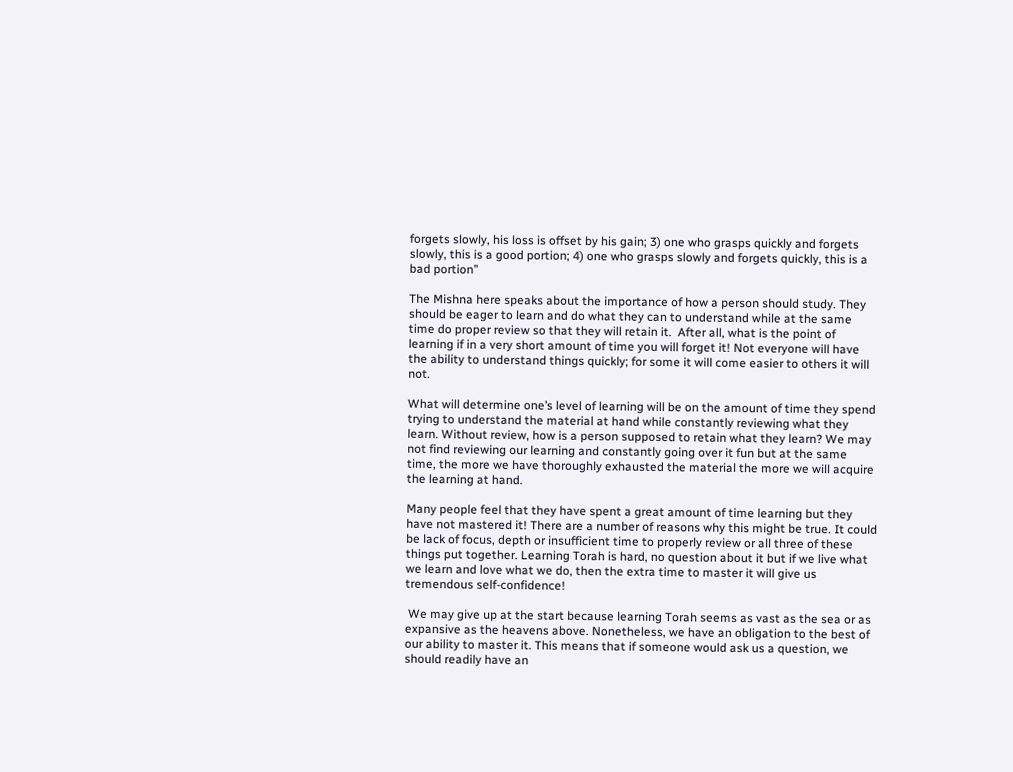forgets slowly, his loss is offset by his gain; 3) one who grasps quickly and forgets slowly, this is a good portion; 4) one who grasps slowly and forgets quickly, this is a bad portion”

The Mishna here speaks about the importance of how a person should study. They should be eager to learn and do what they can to understand while at the same time do proper review so that they will retain it.  After all, what is the point of learning if in a very short amount of time you will forget it! Not everyone will have the ability to understand things quickly; for some it will come easier to others it will not.

What will determine one’s level of learning will be on the amount of time they spend trying to understand the material at hand while constantly reviewing what they learn. Without review, how is a person supposed to retain what they learn? We may not find reviewing our learning and constantly going over it fun but at the same time, the more we have thoroughly exhausted the material the more we will acquire the learning at hand.

Many people feel that they have spent a great amount of time learning but they have not mastered it! There are a number of reasons why this might be true. It could be lack of focus, depth or insufficient time to properly review or all three of these things put together. Learning Torah is hard, no question about it but if we live what we learn and love what we do, then the extra time to master it will give us tremendous self-confidence!

 We may give up at the start because learning Torah seems as vast as the sea or as expansive as the heavens above. Nonetheless, we have an obligation to the best of our ability to master it. This means that if someone would ask us a question, we should readily have an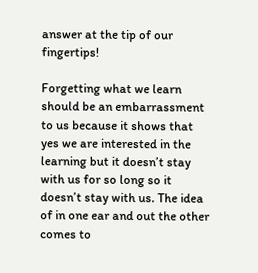answer at the tip of our fingertips!

Forgetting what we learn should be an embarrassment to us because it shows that yes we are interested in the learning but it doesn’t stay with us for so long so it doesn’t stay with us. The idea of in one ear and out the other comes to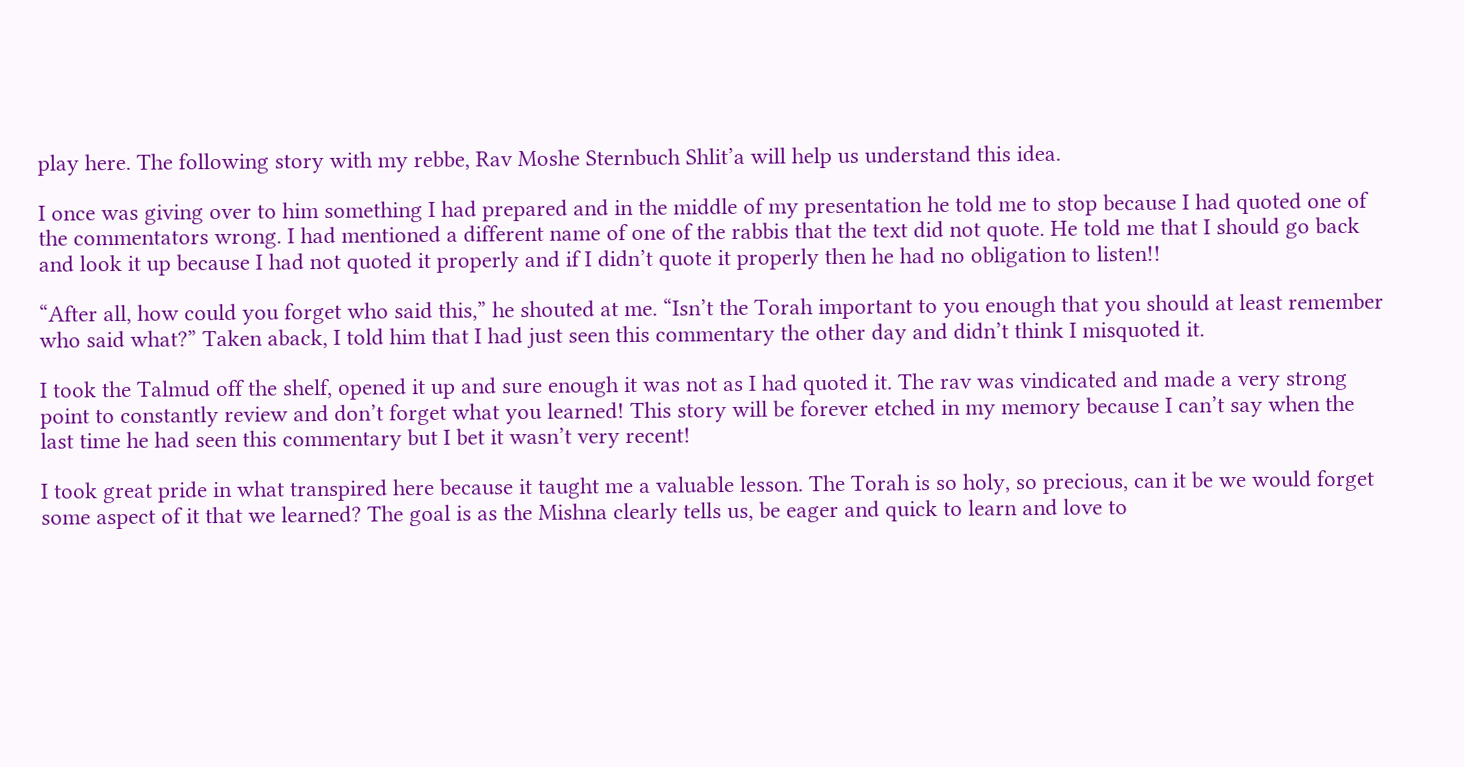play here. The following story with my rebbe, Rav Moshe Sternbuch Shlit’a will help us understand this idea.

I once was giving over to him something I had prepared and in the middle of my presentation he told me to stop because I had quoted one of the commentators wrong. I had mentioned a different name of one of the rabbis that the text did not quote. He told me that I should go back and look it up because I had not quoted it properly and if I didn’t quote it properly then he had no obligation to listen!!

“After all, how could you forget who said this,” he shouted at me. “Isn’t the Torah important to you enough that you should at least remember who said what?” Taken aback, I told him that I had just seen this commentary the other day and didn’t think I misquoted it.

I took the Talmud off the shelf, opened it up and sure enough it was not as I had quoted it. The rav was vindicated and made a very strong point to constantly review and don’t forget what you learned! This story will be forever etched in my memory because I can’t say when the last time he had seen this commentary but I bet it wasn’t very recent!

I took great pride in what transpired here because it taught me a valuable lesson. The Torah is so holy, so precious, can it be we would forget some aspect of it that we learned? The goal is as the Mishna clearly tells us, be eager and quick to learn and love to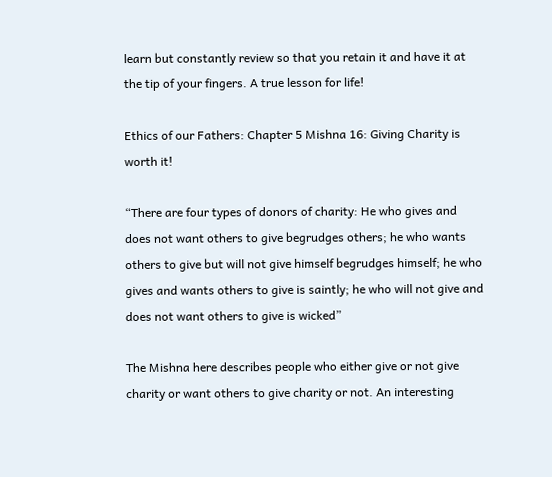learn but constantly review so that you retain it and have it at the tip of your fingers. A true lesson for life!

Ethics of our Fathers: Chapter 5 Mishna 16: Giving Charity is worth it!

“There are four types of donors of charity: He who gives and does not want others to give begrudges others; he who wants others to give but will not give himself begrudges himself; he who gives and wants others to give is saintly; he who will not give and does not want others to give is wicked”

The Mishna here describes people who either give or not give charity or want others to give charity or not. An interesting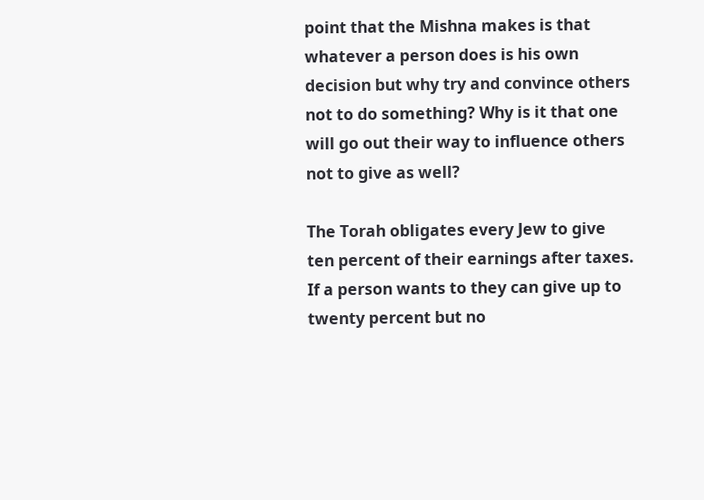point that the Mishna makes is that whatever a person does is his own decision but why try and convince others not to do something? Why is it that one will go out their way to influence others not to give as well?

The Torah obligates every Jew to give ten percent of their earnings after taxes. If a person wants to they can give up to twenty percent but no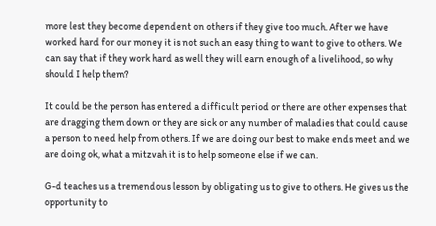more lest they become dependent on others if they give too much. After we have worked hard for our money it is not such an easy thing to want to give to others. We can say that if they work hard as well they will earn enough of a livelihood, so why should I help them?

It could be the person has entered a difficult period or there are other expenses that are dragging them down or they are sick or any number of maladies that could cause a person to need help from others. If we are doing our best to make ends meet and we are doing ok, what a mitzvah it is to help someone else if we can.

G-d teaches us a tremendous lesson by obligating us to give to others. He gives us the opportunity to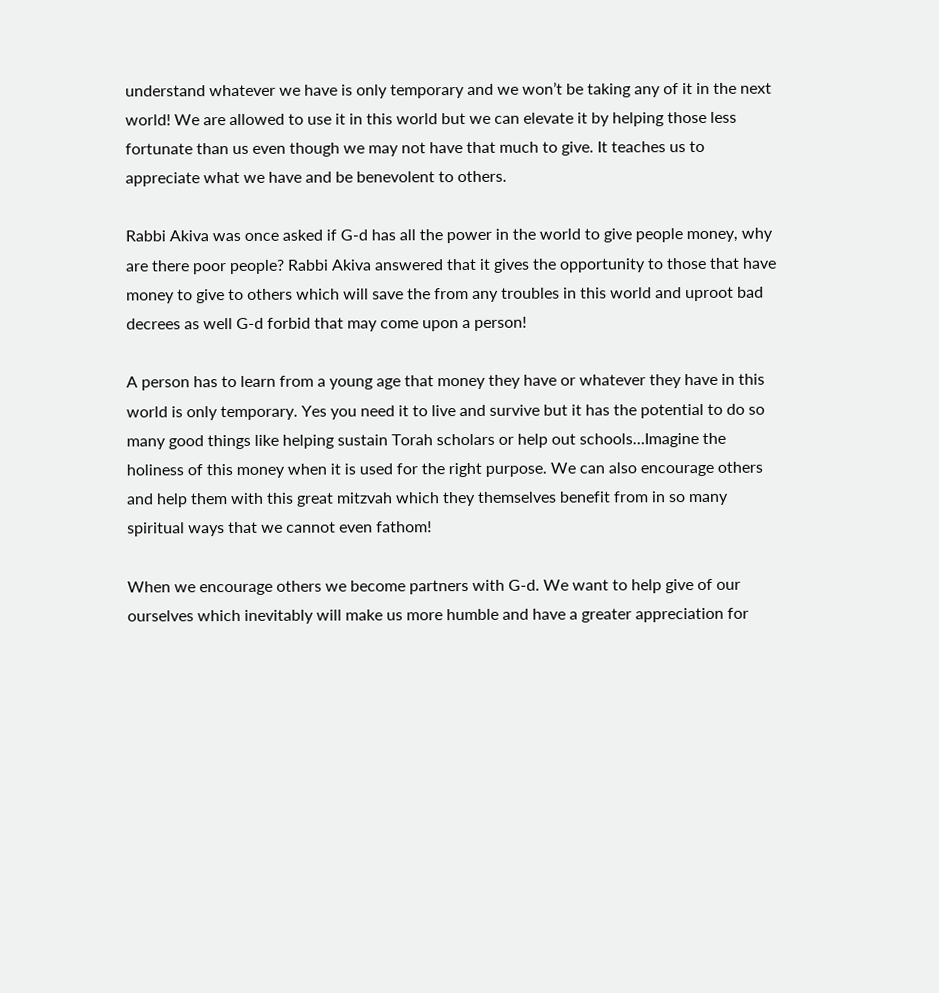understand whatever we have is only temporary and we won’t be taking any of it in the next world! We are allowed to use it in this world but we can elevate it by helping those less fortunate than us even though we may not have that much to give. It teaches us to appreciate what we have and be benevolent to others.

Rabbi Akiva was once asked if G-d has all the power in the world to give people money, why are there poor people? Rabbi Akiva answered that it gives the opportunity to those that have money to give to others which will save the from any troubles in this world and uproot bad decrees as well G-d forbid that may come upon a person!

A person has to learn from a young age that money they have or whatever they have in this world is only temporary. Yes you need it to live and survive but it has the potential to do so many good things like helping sustain Torah scholars or help out schools…Imagine the holiness of this money when it is used for the right purpose. We can also encourage others and help them with this great mitzvah which they themselves benefit from in so many spiritual ways that we cannot even fathom!

When we encourage others we become partners with G-d. We want to help give of our ourselves which inevitably will make us more humble and have a greater appreciation for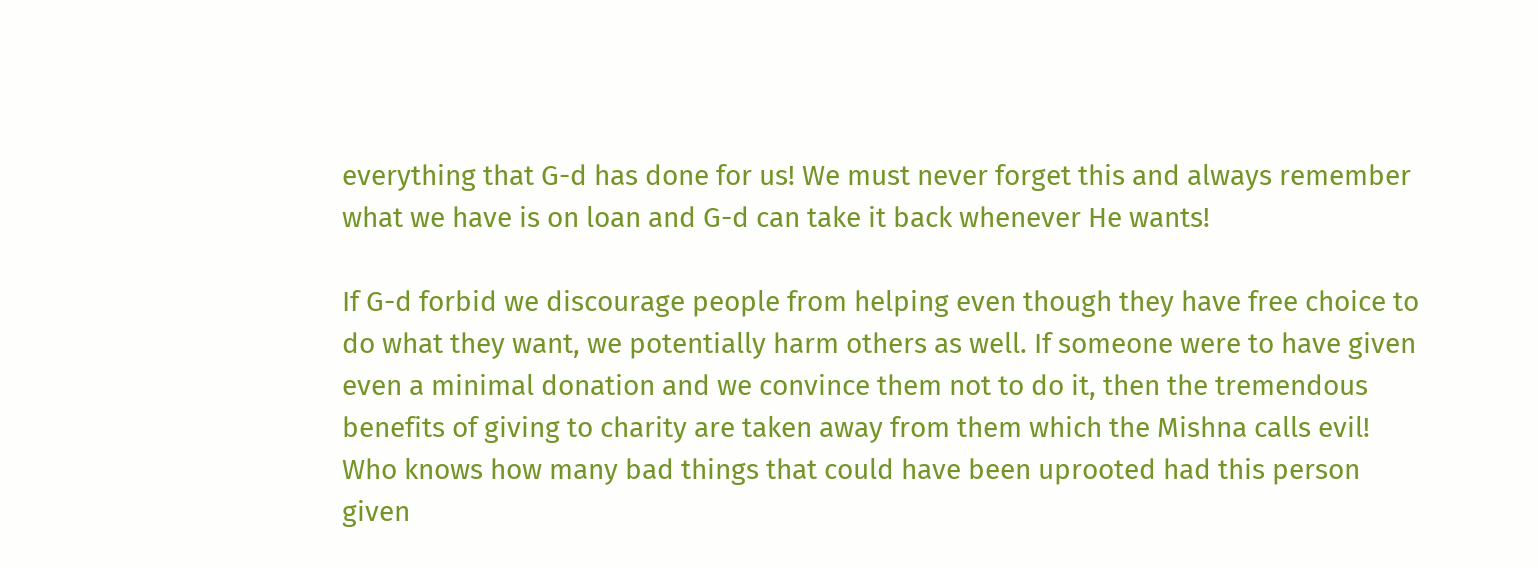everything that G-d has done for us! We must never forget this and always remember what we have is on loan and G-d can take it back whenever He wants!

If G-d forbid we discourage people from helping even though they have free choice to do what they want, we potentially harm others as well. If someone were to have given even a minimal donation and we convince them not to do it, then the tremendous benefits of giving to charity are taken away from them which the Mishna calls evil! Who knows how many bad things that could have been uprooted had this person given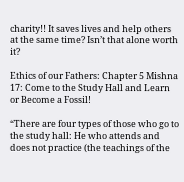charity!! It saves lives and help others at the same time? Isn’t that alone worth it?

Ethics of our Fathers: Chapter 5 Mishna 17: Come to the Study Hall and Learn or Become a Fossil!

“There are four types of those who go to the study hall: He who attends and does not practice (the teachings of the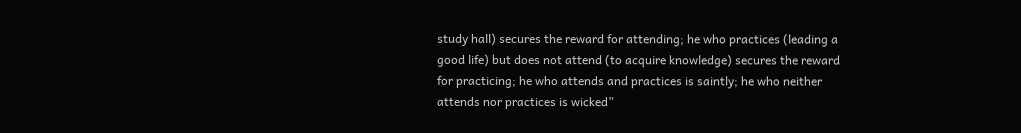study hall) secures the reward for attending; he who practices (leading a good life) but does not attend (to acquire knowledge) secures the reward for practicing; he who attends and practices is saintly; he who neither attends nor practices is wicked”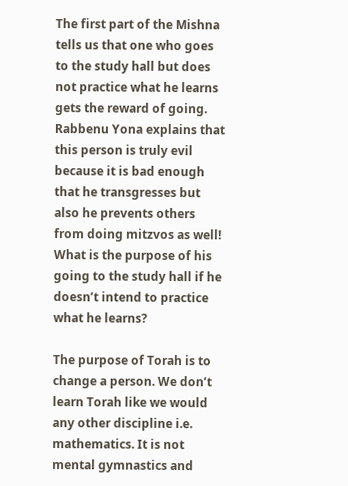The first part of the Mishna tells us that one who goes to the study hall but does not practice what he learns gets the reward of going. Rabbenu Yona explains that this person is truly evil because it is bad enough that he transgresses but also he prevents others from doing mitzvos as well! What is the purpose of his going to the study hall if he doesn’t intend to practice what he learns?

The purpose of Torah is to change a person. We don’t learn Torah like we would any other discipline i.e. mathematics. It is not mental gymnastics and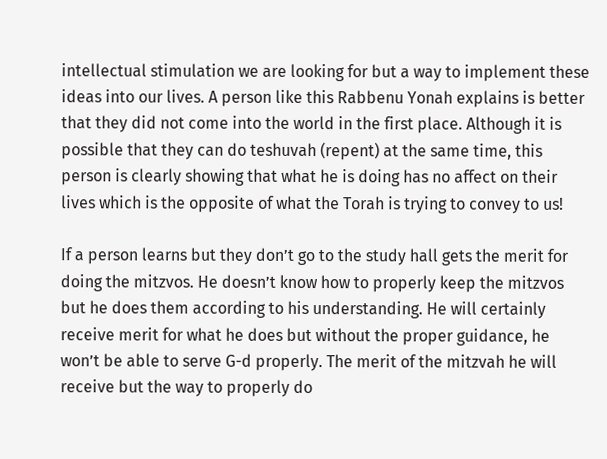intellectual stimulation we are looking for but a way to implement these ideas into our lives. A person like this Rabbenu Yonah explains is better that they did not come into the world in the first place. Although it is possible that they can do teshuvah (repent) at the same time, this person is clearly showing that what he is doing has no affect on their lives which is the opposite of what the Torah is trying to convey to us!

If a person learns but they don’t go to the study hall gets the merit for doing the mitzvos. He doesn’t know how to properly keep the mitzvos but he does them according to his understanding. He will certainly receive merit for what he does but without the proper guidance, he won’t be able to serve G-d properly. The merit of the mitzvah he will receive but the way to properly do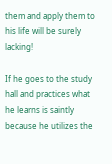them and apply them to his life will be surely lacking!

If he goes to the study hall and practices what he learns is saintly because he utilizes the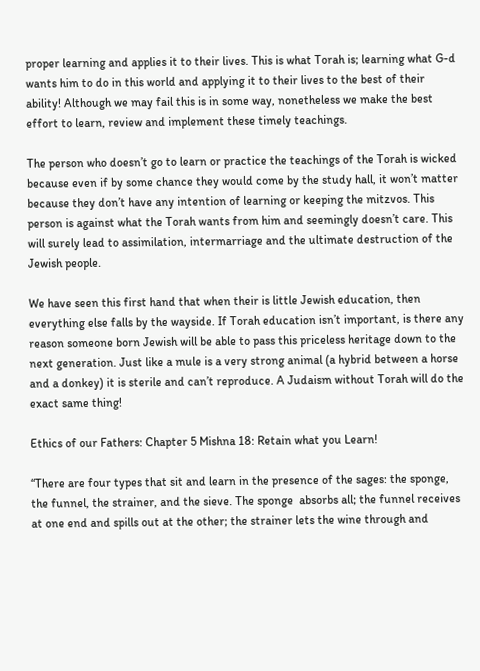proper learning and applies it to their lives. This is what Torah is; learning what G-d wants him to do in this world and applying it to their lives to the best of their ability! Although we may fail this is in some way, nonetheless we make the best effort to learn, review and implement these timely teachings.

The person who doesn’t go to learn or practice the teachings of the Torah is wicked because even if by some chance they would come by the study hall, it won’t matter because they don’t have any intention of learning or keeping the mitzvos. This person is against what the Torah wants from him and seemingly doesn’t care. This will surely lead to assimilation, intermarriage and the ultimate destruction of the Jewish people.

We have seen this first hand that when their is little Jewish education, then everything else falls by the wayside. If Torah education isn’t important, is there any reason someone born Jewish will be able to pass this priceless heritage down to the next generation. Just like a mule is a very strong animal (a hybrid between a horse and a donkey) it is sterile and can’t reproduce. A Judaism without Torah will do the exact same thing!

Ethics of our Fathers: Chapter 5 Mishna 18: Retain what you Learn!

“There are four types that sit and learn in the presence of the sages: the sponge, the funnel, the strainer, and the sieve. The sponge  absorbs all; the funnel receives at one end and spills out at the other; the strainer lets the wine through and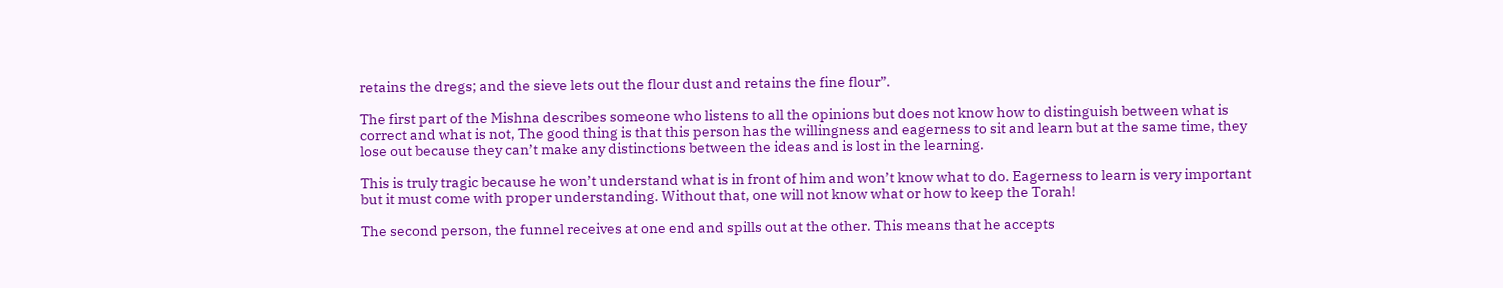retains the dregs; and the sieve lets out the flour dust and retains the fine flour”.

The first part of the Mishna describes someone who listens to all the opinions but does not know how to distinguish between what is correct and what is not, The good thing is that this person has the willingness and eagerness to sit and learn but at the same time, they lose out because they can’t make any distinctions between the ideas and is lost in the learning.

This is truly tragic because he won’t understand what is in front of him and won’t know what to do. Eagerness to learn is very important but it must come with proper understanding. Without that, one will not know what or how to keep the Torah!

The second person, the funnel receives at one end and spills out at the other. This means that he accepts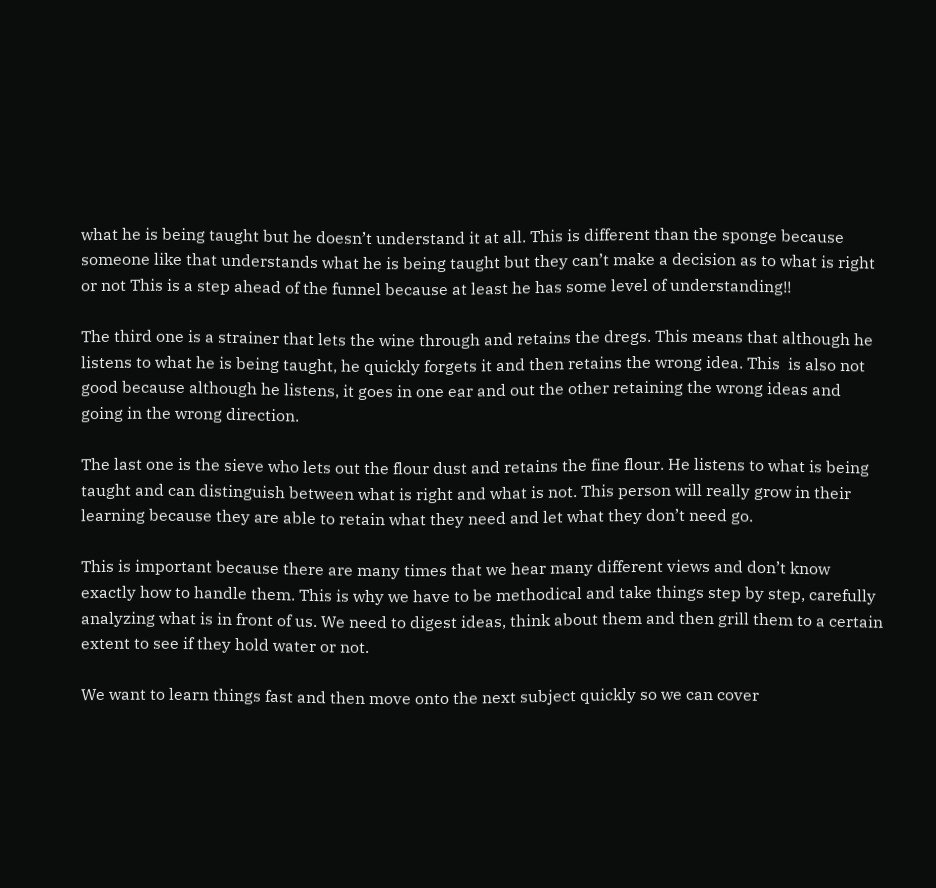what he is being taught but he doesn’t understand it at all. This is different than the sponge because someone like that understands what he is being taught but they can’t make a decision as to what is right or not This is a step ahead of the funnel because at least he has some level of understanding!!

The third one is a strainer that lets the wine through and retains the dregs. This means that although he listens to what he is being taught, he quickly forgets it and then retains the wrong idea. This  is also not good because although he listens, it goes in one ear and out the other retaining the wrong ideas and going in the wrong direction.

The last one is the sieve who lets out the flour dust and retains the fine flour. He listens to what is being taught and can distinguish between what is right and what is not. This person will really grow in their learning because they are able to retain what they need and let what they don’t need go.

This is important because there are many times that we hear many different views and don’t know exactly how to handle them. This is why we have to be methodical and take things step by step, carefully analyzing what is in front of us. We need to digest ideas, think about them and then grill them to a certain extent to see if they hold water or not.

We want to learn things fast and then move onto the next subject quickly so we can cover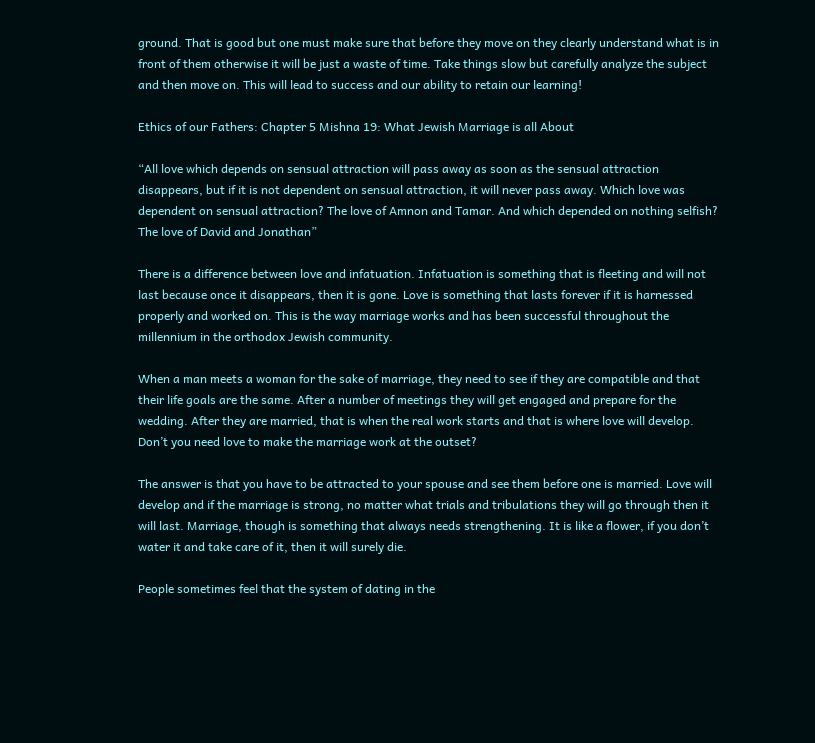ground. That is good but one must make sure that before they move on they clearly understand what is in front of them otherwise it will be just a waste of time. Take things slow but carefully analyze the subject and then move on. This will lead to success and our ability to retain our learning!

Ethics of our Fathers: Chapter 5 Mishna 19: What Jewish Marriage is all About

“All love which depends on sensual attraction will pass away as soon as the sensual attraction disappears, but if it is not dependent on sensual attraction, it will never pass away. Which love was dependent on sensual attraction? The love of Amnon and Tamar. And which depended on nothing selfish? The love of David and Jonathan”

There is a difference between love and infatuation. Infatuation is something that is fleeting and will not last because once it disappears, then it is gone. Love is something that lasts forever if it is harnessed properly and worked on. This is the way marriage works and has been successful throughout the millennium in the orthodox Jewish community.

When a man meets a woman for the sake of marriage, they need to see if they are compatible and that their life goals are the same. After a number of meetings they will get engaged and prepare for the wedding. After they are married, that is when the real work starts and that is where love will develop. Don’t you need love to make the marriage work at the outset?

The answer is that you have to be attracted to your spouse and see them before one is married. Love will develop and if the marriage is strong, no matter what trials and tribulations they will go through then it will last. Marriage, though is something that always needs strengthening. It is like a flower, if you don’t water it and take care of it, then it will surely die.

People sometimes feel that the system of dating in the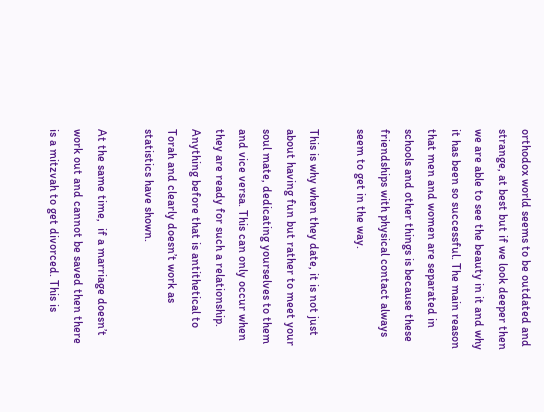orthodox world seems to be outdated and strange, at best but if we look deeper then we are able to see the beauty in it and why it has been so successful. The main reason that men and women are separated in schools and other things is because these friendships with physical contact always seem to get in the way.

This is why when they date, it is not just about having fun but rather to meet your soul mate, dedicating yourselves to them and vice versa. This can only occur when they are ready for such a relationship. Anything before that is antithetical to Torah and clearly doesn’t work as statistics have shown.

At the same time,  if a marriage doesn’t work out and cannot be saved then there is a mitzvah to get divorced. This is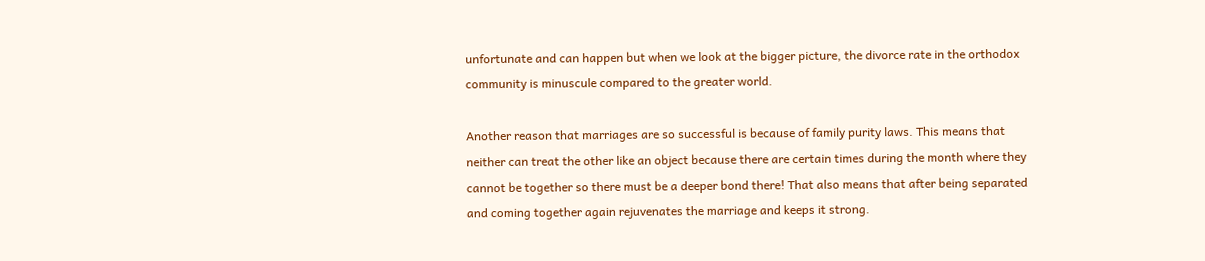unfortunate and can happen but when we look at the bigger picture, the divorce rate in the orthodox community is minuscule compared to the greater world.

Another reason that marriages are so successful is because of family purity laws. This means that neither can treat the other like an object because there are certain times during the month where they cannot be together so there must be a deeper bond there! That also means that after being separated and coming together again rejuvenates the marriage and keeps it strong.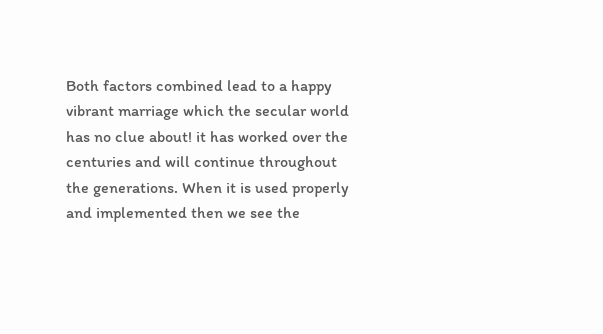Both factors combined lead to a happy vibrant marriage which the secular world has no clue about! it has worked over the centuries and will continue throughout the generations. When it is used properly and implemented then we see the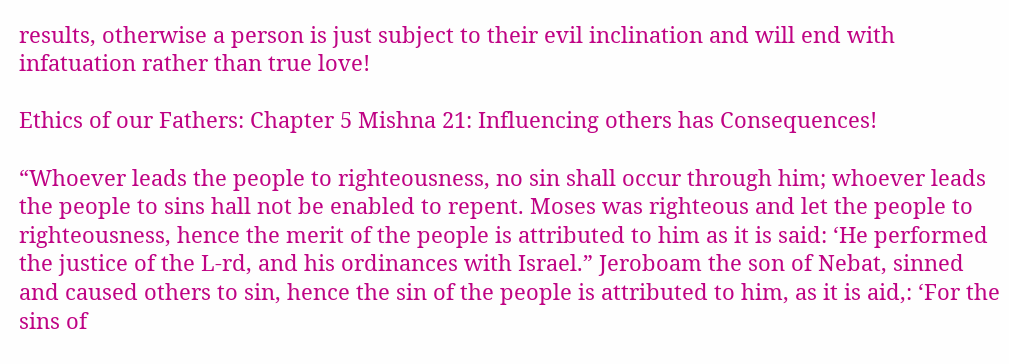results, otherwise a person is just subject to their evil inclination and will end with infatuation rather than true love!

Ethics of our Fathers: Chapter 5 Mishna 21: Influencing others has Consequences!

“Whoever leads the people to righteousness, no sin shall occur through him; whoever leads the people to sins hall not be enabled to repent. Moses was righteous and let the people to righteousness, hence the merit of the people is attributed to him as it is said: ‘He performed the justice of the L-rd, and his ordinances with Israel.” Jeroboam the son of Nebat, sinned and caused others to sin, hence the sin of the people is attributed to him, as it is aid,: ‘For the sins of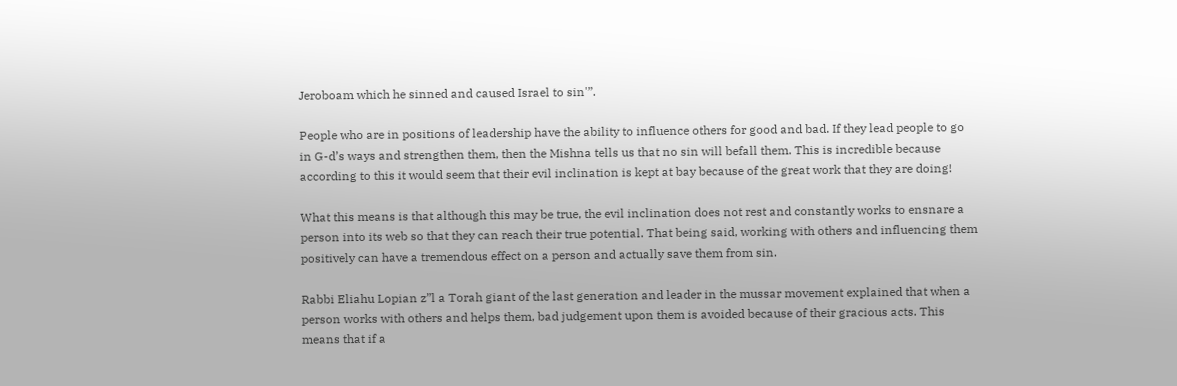Jeroboam which he sinned and caused Israel to sin'”.

People who are in positions of leadership have the ability to influence others for good and bad. If they lead people to go in G-d’s ways and strengthen them, then the Mishna tells us that no sin will befall them. This is incredible because according to this it would seem that their evil inclination is kept at bay because of the great work that they are doing!

What this means is that although this may be true, the evil inclination does not rest and constantly works to ensnare a person into its web so that they can reach their true potential. That being said, working with others and influencing them positively can have a tremendous effect on a person and actually save them from sin.

Rabbi Eliahu Lopian z”l a Torah giant of the last generation and leader in the mussar movement explained that when a person works with others and helps them, bad judgement upon them is avoided because of their gracious acts. This means that if a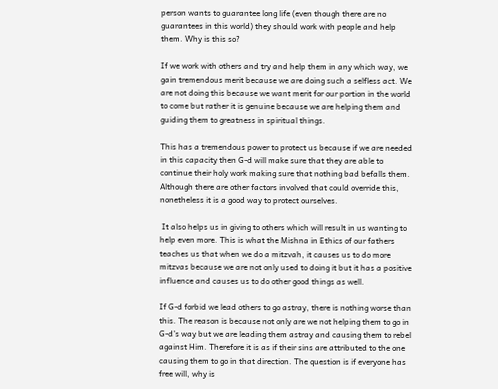person wants to guarantee long life (even though there are no guarantees in this world) they should work with people and help them. Why is this so?

If we work with others and try and help them in any which way, we gain tremendous merit because we are doing such a selfless act. We are not doing this because we want merit for our portion in the world to come but rather it is genuine because we are helping them and guiding them to greatness in spiritual things.

This has a tremendous power to protect us because if we are needed in this capacity then G-d will make sure that they are able to continue their holy work making sure that nothing bad befalls them. Although there are other factors involved that could override this, nonetheless it is a good way to protect ourselves.

 It also helps us in giving to others which will result in us wanting to help even more. This is what the Mishna in Ethics of our fathers teaches us that when we do a mitzvah, it causes us to do more mitzvas because we are not only used to doing it but it has a positive influence and causes us to do other good things as well.

If G-d forbid we lead others to go astray, there is nothing worse than this. The reason is because not only are we not helping them to go in G-d’s way but we are leading them astray and causing them to rebel against Him. Therefore it is as if their sins are attributed to the one causing them to go in that direction. The question is if everyone has free will, why is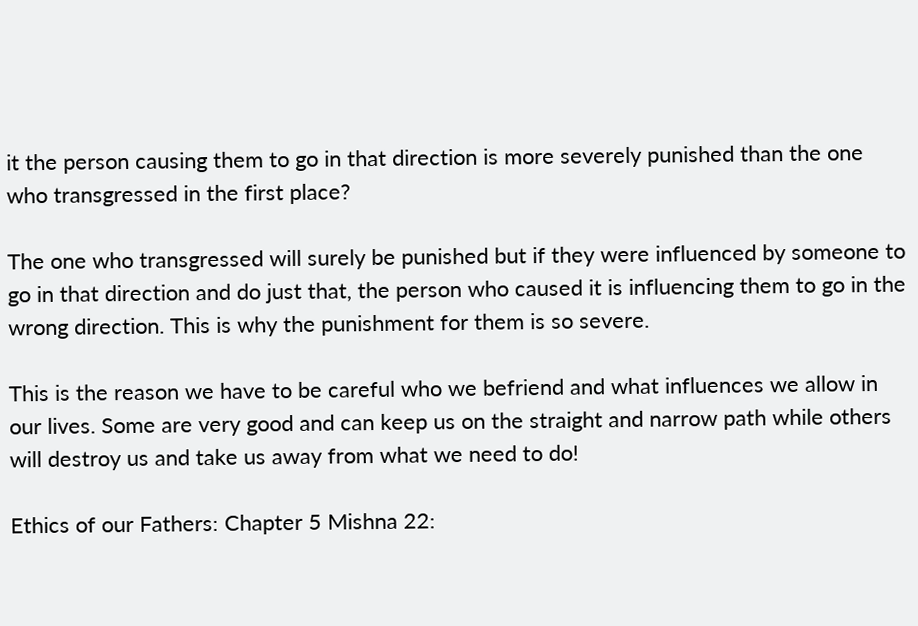it the person causing them to go in that direction is more severely punished than the one who transgressed in the first place?

The one who transgressed will surely be punished but if they were influenced by someone to go in that direction and do just that, the person who caused it is influencing them to go in the wrong direction. This is why the punishment for them is so severe.

This is the reason we have to be careful who we befriend and what influences we allow in our lives. Some are very good and can keep us on the straight and narrow path while others will destroy us and take us away from what we need to do!

Ethics of our Fathers: Chapter 5 Mishna 22: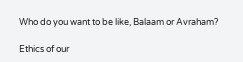Who do you want to be like, Balaam or Avraham?

Ethics of our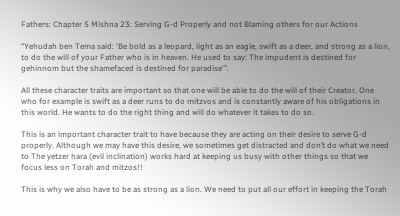Fathers: Chapter 5 Mishna 23: Serving G-d Properly and not Blaming others for our Actions

“Yehudah ben Tema said: ‘Be bold as a leopard, light as an eagle, swift as a deer, and strong as a lion, to do the will of your Father who is in heaven. He used to say: The impudent is destined for gehinnom but the shamefaced is destined for paradise'”.

All these character traits are important so that one will be able to do the will of their Creator. One who for example is swift as a deer runs to do mitzvos and is constantly aware of his obligations in this world. He wants to do the right thing and will do whatever it takes to do so.

This is an important character trait to have because they are acting on their desire to serve G-d properly. Although we may have this desire, we sometimes get distracted and don’t do what we need to The yetzer hara (evil inclination) works hard at keeping us busy with other things so that we focus less on Torah and mitzos!!

This is why we also have to be as strong as a lion. We need to put all our effort in keeping the Torah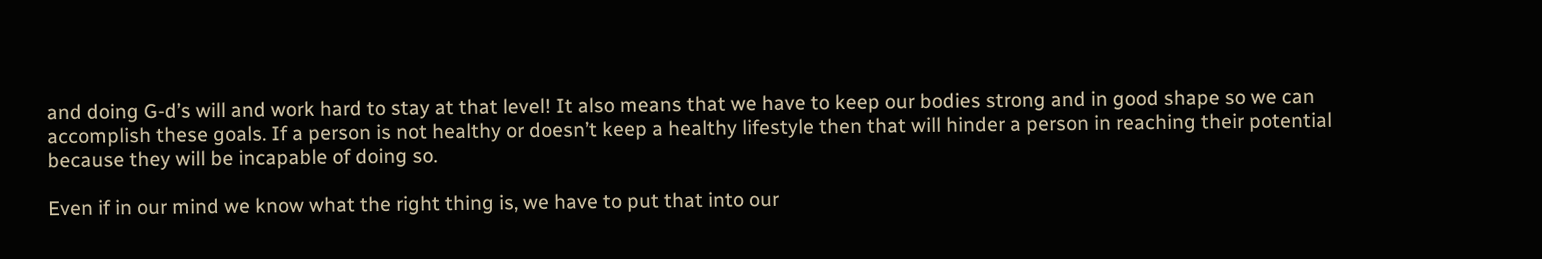and doing G-d’s will and work hard to stay at that level! It also means that we have to keep our bodies strong and in good shape so we can accomplish these goals. If a person is not healthy or doesn’t keep a healthy lifestyle then that will hinder a person in reaching their potential because they will be incapable of doing so.

Even if in our mind we know what the right thing is, we have to put that into our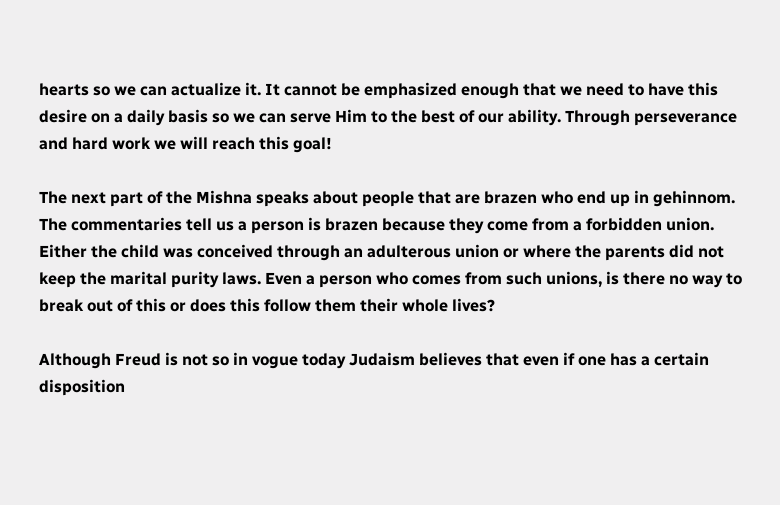hearts so we can actualize it. It cannot be emphasized enough that we need to have this desire on a daily basis so we can serve Him to the best of our ability. Through perseverance and hard work we will reach this goal!

The next part of the Mishna speaks about people that are brazen who end up in gehinnom. The commentaries tell us a person is brazen because they come from a forbidden union. Either the child was conceived through an adulterous union or where the parents did not keep the marital purity laws. Even a person who comes from such unions, is there no way to break out of this or does this follow them their whole lives?

Although Freud is not so in vogue today Judaism believes that even if one has a certain disposition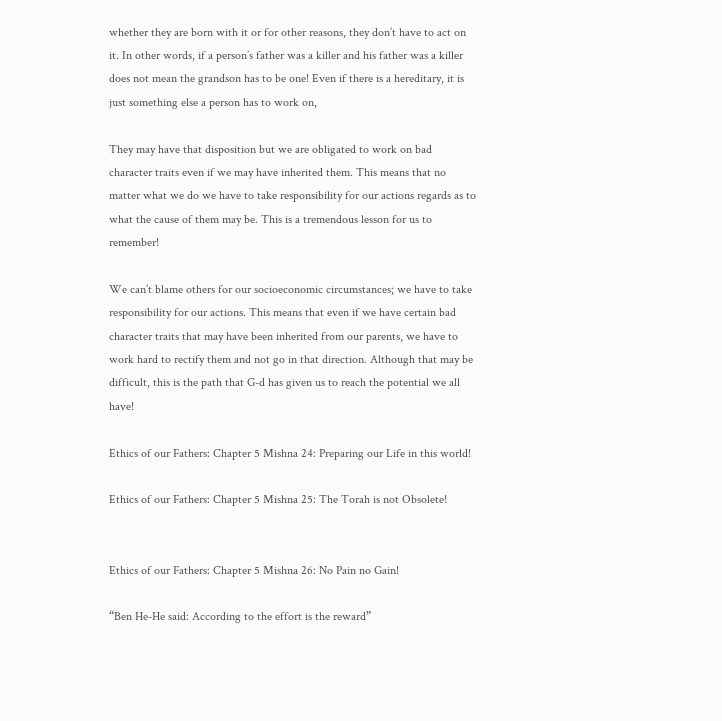whether they are born with it or for other reasons, they don’t have to act on it. In other words, if a person’s father was a killer and his father was a killer does not mean the grandson has to be one! Even if there is a hereditary, it is just something else a person has to work on,

They may have that disposition but we are obligated to work on bad character traits even if we may have inherited them. This means that no matter what we do we have to take responsibility for our actions regards as to what the cause of them may be. This is a tremendous lesson for us to remember!

We can’t blame others for our socioeconomic circumstances; we have to take responsibility for our actions. This means that even if we have certain bad character traits that may have been inherited from our parents, we have to work hard to rectify them and not go in that direction. Although that may be difficult, this is the path that G-d has given us to reach the potential we all have!

Ethics of our Fathers: Chapter 5 Mishna 24: Preparing our Life in this world!

Ethics of our Fathers: Chapter 5 Mishna 25: The Torah is not Obsolete!


Ethics of our Fathers: Chapter 5 Mishna 26: No Pain no Gain!

“Ben He-He said: According to the effort is the reward”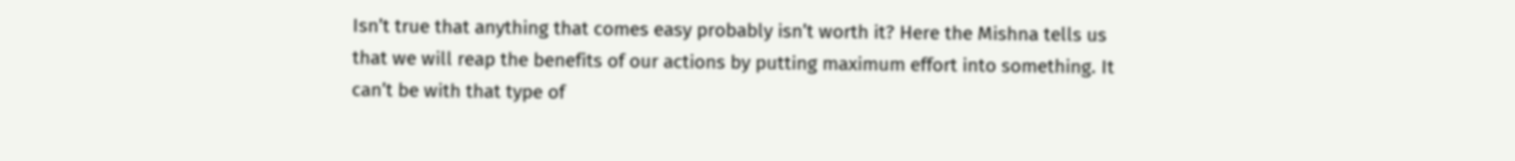Isn’t true that anything that comes easy probably isn’t worth it? Here the Mishna tells us that we will reap the benefits of our actions by putting maximum effort into something. It can’t be with that type of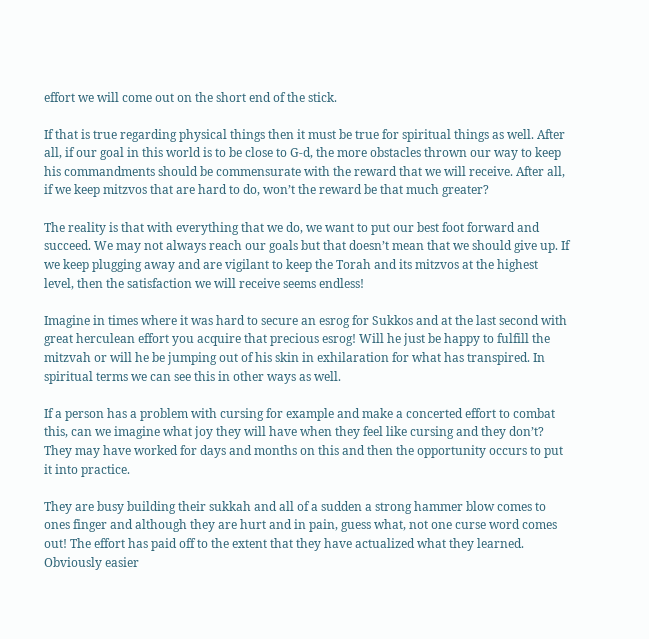effort we will come out on the short end of the stick.

If that is true regarding physical things then it must be true for spiritual things as well. After all, if our goal in this world is to be close to G-d, the more obstacles thrown our way to keep his commandments should be commensurate with the reward that we will receive. After all, if we keep mitzvos that are hard to do, won’t the reward be that much greater?

The reality is that with everything that we do, we want to put our best foot forward and succeed. We may not always reach our goals but that doesn’t mean that we should give up. If we keep plugging away and are vigilant to keep the Torah and its mitzvos at the highest level, then the satisfaction we will receive seems endless!

Imagine in times where it was hard to secure an esrog for Sukkos and at the last second with great herculean effort you acquire that precious esrog! Will he just be happy to fulfill the mitzvah or will he be jumping out of his skin in exhilaration for what has transpired. In spiritual terms we can see this in other ways as well.

If a person has a problem with cursing for example and make a concerted effort to combat this, can we imagine what joy they will have when they feel like cursing and they don’t? They may have worked for days and months on this and then the opportunity occurs to put it into practice.

They are busy building their sukkah and all of a sudden a strong hammer blow comes to ones finger and although they are hurt and in pain, guess what, not one curse word comes out! The effort has paid off to the extent that they have actualized what they learned. Obviously easier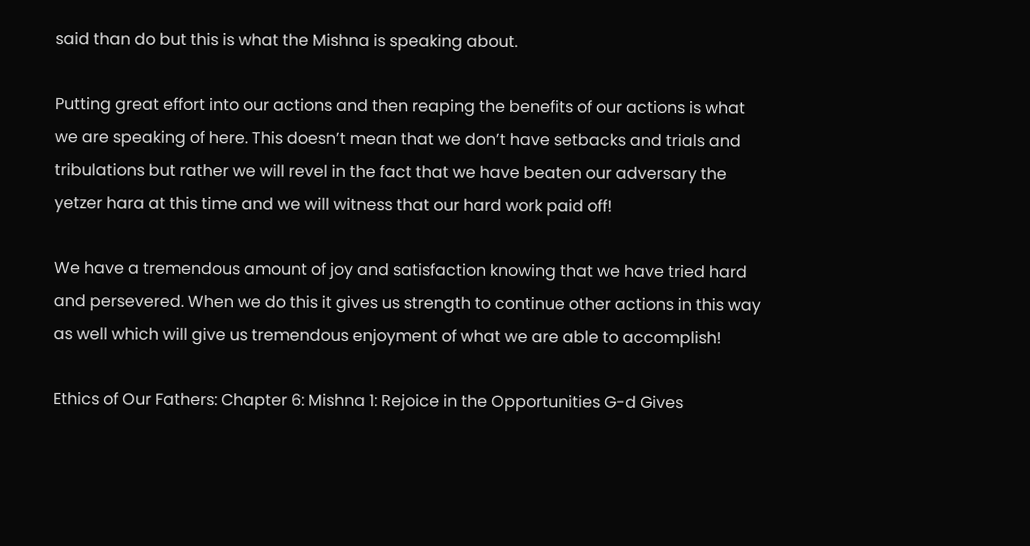said than do but this is what the Mishna is speaking about.

Putting great effort into our actions and then reaping the benefits of our actions is what we are speaking of here. This doesn’t mean that we don’t have setbacks and trials and tribulations but rather we will revel in the fact that we have beaten our adversary the yetzer hara at this time and we will witness that our hard work paid off!

We have a tremendous amount of joy and satisfaction knowing that we have tried hard and persevered. When we do this it gives us strength to continue other actions in this way as well which will give us tremendous enjoyment of what we are able to accomplish!

Ethics of Our Fathers: Chapter 6: Mishna 1: Rejoice in the Opportunities G-d Gives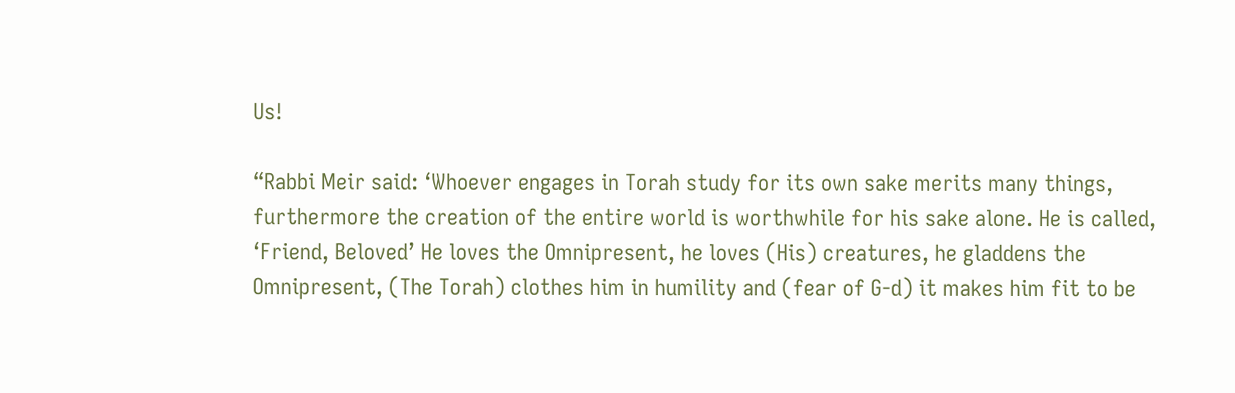Us!

“Rabbi Meir said: ‘Whoever engages in Torah study for its own sake merits many things, furthermore the creation of the entire world is worthwhile for his sake alone. He is called, ‘Friend, Beloved’ He loves the Omnipresent, he loves (His) creatures, he gladdens the Omnipresent, (The Torah) clothes him in humility and (fear of G-d) it makes him fit to be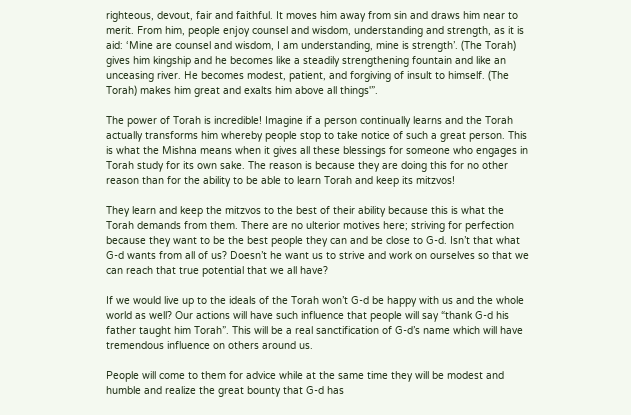righteous, devout, fair and faithful. It moves him away from sin and draws him near to merit. From him, people enjoy counsel and wisdom, understanding and strength, as it is aid: ‘Mine are counsel and wisdom, I am understanding, mine is strength’. (The Torah) gives him kingship and he becomes like a steadily strengthening fountain and like an unceasing river. He becomes modest, patient, and forgiving of insult to himself. (The Torah) makes him great and exalts him above all things'”.

The power of Torah is incredible! Imagine if a person continually learns and the Torah actually transforms him whereby people stop to take notice of such a great person. This is what the Mishna means when it gives all these blessings for someone who engages in Torah study for its own sake. The reason is because they are doing this for no other reason than for the ability to be able to learn Torah and keep its mitzvos!

They learn and keep the mitzvos to the best of their ability because this is what the Torah demands from them. There are no ulterior motives here; striving for perfection because they want to be the best people they can and be close to G-d. Isn’t that what G-d wants from all of us? Doesn’t he want us to strive and work on ourselves so that we can reach that true potential that we all have?

If we would live up to the ideals of the Torah won’t G-d be happy with us and the whole world as well? Our actions will have such influence that people will say “thank G-d his father taught him Torah”. This will be a real sanctification of G-d’s name which will have tremendous influence on others around us.

People will come to them for advice while at the same time they will be modest and humble and realize the great bounty that G-d has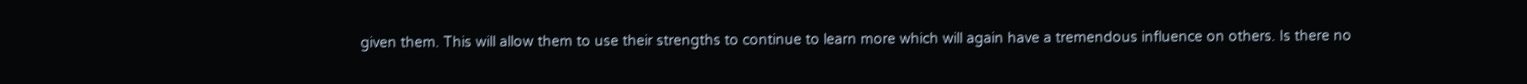given them. This will allow them to use their strengths to continue to learn more which will again have a tremendous influence on others. Is there no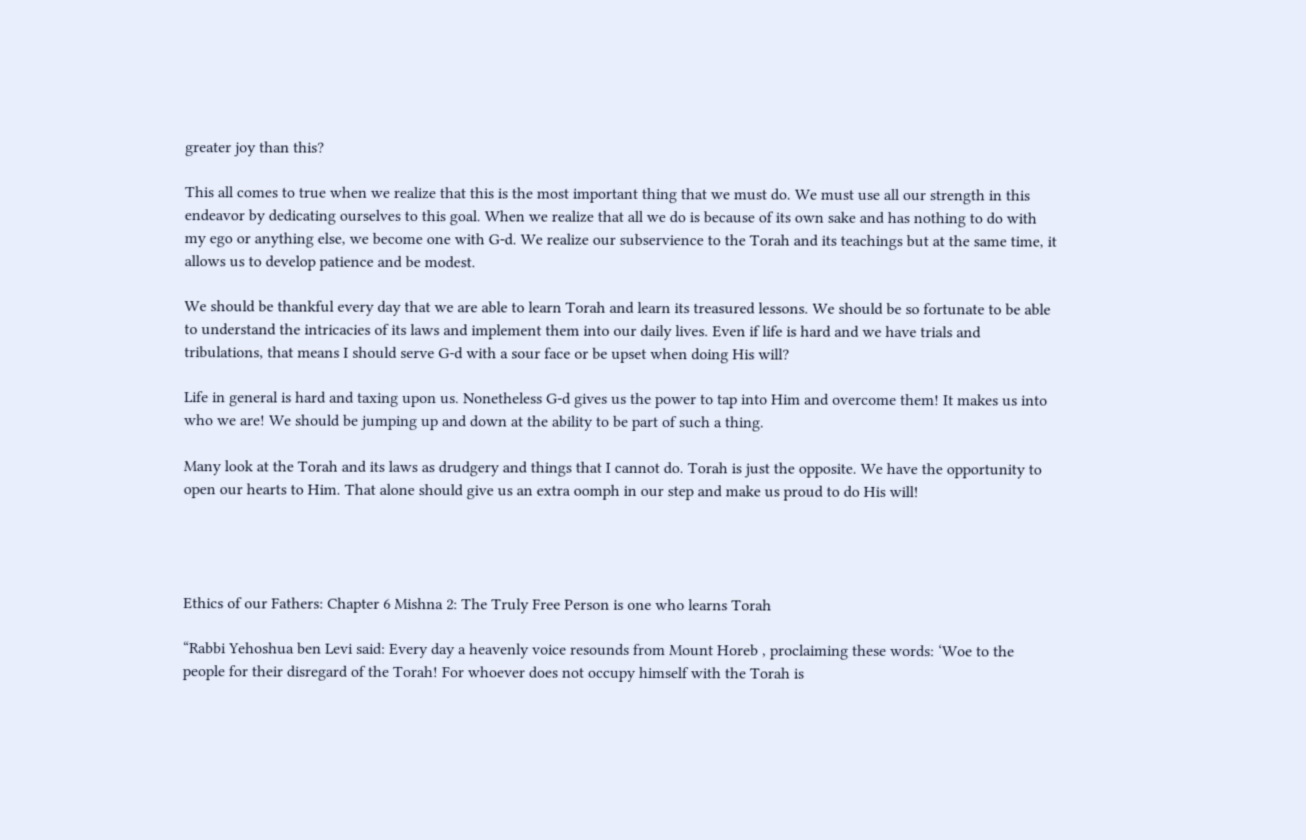greater joy than this?

This all comes to true when we realize that this is the most important thing that we must do. We must use all our strength in this endeavor by dedicating ourselves to this goal. When we realize that all we do is because of its own sake and has nothing to do with my ego or anything else, we become one with G-d. We realize our subservience to the Torah and its teachings but at the same time, it allows us to develop patience and be modest.

We should be thankful every day that we are able to learn Torah and learn its treasured lessons. We should be so fortunate to be able to understand the intricacies of its laws and implement them into our daily lives. Even if life is hard and we have trials and tribulations, that means I should serve G-d with a sour face or be upset when doing His will?

Life in general is hard and taxing upon us. Nonetheless G-d gives us the power to tap into Him and overcome them! It makes us into who we are! We should be jumping up and down at the ability to be part of such a thing.

Many look at the Torah and its laws as drudgery and things that I cannot do. Torah is just the opposite. We have the opportunity to open our hearts to Him. That alone should give us an extra oomph in our step and make us proud to do His will!




Ethics of our Fathers: Chapter 6 Mishna 2: The Truly Free Person is one who learns Torah

“Rabbi Yehoshua ben Levi said: Every day a heavenly voice resounds from Mount Horeb , proclaiming these words: ‘Woe to the people for their disregard of the Torah! For whoever does not occupy himself with the Torah is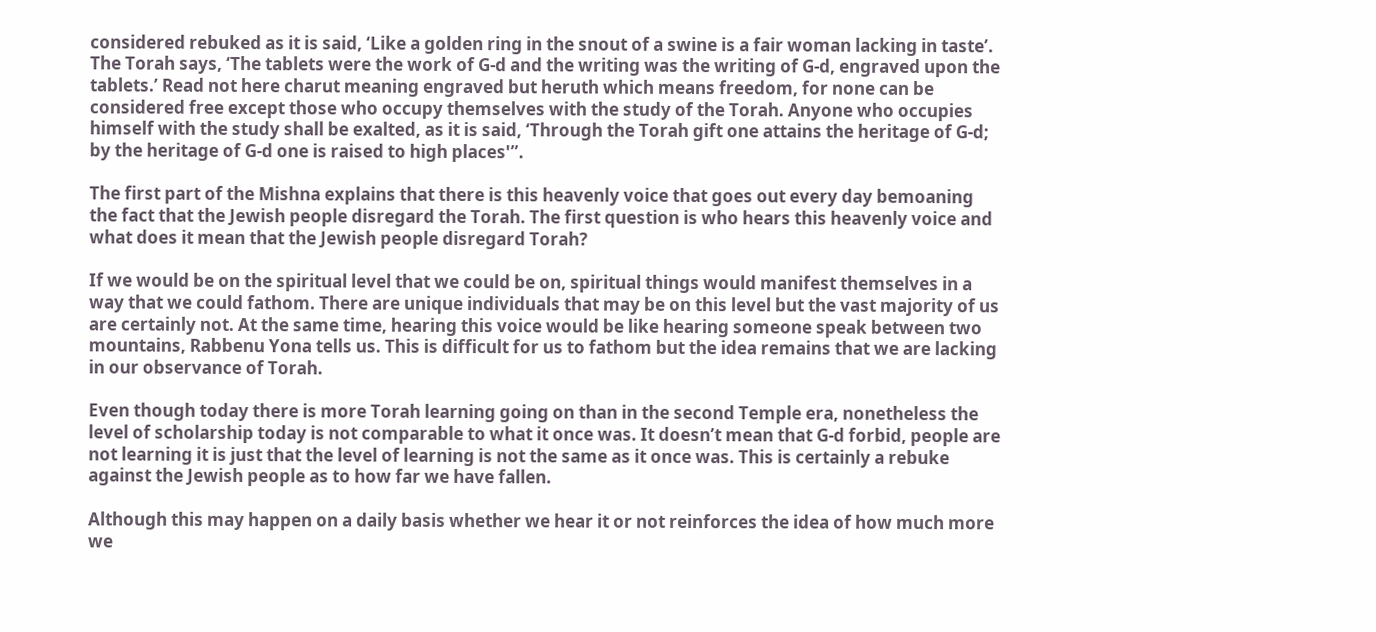considered rebuked as it is said, ‘Like a golden ring in the snout of a swine is a fair woman lacking in taste’. The Torah says, ‘The tablets were the work of G-d and the writing was the writing of G-d, engraved upon the tablets.’ Read not here charut meaning engraved but heruth which means freedom, for none can be considered free except those who occupy themselves with the study of the Torah. Anyone who occupies himself with the study shall be exalted, as it is said, ‘Through the Torah gift one attains the heritage of G-d; by the heritage of G-d one is raised to high places'”.

The first part of the Mishna explains that there is this heavenly voice that goes out every day bemoaning the fact that the Jewish people disregard the Torah. The first question is who hears this heavenly voice and what does it mean that the Jewish people disregard Torah?

If we would be on the spiritual level that we could be on, spiritual things would manifest themselves in a way that we could fathom. There are unique individuals that may be on this level but the vast majority of us are certainly not. At the same time, hearing this voice would be like hearing someone speak between two mountains, Rabbenu Yona tells us. This is difficult for us to fathom but the idea remains that we are lacking in our observance of Torah.

Even though today there is more Torah learning going on than in the second Temple era, nonetheless the level of scholarship today is not comparable to what it once was. It doesn’t mean that G-d forbid, people are not learning it is just that the level of learning is not the same as it once was. This is certainly a rebuke against the Jewish people as to how far we have fallen.

Although this may happen on a daily basis whether we hear it or not reinforces the idea of how much more we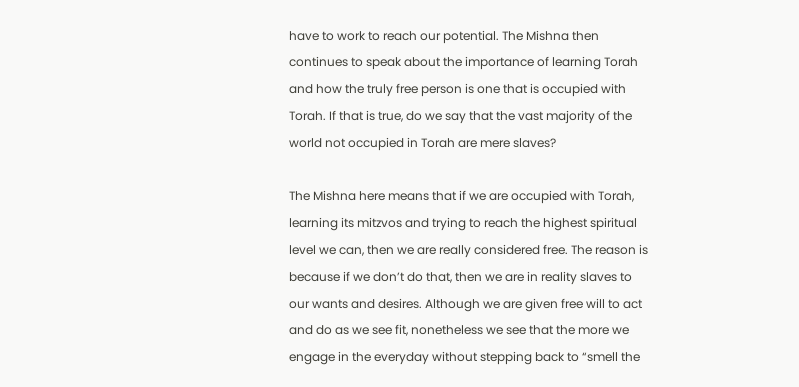have to work to reach our potential. The Mishna then continues to speak about the importance of learning Torah and how the truly free person is one that is occupied with Torah. If that is true, do we say that the vast majority of the world not occupied in Torah are mere slaves?

The Mishna here means that if we are occupied with Torah, learning its mitzvos and trying to reach the highest spiritual level we can, then we are really considered free. The reason is because if we don’t do that, then we are in reality slaves to our wants and desires. Although we are given free will to act and do as we see fit, nonetheless we see that the more we engage in the everyday without stepping back to “smell the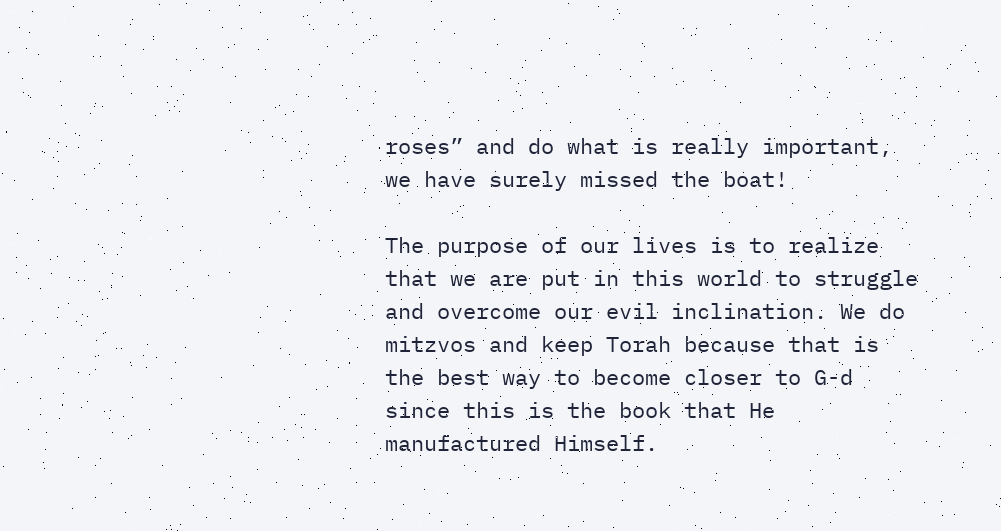roses” and do what is really important, we have surely missed the boat!

The purpose of our lives is to realize that we are put in this world to struggle and overcome our evil inclination. We do mitzvos and keep Torah because that is the best way to become closer to G-d since this is the book that He manufactured Himself.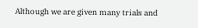Although we are given many trials and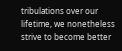tribulations over our lifetime, we nonetheless strive to become better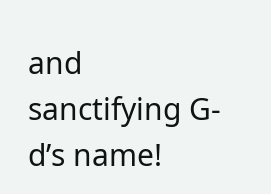and sanctifying G-d’s name!